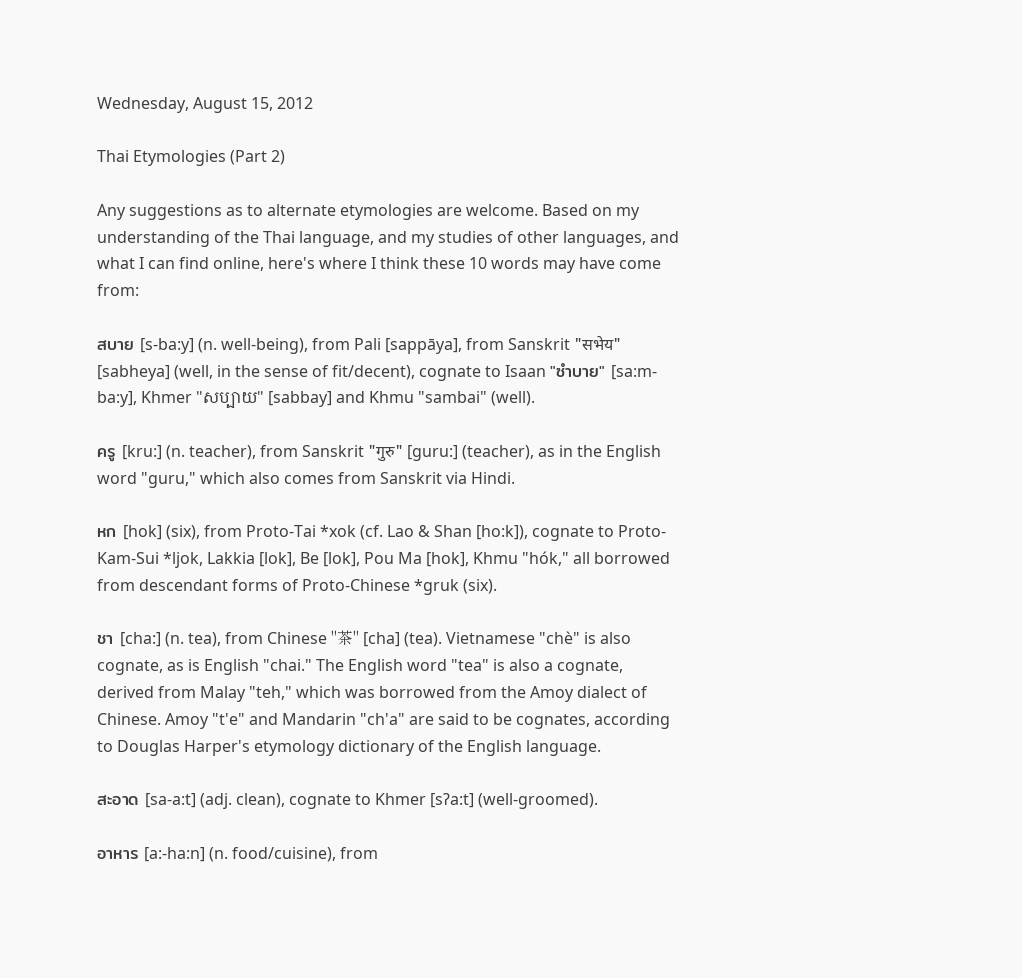Wednesday, August 15, 2012

Thai Etymologies (Part 2)

Any suggestions as to alternate etymologies are welcome. Based on my understanding of the Thai language, and my studies of other languages, and what I can find online, here's where I think these 10 words may have come from:

สบาย [s-ba:y] (n. well-being), from Pali [sappāya], from Sanskrit "सभेय" [sabheya] (well, in the sense of fit/decent), cognate to Isaan "ซำบาย" [sa:m-ba:y], Khmer "សប្បាយ" [sabbay] and Khmu "sambai" (well).

ครู [kru:] (n. teacher), from Sanskrit "गुरु" [guru:] (teacher), as in the English word "guru," which also comes from Sanskrit via Hindi.

หก [hok] (six), from Proto-Tai *xok (cf. Lao & Shan [ho:k]), cognate to Proto-Kam-Sui *ljok, Lakkia [lok], Be [lok], Pou Ma [hok], Khmu "hók," all borrowed from descendant forms of Proto-Chinese *gruk (six).

ชา [cha:] (n. tea), from Chinese "茶" [cha] (tea). Vietnamese "chè" is also cognate, as is English "chai." The English word "tea" is also a cognate, derived from Malay "teh," which was borrowed from the Amoy dialect of Chinese. Amoy "t'e" and Mandarin "ch'a" are said to be cognates, according to Douglas Harper's etymology dictionary of the English language.

สะอาด [sa-a:t] (adj. clean), cognate to Khmer [sʔa:t] (well-groomed).

อาหาร [a:-ha:n] (n. food/cuisine), from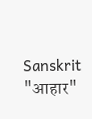Sanskrit "आहार"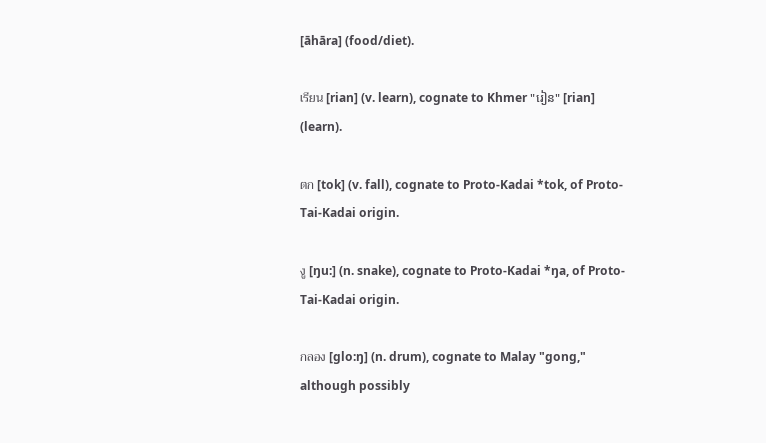[āhāra] (food/diet).

เรียน [rian] (v. learn), cognate to Khmer "រៀន" [rian] (learn).

ตก [tok] (v. fall), cognate to Proto-Kadai *tok, of Proto-Tai-Kadai origin.

งู [ŋu:] (n. snake), cognate to Proto-Kadai *ŋa, of Proto-Tai-Kadai origin.

กลอง [glo:ŋ] (n. drum), cognate to Malay "gong," although possibly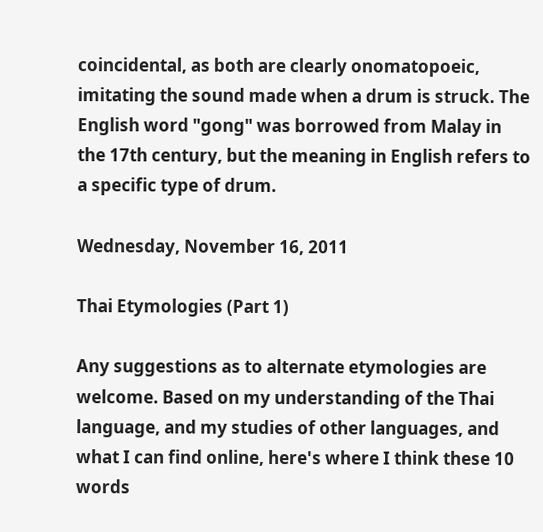coincidental, as both are clearly onomatopoeic, imitating the sound made when a drum is struck. The English word "gong" was borrowed from Malay in the 17th century, but the meaning in English refers to a specific type of drum.

Wednesday, November 16, 2011

Thai Etymologies (Part 1)

Any suggestions as to alternate etymologies are welcome. Based on my understanding of the Thai language, and my studies of other languages, and what I can find online, here's where I think these 10 words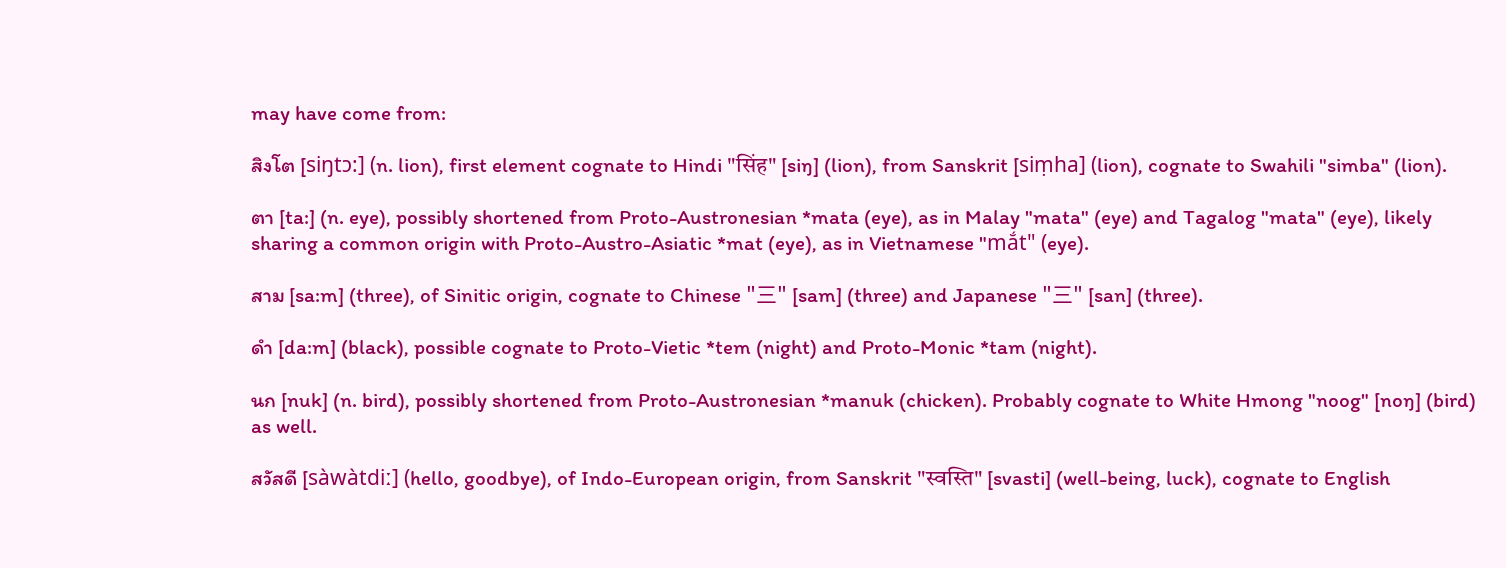may have come from:

สิงโต [siŋtɔ:] (n. lion), first element cognate to Hindi "सिंह" [siŋ] (lion), from Sanskrit [siṃha] (lion), cognate to Swahili "simba" (lion).

ตา [ta:] (n. eye), possibly shortened from Proto-Austronesian *mata (eye), as in Malay "mata" (eye) and Tagalog "mata" (eye), likely sharing a common origin with Proto-Austro-Asiatic *mat (eye), as in Vietnamese "mắt" (eye).

สาม [sa:m] (three), of Sinitic origin, cognate to Chinese "三" [sam] (three) and Japanese "三" [san] (three).

ดำ [da:m] (black), possible cognate to Proto-Vietic *tem (night) and Proto-Monic *tam (night).

นก [nuk] (n. bird), possibly shortened from Proto-Austronesian *manuk (chicken). Probably cognate to White Hmong "noog" [noŋ] (bird) as well.

สวัสดี [sàwàtdiː] (hello, goodbye), of Indo-European origin, from Sanskrit "स्वस्ति" [svasti] (well-being, luck), cognate to English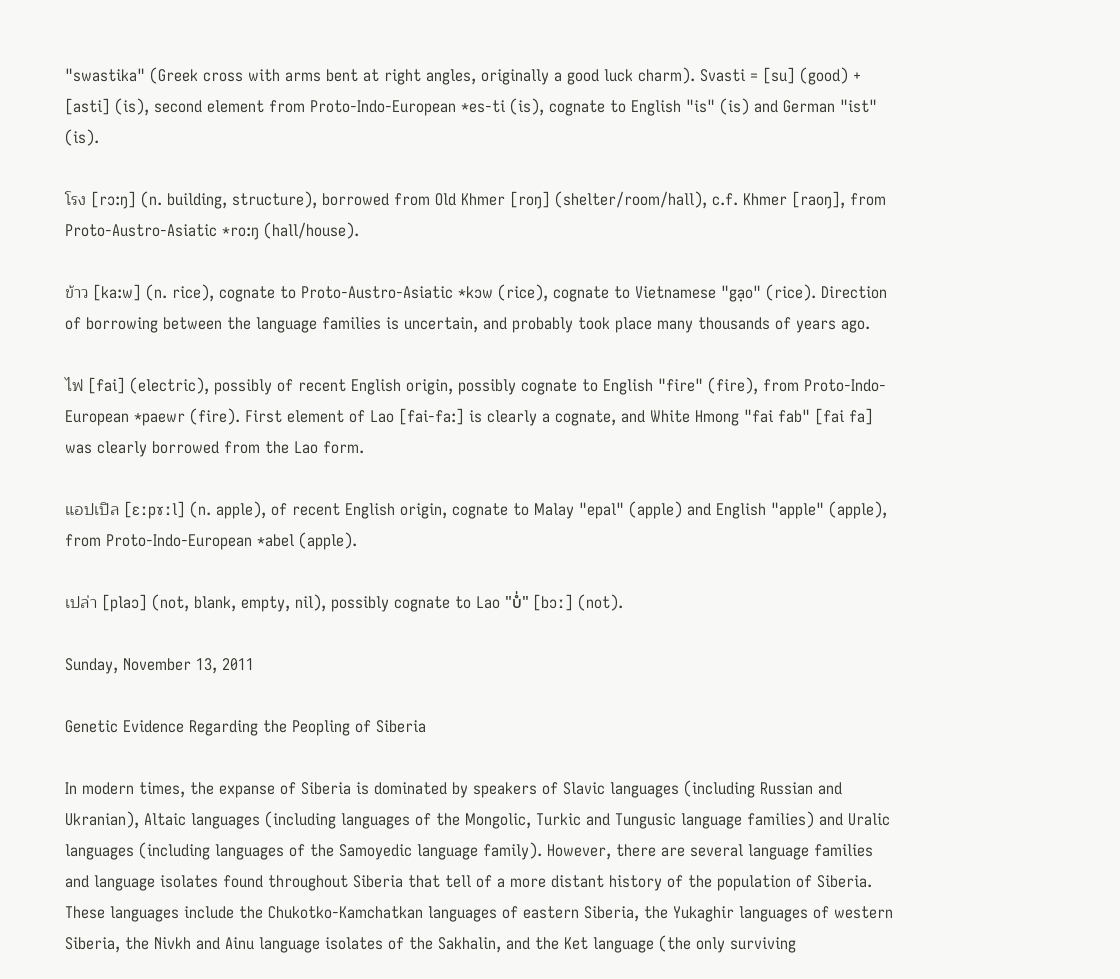"swastika" (Greek cross with arms bent at right angles, originally a good luck charm). Svasti = [su] (good) + [asti] (is), second element from Proto-Indo-European *es-ti (is), cognate to English "is" (is) and German "ist" (is).

โรง [rɔ:ŋ] (n. building, structure), borrowed from Old Khmer [roŋ] (shelter/room/hall), c.f. Khmer [raoŋ], from Proto-Austro-Asiatic *ro:ŋ (hall/house).

ข้าว [ka:w] (n. rice), cognate to Proto-Austro-Asiatic *kɔw (rice), cognate to Vietnamese "gạo" (rice). Direction of borrowing between the language families is uncertain, and probably took place many thousands of years ago.

ไฟ [fai] (electric), possibly of recent English origin, possibly cognate to English "fire" (fire), from Proto-Indo-European *paewr (fire). First element of Lao [fai-fa:] is clearly a cognate, and White Hmong "fai fab" [fai fa] was clearly borrowed from the Lao form.

แอปเปิล [ɛːpɤːl] (n. apple), of recent English origin, cognate to Malay "epal" (apple) and English "apple" (apple), from Proto-Indo-European *abel (apple).

เปล่า [plaɔ] (not, blank, empty, nil), possibly cognate to Lao "ບໍ່" [bɔː] (not).

Sunday, November 13, 2011

Genetic Evidence Regarding the Peopling of Siberia

In modern times, the expanse of Siberia is dominated by speakers of Slavic languages (including Russian and Ukranian), Altaic languages (including languages of the Mongolic, Turkic and Tungusic language families) and Uralic languages (including languages of the Samoyedic language family). However, there are several language families and language isolates found throughout Siberia that tell of a more distant history of the population of Siberia. These languages include the Chukotko-Kamchatkan languages of eastern Siberia, the Yukaghir languages of western Siberia, the Nivkh and Ainu language isolates of the Sakhalin, and the Ket language (the only surviving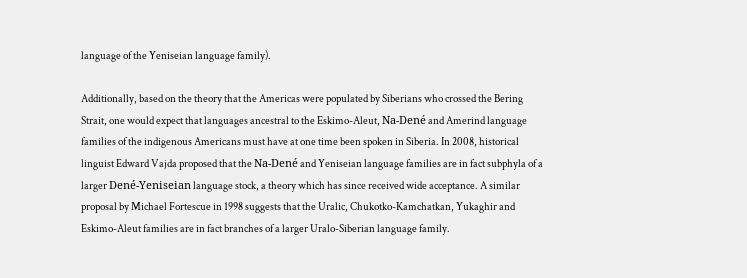language of the Yeniseian language family).

Additionally, based on the theory that the Americas were populated by Siberians who crossed the Bering Strait, one would expect that languages ancestral to the Eskimo-Aleut, Na-Dené and Amerind language families of the indigenous Americans must have at one time been spoken in Siberia. In 2008, historical linguist Edward Vajda proposed that the Na-Dené and Yeniseian language families are in fact subphyla of a larger Dené-Yeniseian language stock, a theory which has since received wide acceptance. A similar proposal by Michael Fortescue in 1998 suggests that the Uralic, Chukotko-Kamchatkan, Yukaghir and Eskimo-Aleut families are in fact branches of a larger Uralo-Siberian language family.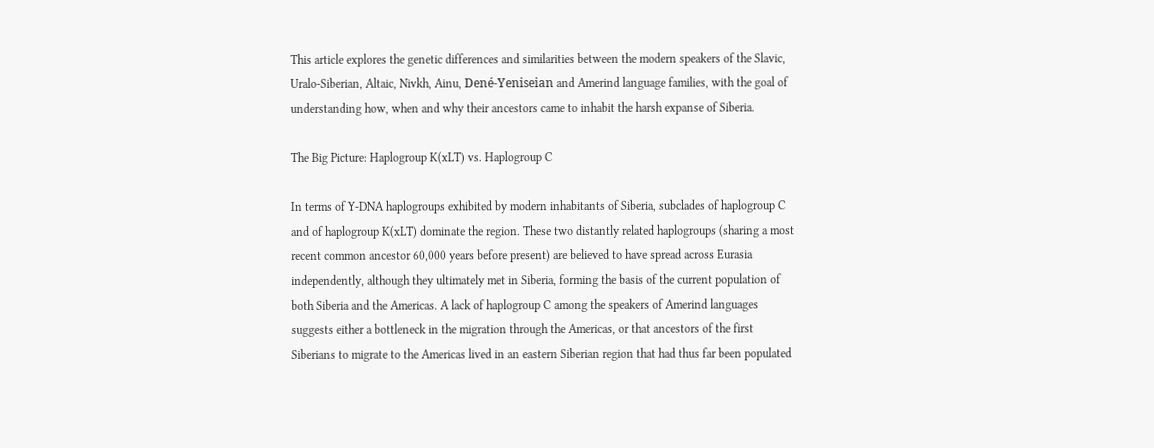This article explores the genetic differences and similarities between the modern speakers of the Slavic, Uralo-Siberian, Altaic, Nivkh, Ainu, Dené-Yeniseian and Amerind language families, with the goal of understanding how, when and why their ancestors came to inhabit the harsh expanse of Siberia.

The Big Picture: Haplogroup K(xLT) vs. Haplogroup C

In terms of Y-DNA haplogroups exhibited by modern inhabitants of Siberia, subclades of haplogroup C and of haplogroup K(xLT) dominate the region. These two distantly related haplogroups (sharing a most recent common ancestor 60,000 years before present) are believed to have spread across Eurasia independently, although they ultimately met in Siberia, forming the basis of the current population of both Siberia and the Americas. A lack of haplogroup C among the speakers of Amerind languages suggests either a bottleneck in the migration through the Americas, or that ancestors of the first Siberians to migrate to the Americas lived in an eastern Siberian region that had thus far been populated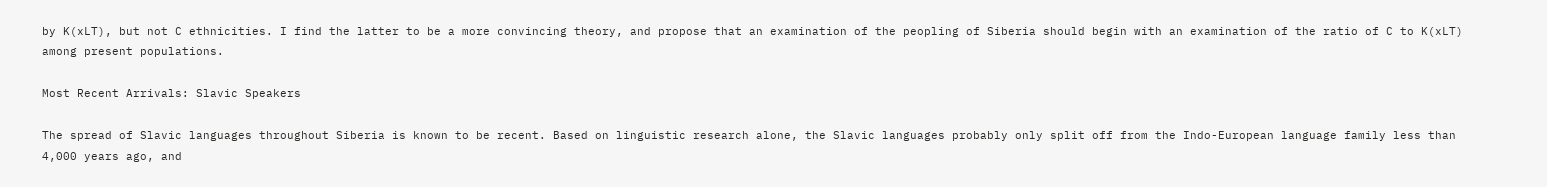by K(xLT), but not C ethnicities. I find the latter to be a more convincing theory, and propose that an examination of the peopling of Siberia should begin with an examination of the ratio of C to K(xLT) among present populations.

Most Recent Arrivals: Slavic Speakers

The spread of Slavic languages throughout Siberia is known to be recent. Based on linguistic research alone, the Slavic languages probably only split off from the Indo-European language family less than 4,000 years ago, and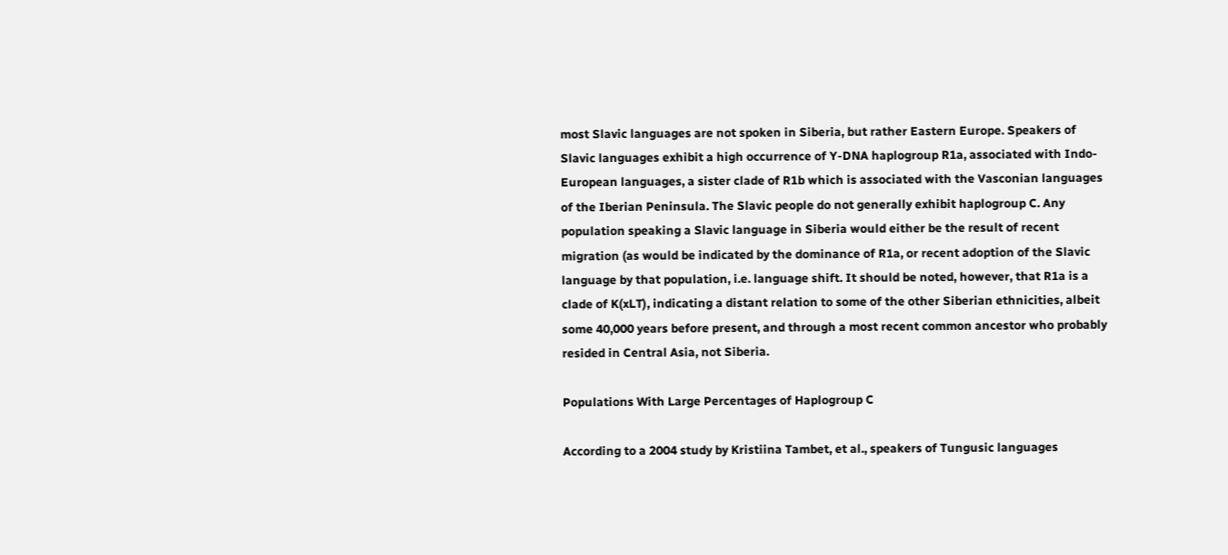most Slavic languages are not spoken in Siberia, but rather Eastern Europe. Speakers of Slavic languages exhibit a high occurrence of Y-DNA haplogroup R1a, associated with Indo-European languages, a sister clade of R1b which is associated with the Vasconian languages of the Iberian Peninsula. The Slavic people do not generally exhibit haplogroup C. Any population speaking a Slavic language in Siberia would either be the result of recent migration (as would be indicated by the dominance of R1a, or recent adoption of the Slavic language by that population, i.e. language shift. It should be noted, however, that R1a is a clade of K(xLT), indicating a distant relation to some of the other Siberian ethnicities, albeit some 40,000 years before present, and through a most recent common ancestor who probably resided in Central Asia, not Siberia.

Populations With Large Percentages of Haplogroup C

According to a 2004 study by Kristiina Tambet, et al., speakers of Tungusic languages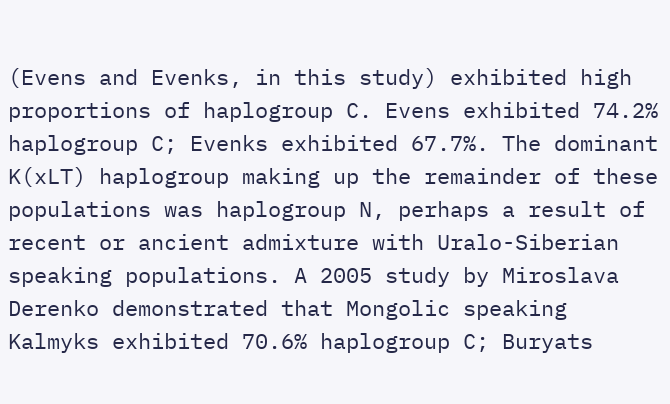(Evens and Evenks, in this study) exhibited high proportions of haplogroup C. Evens exhibited 74.2% haplogroup C; Evenks exhibited 67.7%. The dominant K(xLT) haplogroup making up the remainder of these populations was haplogroup N, perhaps a result of recent or ancient admixture with Uralo-Siberian speaking populations. A 2005 study by Miroslava Derenko demonstrated that Mongolic speaking Kalmyks exhibited 70.6% haplogroup C; Buryats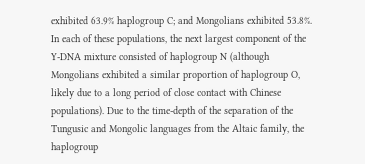exhibited 63.9% haplogroup C; and Mongolians exhibited 53.8%. In each of these populations, the next largest component of the Y-DNA mixture consisted of haplogroup N (although Mongolians exhibited a similar proportion of haplogroup O, likely due to a long period of close contact with Chinese populations). Due to the time-depth of the separation of the Tungusic and Mongolic languages from the Altaic family, the haplogroup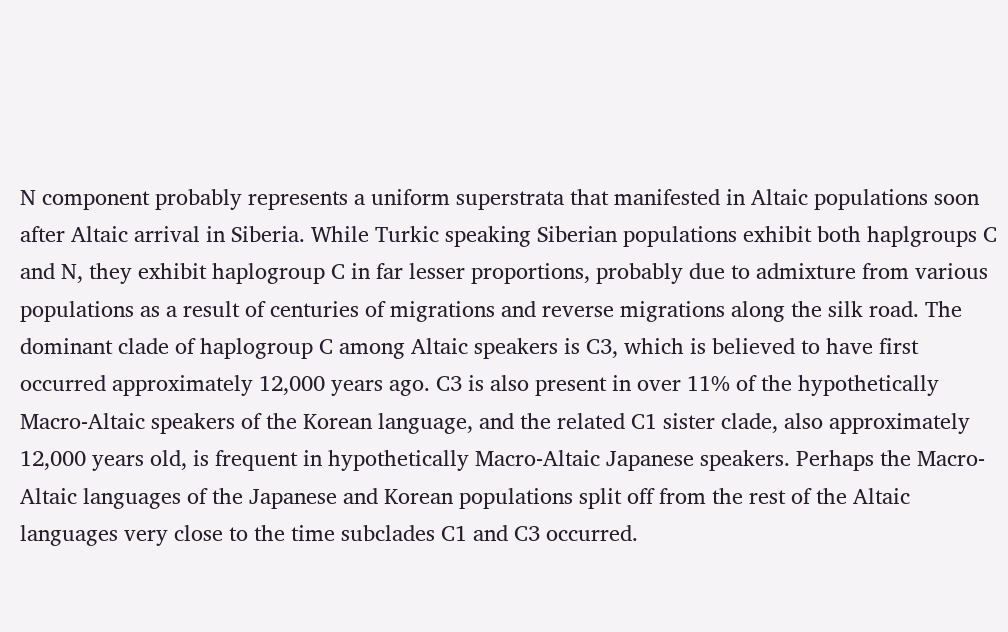N component probably represents a uniform superstrata that manifested in Altaic populations soon after Altaic arrival in Siberia. While Turkic speaking Siberian populations exhibit both haplgroups C and N, they exhibit haplogroup C in far lesser proportions, probably due to admixture from various populations as a result of centuries of migrations and reverse migrations along the silk road. The dominant clade of haplogroup C among Altaic speakers is C3, which is believed to have first occurred approximately 12,000 years ago. C3 is also present in over 11% of the hypothetically Macro-Altaic speakers of the Korean language, and the related C1 sister clade, also approximately 12,000 years old, is frequent in hypothetically Macro-Altaic Japanese speakers. Perhaps the Macro-Altaic languages of the Japanese and Korean populations split off from the rest of the Altaic languages very close to the time subclades C1 and C3 occurred.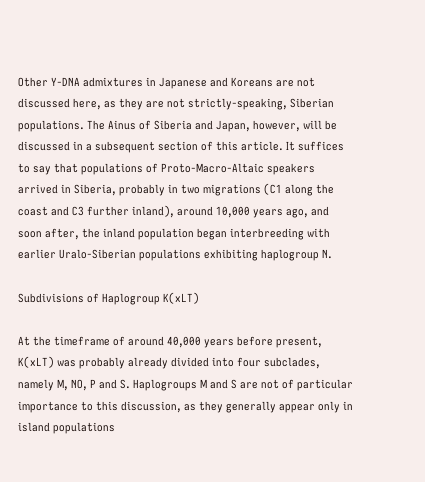Other Y-DNA admixtures in Japanese and Koreans are not discussed here, as they are not strictly-speaking, Siberian populations. The Ainus of Siberia and Japan, however, will be discussed in a subsequent section of this article. It suffices to say that populations of Proto-Macro-Altaic speakers arrived in Siberia, probably in two migrations (C1 along the coast and C3 further inland), around 10,000 years ago, and soon after, the inland population began interbreeding with earlier Uralo-Siberian populations exhibiting haplogroup N.

Subdivisions of Haplogroup K(xLT)

At the timeframe of around 40,000 years before present, K(xLT) was probably already divided into four subclades, namely M, NO, P and S. Haplogroups M and S are not of particular importance to this discussion, as they generally appear only in island populations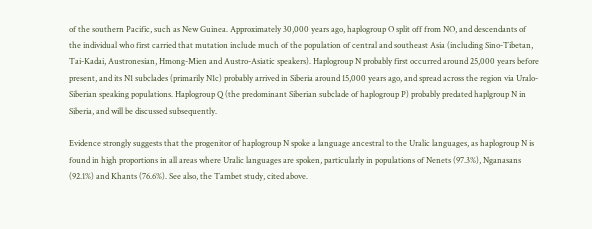of the southern Pacific, such as New Guinea. Approximately 30,000 years ago, haplogroup O split off from NO, and descendants of the individual who first carried that mutation include much of the population of central and southeast Asia (including Sino-Tibetan, Tai-Kadai, Austronesian, Hmong-Mien and Austro-Asiatic speakers). Haplogroup N probably first occurred around 25,000 years before present, and its N1 subclades (primarily N1c) probably arrived in Siberia around 15,000 years ago, and spread across the region via Uralo-Siberian speaking populations. Haplogroup Q (the predominant Siberian subclade of haplogroup P) probably predated haplgroup N in Siberia, and will be discussed subsequently.

Evidence strongly suggests that the progenitor of haplogroup N spoke a language ancestral to the Uralic languages, as haplogroup N is found in high proportions in all areas where Uralic languages are spoken, particularly in populations of Nenets (97.3%), Nganasans (92.1%) and Khants (76.6%). See also, the Tambet study, cited above.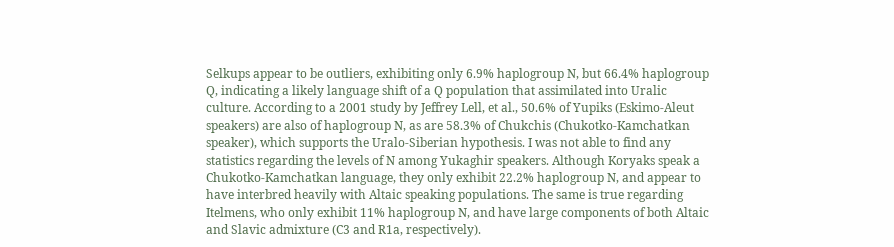Selkups appear to be outliers, exhibiting only 6.9% haplogroup N, but 66.4% haplogroup Q, indicating a likely language shift of a Q population that assimilated into Uralic culture. According to a 2001 study by Jeffrey Lell, et al., 50.6% of Yupiks (Eskimo-Aleut speakers) are also of haplogroup N, as are 58.3% of Chukchis (Chukotko-Kamchatkan speaker), which supports the Uralo-Siberian hypothesis. I was not able to find any statistics regarding the levels of N among Yukaghir speakers. Although Koryaks speak a Chukotko-Kamchatkan language, they only exhibit 22.2% haplogroup N, and appear to have interbred heavily with Altaic speaking populations. The same is true regarding Itelmens, who only exhibit 11% haplogroup N, and have large components of both Altaic and Slavic admixture (C3 and R1a, respectively).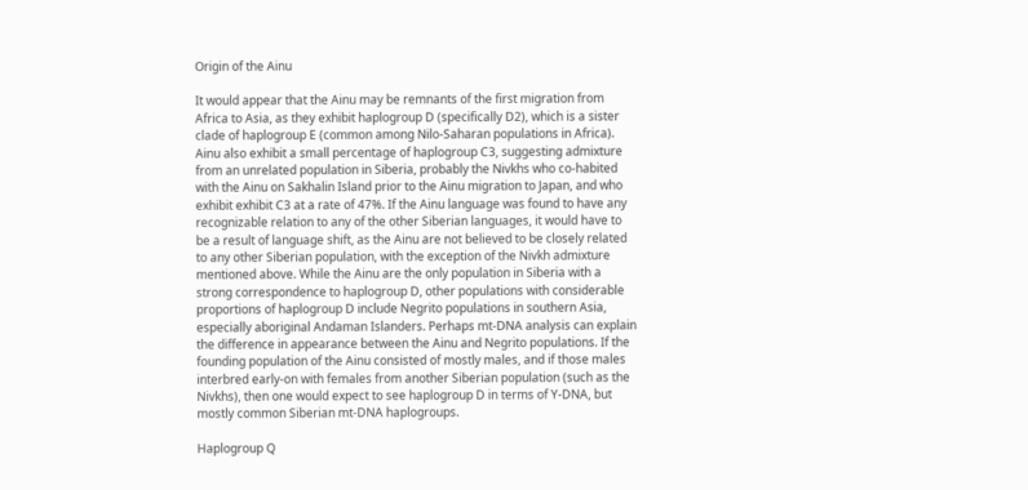Origin of the Ainu

It would appear that the Ainu may be remnants of the first migration from Africa to Asia, as they exhibit haplogroup D (specifically D2), which is a sister clade of haplogroup E (common among Nilo-Saharan populations in Africa). Ainu also exhibit a small percentage of haplogroup C3, suggesting admixture from an unrelated population in Siberia, probably the Nivkhs who co-habited with the Ainu on Sakhalin Island prior to the Ainu migration to Japan, and who exhibit exhibit C3 at a rate of 47%. If the Ainu language was found to have any recognizable relation to any of the other Siberian languages, it would have to be a result of language shift, as the Ainu are not believed to be closely related to any other Siberian population, with the exception of the Nivkh admixture mentioned above. While the Ainu are the only population in Siberia with a strong correspondence to haplogroup D, other populations with considerable proportions of haplogroup D include Negrito populations in southern Asia, especially aboriginal Andaman Islanders. Perhaps mt-DNA analysis can explain the difference in appearance between the Ainu and Negrito populations. If the founding population of the Ainu consisted of mostly males, and if those males interbred early-on with females from another Siberian population (such as the Nivkhs), then one would expect to see haplogroup D in terms of Y-DNA, but mostly common Siberian mt-DNA haplogroups.

Haplogroup Q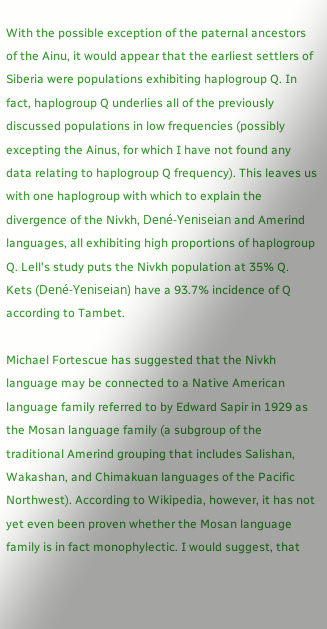With the possible exception of the paternal ancestors of the Ainu, it would appear that the earliest settlers of Siberia were populations exhibiting haplogroup Q. In fact, haplogroup Q underlies all of the previously discussed populations in low frequencies (possibly excepting the Ainus, for which I have not found any data relating to haplogroup Q frequency). This leaves us with one haplogroup with which to explain the divergence of the Nivkh, Dené-Yeniseian and Amerind languages, all exhibiting high proportions of haplogroup Q. Lell's study puts the Nivkh population at 35% Q. Kets (Dené-Yeniseian) have a 93.7% incidence of Q according to Tambet.

Michael Fortescue has suggested that the Nivkh language may be connected to a Native American language family referred to by Edward Sapir in 1929 as the Mosan language family (a subgroup of the traditional Amerind grouping that includes Salishan, Wakashan, and Chimakuan languages of the Pacific Northwest). According to Wikipedia, however, it has not yet even been proven whether the Mosan language family is in fact monophylectic. I would suggest, that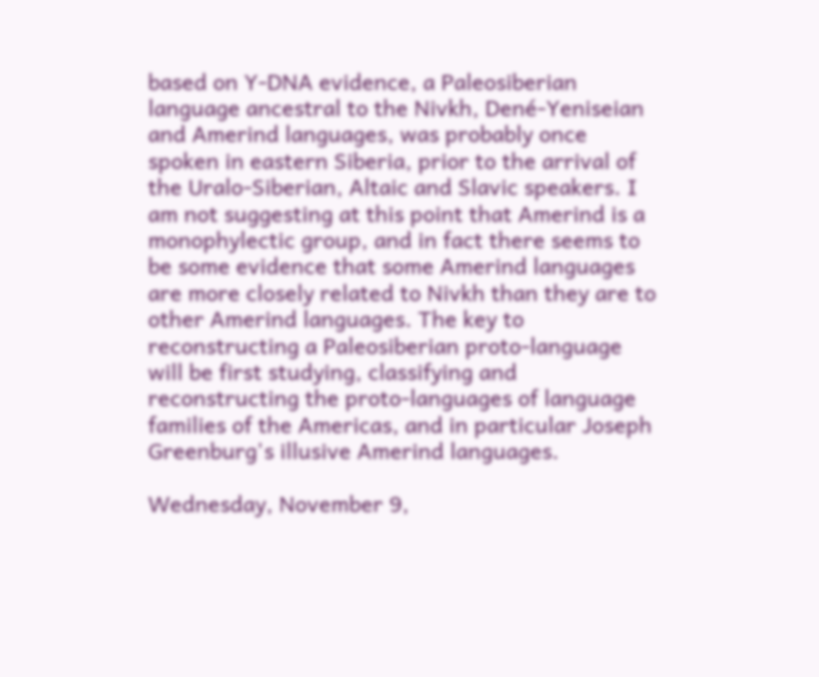based on Y-DNA evidence, a Paleosiberian language ancestral to the Nivkh, Dené-Yeniseian and Amerind languages, was probably once spoken in eastern Siberia, prior to the arrival of the Uralo-Siberian, Altaic and Slavic speakers. I am not suggesting at this point that Amerind is a monophylectic group, and in fact there seems to be some evidence that some Amerind languages are more closely related to Nivkh than they are to other Amerind languages. The key to reconstructing a Paleosiberian proto-language will be first studying, classifying and reconstructing the proto-languages of language families of the Americas, and in particular Joseph Greenburg's illusive Amerind languages.

Wednesday, November 9,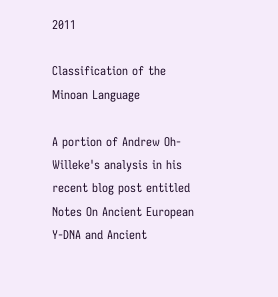2011

Classification of the Minoan Language

A portion of Andrew Oh-Willeke's analysis in his recent blog post entitled Notes On Ancient European Y-DNA and Ancient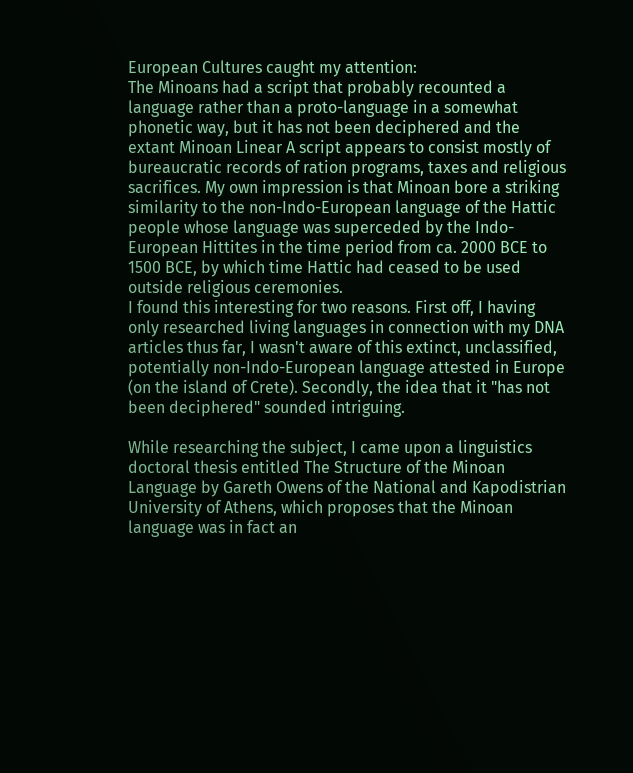European Cultures caught my attention:
The Minoans had a script that probably recounted a language rather than a proto-language in a somewhat phonetic way, but it has not been deciphered and the extant Minoan Linear A script appears to consist mostly of bureaucratic records of ration programs, taxes and religious sacrifices. My own impression is that Minoan bore a striking similarity to the non-Indo-European language of the Hattic people whose language was superceded by the Indo-European Hittites in the time period from ca. 2000 BCE to 1500 BCE, by which time Hattic had ceased to be used outside religious ceremonies.
I found this interesting for two reasons. First off, I having only researched living languages in connection with my DNA articles thus far, I wasn't aware of this extinct, unclassified, potentially non-Indo-European language attested in Europe (on the island of Crete). Secondly, the idea that it "has not been deciphered" sounded intriguing.

While researching the subject, I came upon a linguistics doctoral thesis entitled The Structure of the Minoan Language by Gareth Owens of the National and Kapodistrian University of Athens, which proposes that the Minoan language was in fact an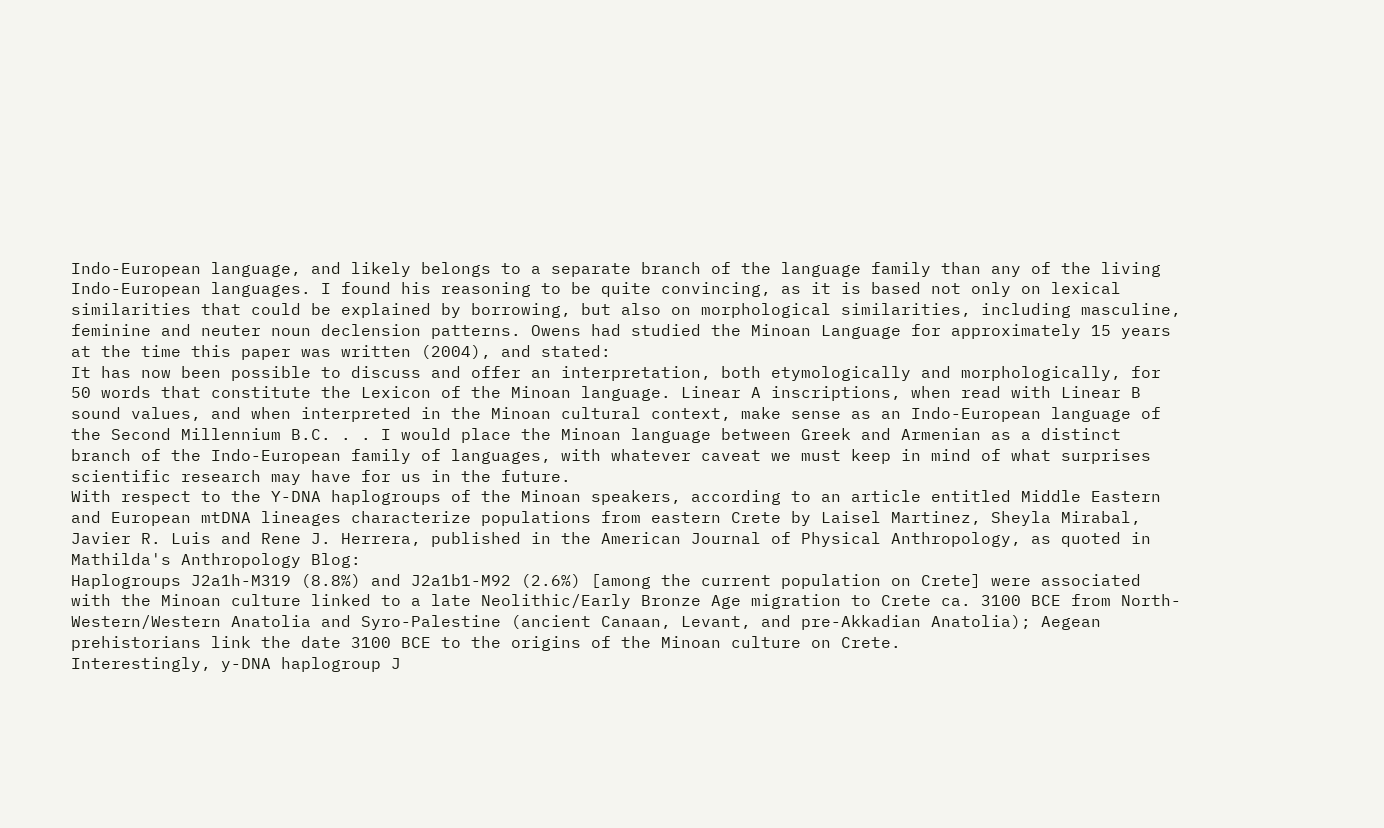Indo-European language, and likely belongs to a separate branch of the language family than any of the living Indo-European languages. I found his reasoning to be quite convincing, as it is based not only on lexical similarities that could be explained by borrowing, but also on morphological similarities, including masculine, feminine and neuter noun declension patterns. Owens had studied the Minoan Language for approximately 15 years at the time this paper was written (2004), and stated:
It has now been possible to discuss and offer an interpretation, both etymologically and morphologically, for 50 words that constitute the Lexicon of the Minoan language. Linear A inscriptions, when read with Linear B sound values, and when interpreted in the Minoan cultural context, make sense as an Indo-European language of the Second Millennium B.C. . . I would place the Minoan language between Greek and Armenian as a distinct branch of the Indo-European family of languages, with whatever caveat we must keep in mind of what surprises scientific research may have for us in the future.
With respect to the Y-DNA haplogroups of the Minoan speakers, according to an article entitled Middle Eastern and European mtDNA lineages characterize populations from eastern Crete by Laisel Martinez, Sheyla Mirabal, Javier R. Luis and Rene J. Herrera, published in the American Journal of Physical Anthropology, as quoted in Mathilda's Anthropology Blog:
Haplogroups J2a1h-M319 (8.8%) and J2a1b1-M92 (2.6%) [among the current population on Crete] were associated with the Minoan culture linked to a late Neolithic/Early Bronze Age migration to Crete ca. 3100 BCE from North-Western/Western Anatolia and Syro-Palestine (ancient Canaan, Levant, and pre-Akkadian Anatolia); Aegean prehistorians link the date 3100 BCE to the origins of the Minoan culture on Crete.
Interestingly, y-DNA haplogroup J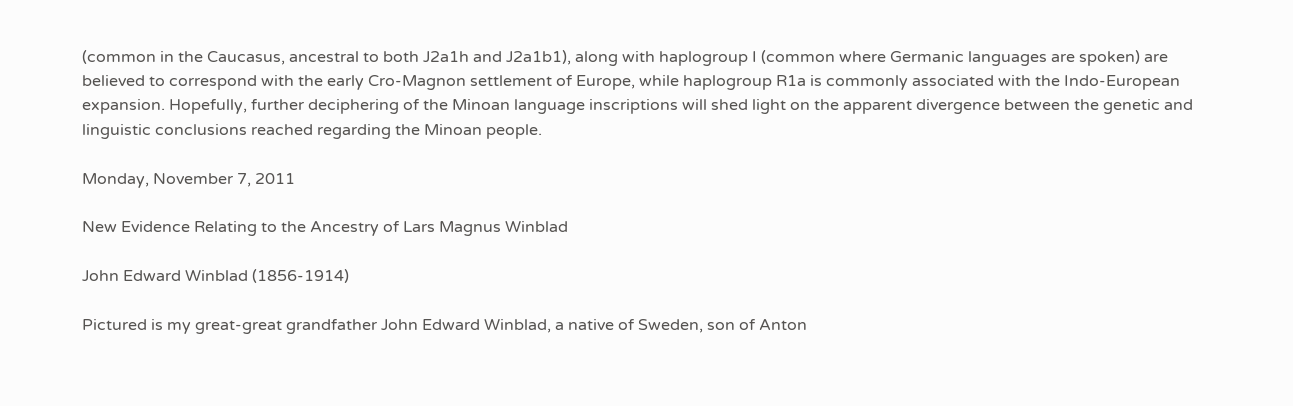(common in the Caucasus, ancestral to both J2a1h and J2a1b1), along with haplogroup I (common where Germanic languages are spoken) are believed to correspond with the early Cro-Magnon settlement of Europe, while haplogroup R1a is commonly associated with the Indo-European expansion. Hopefully, further deciphering of the Minoan language inscriptions will shed light on the apparent divergence between the genetic and linguistic conclusions reached regarding the Minoan people.

Monday, November 7, 2011

New Evidence Relating to the Ancestry of Lars Magnus Winblad

John Edward Winblad (1856-1914)

Pictured is my great-great grandfather John Edward Winblad, a native of Sweden, son of Anton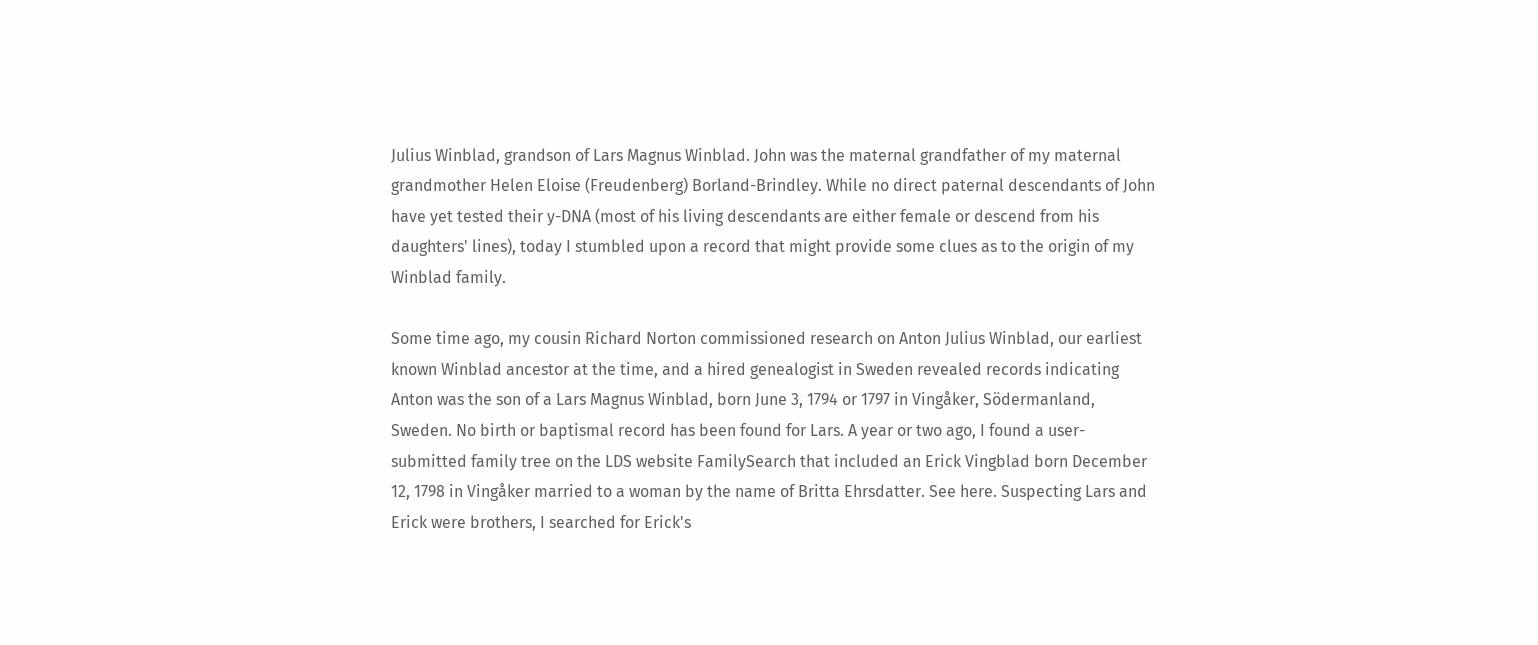Julius Winblad, grandson of Lars Magnus Winblad. John was the maternal grandfather of my maternal grandmother Helen Eloise (Freudenberg) Borland-Brindley. While no direct paternal descendants of John have yet tested their y-DNA (most of his living descendants are either female or descend from his daughters' lines), today I stumbled upon a record that might provide some clues as to the origin of my Winblad family.

Some time ago, my cousin Richard Norton commissioned research on Anton Julius Winblad, our earliest known Winblad ancestor at the time, and a hired genealogist in Sweden revealed records indicating Anton was the son of a Lars Magnus Winblad, born June 3, 1794 or 1797 in Vingåker, Södermanland, Sweden. No birth or baptismal record has been found for Lars. A year or two ago, I found a user-submitted family tree on the LDS website FamilySearch that included an Erick Vingblad born December 12, 1798 in Vingåker married to a woman by the name of Britta Ehrsdatter. See here. Suspecting Lars and Erick were brothers, I searched for Erick's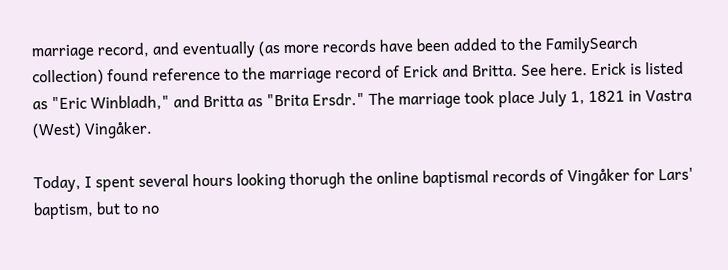marriage record, and eventually (as more records have been added to the FamilySearch collection) found reference to the marriage record of Erick and Britta. See here. Erick is listed as "Eric Winbladh," and Britta as "Brita Ersdr." The marriage took place July 1, 1821 in Vastra (West) Vingåker.

Today, I spent several hours looking thorugh the online baptismal records of Vingåker for Lars' baptism, but to no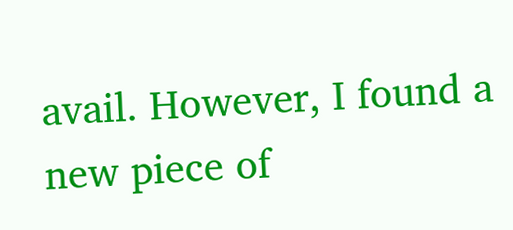avail. However, I found a new piece of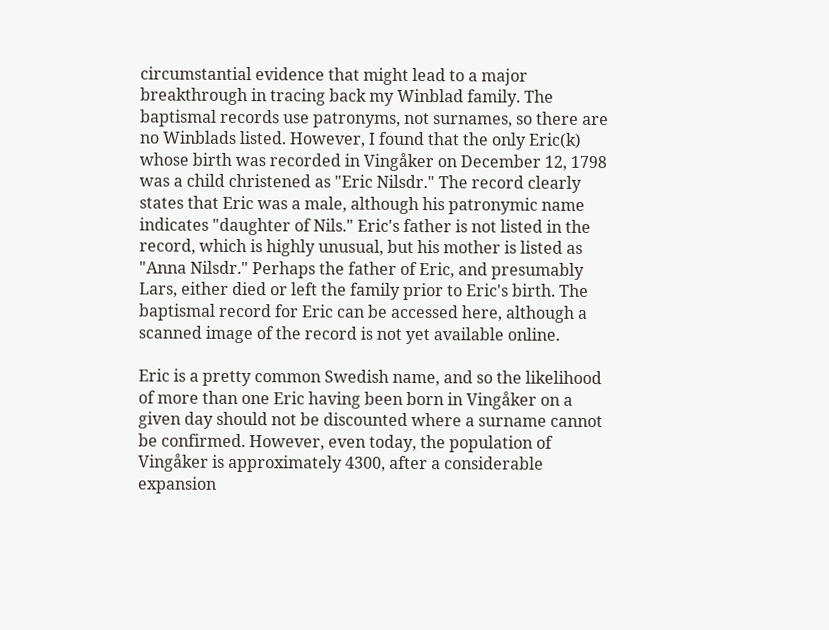circumstantial evidence that might lead to a major breakthrough in tracing back my Winblad family. The baptismal records use patronyms, not surnames, so there are no Winblads listed. However, I found that the only Eric(k) whose birth was recorded in Vingåker on December 12, 1798 was a child christened as "Eric Nilsdr." The record clearly states that Eric was a male, although his patronymic name indicates "daughter of Nils." Eric's father is not listed in the record, which is highly unusual, but his mother is listed as "Anna Nilsdr." Perhaps the father of Eric, and presumably Lars, either died or left the family prior to Eric's birth. The baptismal record for Eric can be accessed here, although a scanned image of the record is not yet available online.

Eric is a pretty common Swedish name, and so the likelihood of more than one Eric having been born in Vingåker on a given day should not be discounted where a surname cannot be confirmed. However, even today, the population of Vingåker is approximately 4300, after a considerable expansion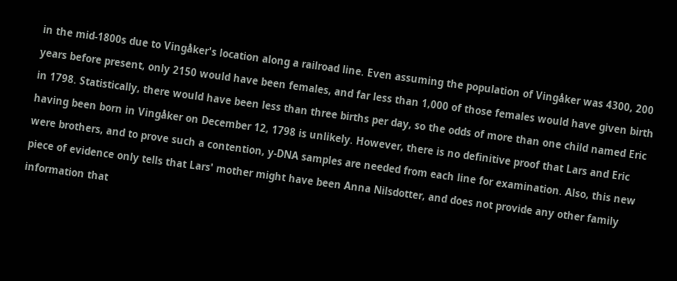in the mid-1800s due to Vingåker's location along a railroad line. Even assuming the population of Vingåker was 4300, 200 years before present, only 2150 would have been females, and far less than 1,000 of those females would have given birth in 1798. Statistically, there would have been less than three births per day, so the odds of more than one child named Eric having been born in Vingåker on December 12, 1798 is unlikely. However, there is no definitive proof that Lars and Eric were brothers, and to prove such a contention, y-DNA samples are needed from each line for examination. Also, this new piece of evidence only tells that Lars' mother might have been Anna Nilsdotter, and does not provide any other family information that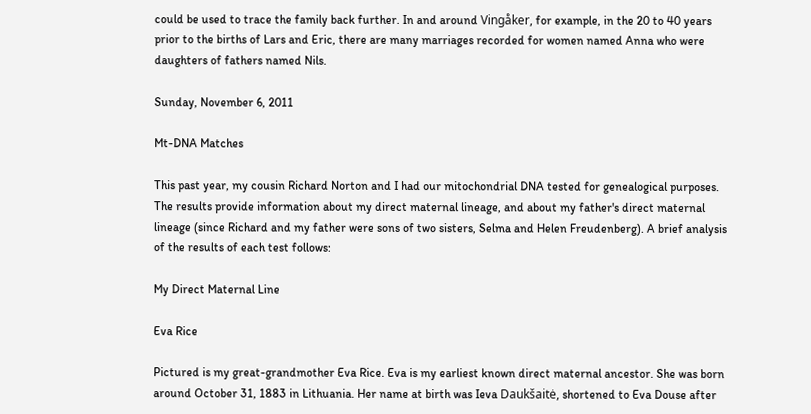could be used to trace the family back further. In and around Vingåker, for example, in the 20 to 40 years prior to the births of Lars and Eric, there are many marriages recorded for women named Anna who were daughters of fathers named Nils.

Sunday, November 6, 2011

Mt-DNA Matches

This past year, my cousin Richard Norton and I had our mitochondrial DNA tested for genealogical purposes. The results provide information about my direct maternal lineage, and about my father's direct maternal lineage (since Richard and my father were sons of two sisters, Selma and Helen Freudenberg). A brief analysis of the results of each test follows:

My Direct Maternal Line

Eva Rice

Pictured is my great-grandmother Eva Rice. Eva is my earliest known direct maternal ancestor. She was born around October 31, 1883 in Lithuania. Her name at birth was Ieva Daukšaitė, shortened to Eva Douse after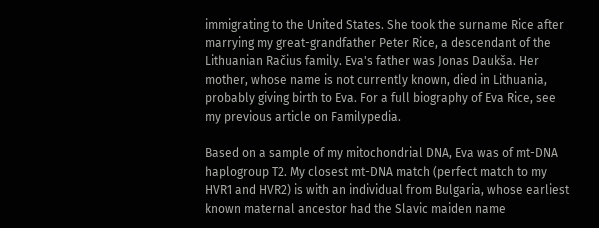immigrating to the United States. She took the surname Rice after marrying my great-grandfather Peter Rice, a descendant of the Lithuanian Račius family. Eva's father was Jonas Daukša. Her mother, whose name is not currently known, died in Lithuania, probably giving birth to Eva. For a full biography of Eva Rice, see my previous article on Familypedia.

Based on a sample of my mitochondrial DNA, Eva was of mt-DNA haplogroup T2. My closest mt-DNA match (perfect match to my HVR1 and HVR2) is with an individual from Bulgaria, whose earliest known maternal ancestor had the Slavic maiden name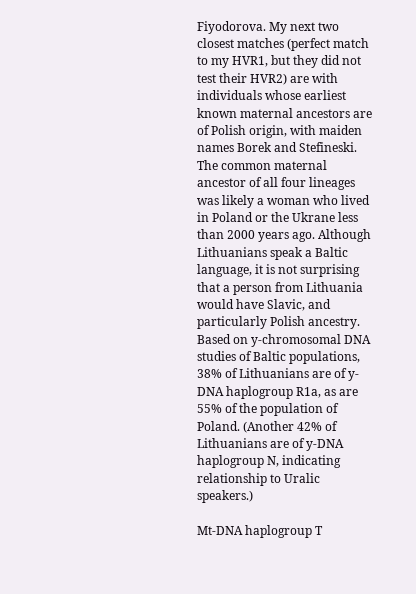Fiyodorova. My next two closest matches (perfect match to my HVR1, but they did not test their HVR2) are with individuals whose earliest known maternal ancestors are of Polish origin, with maiden names Borek and Stefineski. The common maternal ancestor of all four lineages was likely a woman who lived in Poland or the Ukrane less than 2000 years ago. Although Lithuanians speak a Baltic language, it is not surprising that a person from Lithuania would have Slavic, and particularly Polish ancestry. Based on y-chromosomal DNA studies of Baltic populations, 38% of Lithuanians are of y-DNA haplogroup R1a, as are 55% of the population of Poland. (Another 42% of Lithuanians are of y-DNA haplogroup N, indicating relationship to Uralic speakers.)

Mt-DNA haplogroup T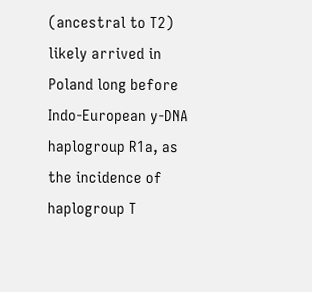(ancestral to T2) likely arrived in Poland long before Indo-European y-DNA haplogroup R1a, as the incidence of haplogroup T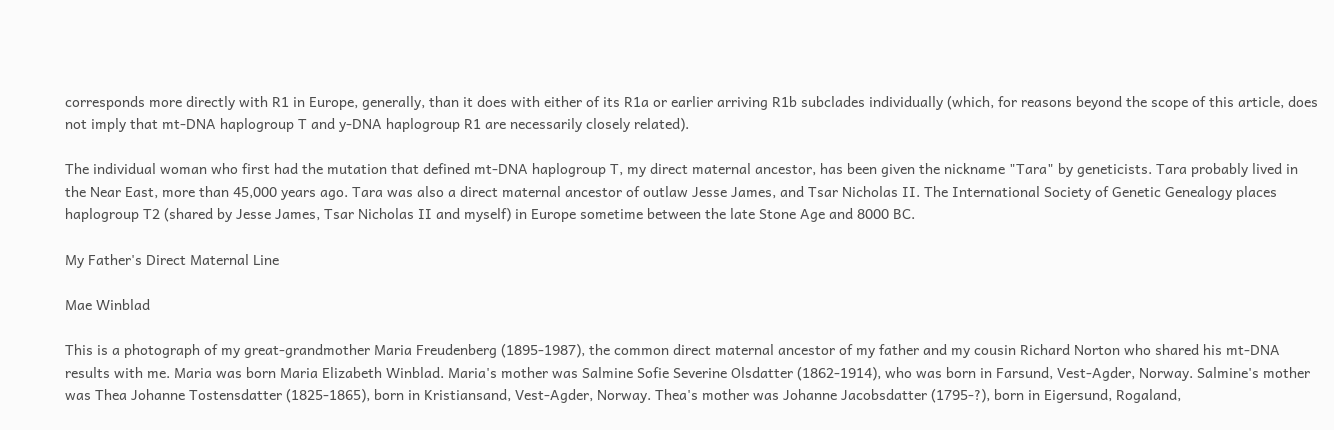corresponds more directly with R1 in Europe, generally, than it does with either of its R1a or earlier arriving R1b subclades individually (which, for reasons beyond the scope of this article, does not imply that mt-DNA haplogroup T and y-DNA haplogroup R1 are necessarily closely related).

The individual woman who first had the mutation that defined mt-DNA haplogroup T, my direct maternal ancestor, has been given the nickname "Tara" by geneticists. Tara probably lived in the Near East, more than 45,000 years ago. Tara was also a direct maternal ancestor of outlaw Jesse James, and Tsar Nicholas II. The International Society of Genetic Genealogy places haplogroup T2 (shared by Jesse James, Tsar Nicholas II and myself) in Europe sometime between the late Stone Age and 8000 BC.

My Father's Direct Maternal Line

Mae Winblad

This is a photograph of my great-grandmother Maria Freudenberg (1895-1987), the common direct maternal ancestor of my father and my cousin Richard Norton who shared his mt-DNA results with me. Maria was born Maria Elizabeth Winblad. Maria's mother was Salmine Sofie Severine Olsdatter (1862-1914), who was born in Farsund, Vest-Agder, Norway. Salmine's mother was Thea Johanne Tostensdatter (1825-1865), born in Kristiansand, Vest-Agder, Norway. Thea's mother was Johanne Jacobsdatter (1795-?), born in Eigersund, Rogaland,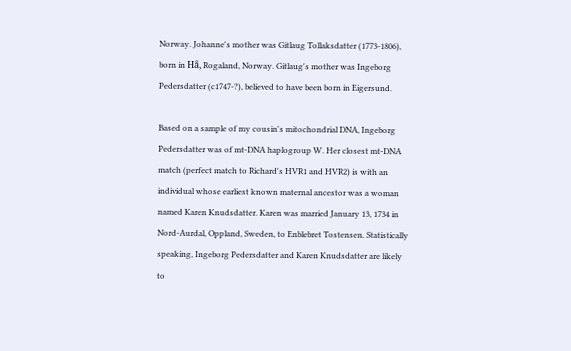Norway. Johanne's mother was Gitlaug Tollaksdatter (1773-1806), born in Hå, Rogaland, Norway. Gitlaug's mother was Ingeborg Pedersdatter (c1747-?), believed to have been born in Eigersund.

Based on a sample of my cousin's mitochondrial DNA, Ingeborg Pedersdatter was of mt-DNA haplogroup W. Her closest mt-DNA match (perfect match to Richard's HVR1 and HVR2) is with an individual whose earliest known maternal ancestor was a woman named Karen Knudsdatter. Karen was married January 13, 1734 in Nord-Aurdal, Oppland, Sweden, to Enblebret Tostensen. Statistically speaking, Ingeborg Pedersdatter and Karen Knudsdatter are likely to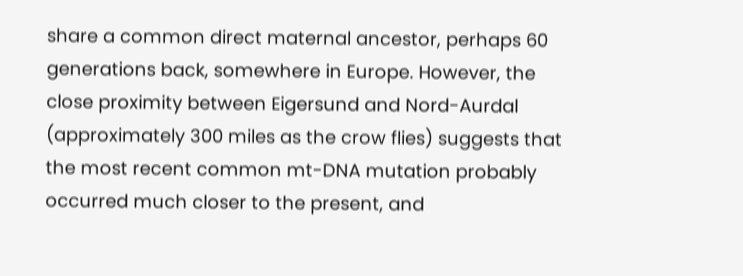share a common direct maternal ancestor, perhaps 60 generations back, somewhere in Europe. However, the close proximity between Eigersund and Nord-Aurdal (approximately 300 miles as the crow flies) suggests that the most recent common mt-DNA mutation probably occurred much closer to the present, and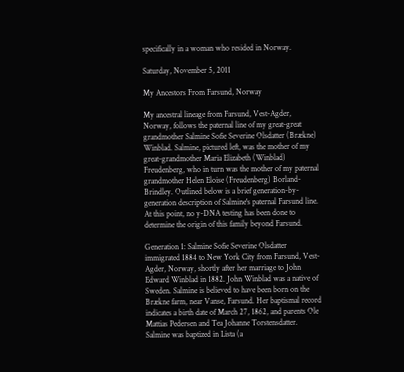specifically in a woman who resided in Norway.

Saturday, November 5, 2011

My Ancestors From Farsund, Norway

My ancestral lineage from Farsund, Vest-Agder, Norway, follows the paternal line of my great-great grandmother Salmine Sofie Severine Olsdatter (Brækne) Winblad. Salmine, pictured left, was the mother of my great-grandmother Maria Elizabeth (Winblad) Freudenberg, who in turn was the mother of my paternal grandmother Helen Eloise (Freudenberg) Borland-Brindley. Outlined below is a brief generation-by-generation description of Salmine's paternal Farsund line. At this point, no y-DNA testing has been done to determine the origin of this family beyond Farsund.

Generation 1: Salmine Sofie Severine Olsdatter immigrated 1884 to New York City from Farsund, Vest-Agder, Norway, shortly after her marriage to John Edward Winblad in 1882. John Winblad was a native of Sweden. Salmine is believed to have been born on the Brækne farm, near Vanse, Farsund. Her baptismal record indicates a birth date of March 27, 1862, and parents Ole Mattias Pedersen and Tea Johanne Torstensdatter. Salmine was baptized in Lista (a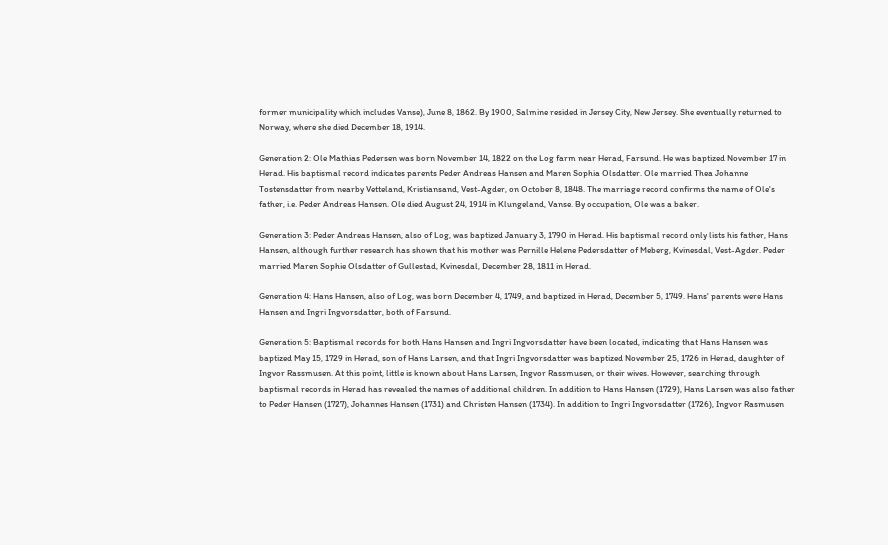former municipality which includes Vanse), June 8, 1862. By 1900, Salmine resided in Jersey City, New Jersey. She eventually returned to Norway, where she died December 18, 1914.

Generation 2: Ole Mathias Pedersen was born November 14, 1822 on the Log farm near Herad, Farsund. He was baptized November 17 in Herad. His baptismal record indicates parents Peder Andreas Hansen and Maren Sophia Olsdatter. Ole married Thea Johanne Tostensdatter from nearby Vetteland, Kristiansand, Vest-Agder, on October 8, 1848. The marriage record confirms the name of Ole's father, i.e. Peder Andreas Hansen. Ole died August 24, 1914 in Klungeland, Vanse. By occupation, Ole was a baker.

Generation 3: Peder Andreas Hansen, also of Log, was baptized January 3, 1790 in Herad. His baptismal record only lists his father, Hans Hansen, although further research has shown that his mother was Pernille Helene Pedersdatter of Meberg, Kvinesdal, Vest-Agder. Peder married Maren Sophie Olsdatter of Gullestad, Kvinesdal, December 28, 1811 in Herad.

Generation 4: Hans Hansen, also of Log, was born December 4, 1749, and baptized in Herad, December 5, 1749. Hans' parents were Hans Hansen and Ingri Ingvorsdatter, both of Farsund.

Generation 5: Baptismal records for both Hans Hansen and Ingri Ingvorsdatter have been located, indicating that Hans Hansen was baptized May 15, 1729 in Herad, son of Hans Larsen, and that Ingri Ingvorsdatter was baptized November 25, 1726 in Herad, daughter of Ingvor Rassmusen. At this point, little is known about Hans Larsen, Ingvor Rassmusen, or their wives. However, searching through baptismal records in Herad has revealed the names of additional children. In addition to Hans Hansen (1729), Hans Larsen was also father to Peder Hansen (1727), Johannes Hansen (1731) and Christen Hansen (1734). In addition to Ingri Ingvorsdatter (1726), Ingvor Rasmusen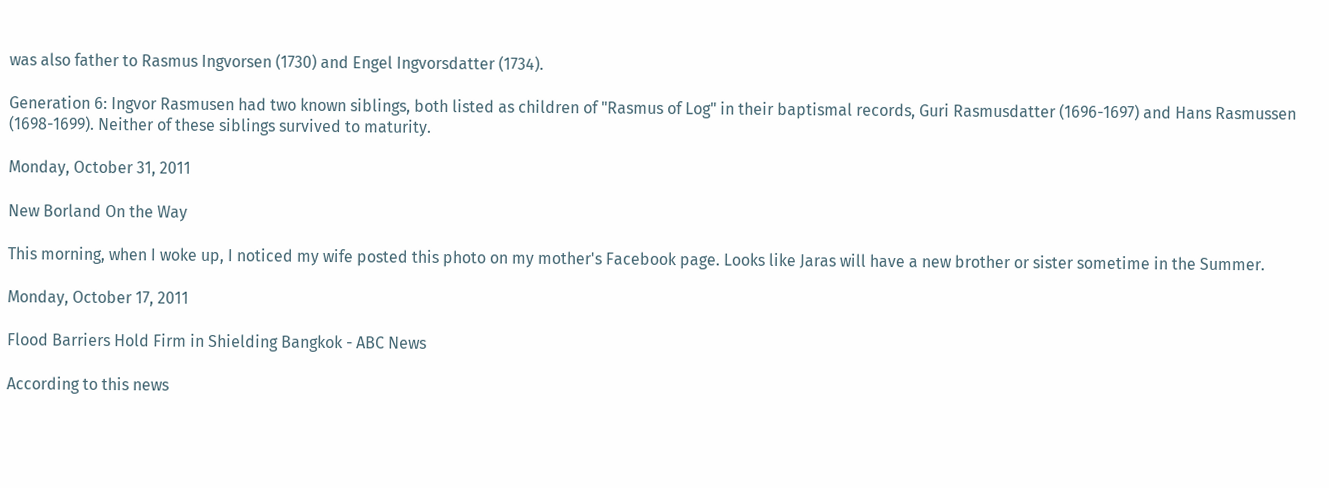was also father to Rasmus Ingvorsen (1730) and Engel Ingvorsdatter (1734).

Generation 6: Ingvor Rasmusen had two known siblings, both listed as children of "Rasmus of Log" in their baptismal records, Guri Rasmusdatter (1696-1697) and Hans Rasmussen (1698-1699). Neither of these siblings survived to maturity.

Monday, October 31, 2011

New Borland On the Way

This morning, when I woke up, I noticed my wife posted this photo on my mother's Facebook page. Looks like Jaras will have a new brother or sister sometime in the Summer.

Monday, October 17, 2011

Flood Barriers Hold Firm in Shielding Bangkok - ABC News

According to this news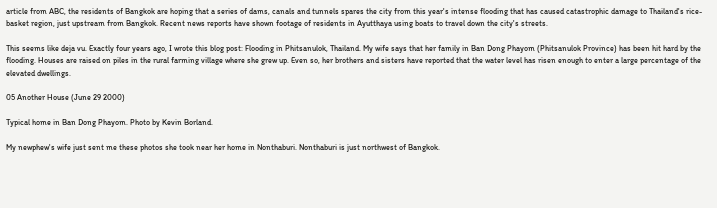article from ABC, the residents of Bangkok are hoping that a series of dams, canals and tunnels spares the city from this year's intense flooding that has caused catastrophic damage to Thailand's rice-basket region, just upstream from Bangkok. Recent news reports have shown footage of residents in Ayutthaya using boats to travel down the city's streets.

This seems like deja vu. Exactly four years ago, I wrote this blog post: Flooding in Phitsanulok, Thailand. My wife says that her family in Ban Dong Phayom (Phitsanulok Province) has been hit hard by the flooding. Houses are raised on piles in the rural farming village where she grew up. Even so, her brothers and sisters have reported that the water level has risen enough to enter a large percentage of the elevated dwellings.

05 Another House (June 29 2000)

Typical home in Ban Dong Phayom. Photo by Kevin Borland.

My newphew's wife just sent me these photos she took near her home in Nonthaburi. Nonthaburi is just northwest of Bangkok.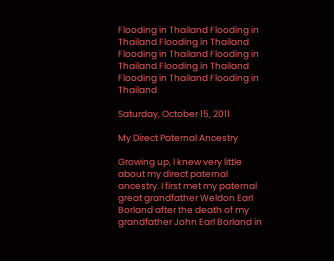Flooding in Thailand Flooding in Thailand Flooding in Thailand Flooding in Thailand Flooding in Thailand Flooding in Thailand Flooding in Thailand Flooding in Thailand

Saturday, October 15, 2011

My Direct Paternal Ancestry

Growing up, I knew very little about my direct paternal ancestry. I first met my paternal great grandfather Weldon Earl Borland after the death of my grandfather John Earl Borland in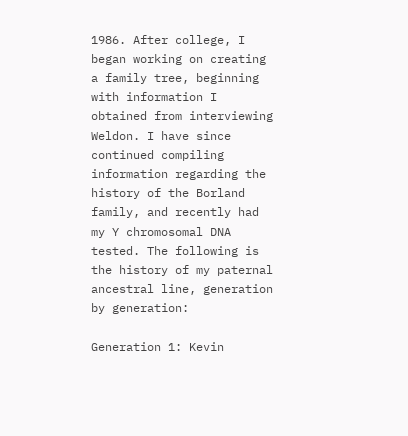1986. After college, I began working on creating a family tree, beginning with information I obtained from interviewing Weldon. I have since continued compiling information regarding the history of the Borland family, and recently had my Y chromosomal DNA tested. The following is the history of my paternal ancestral line, generation by generation:

Generation 1: Kevin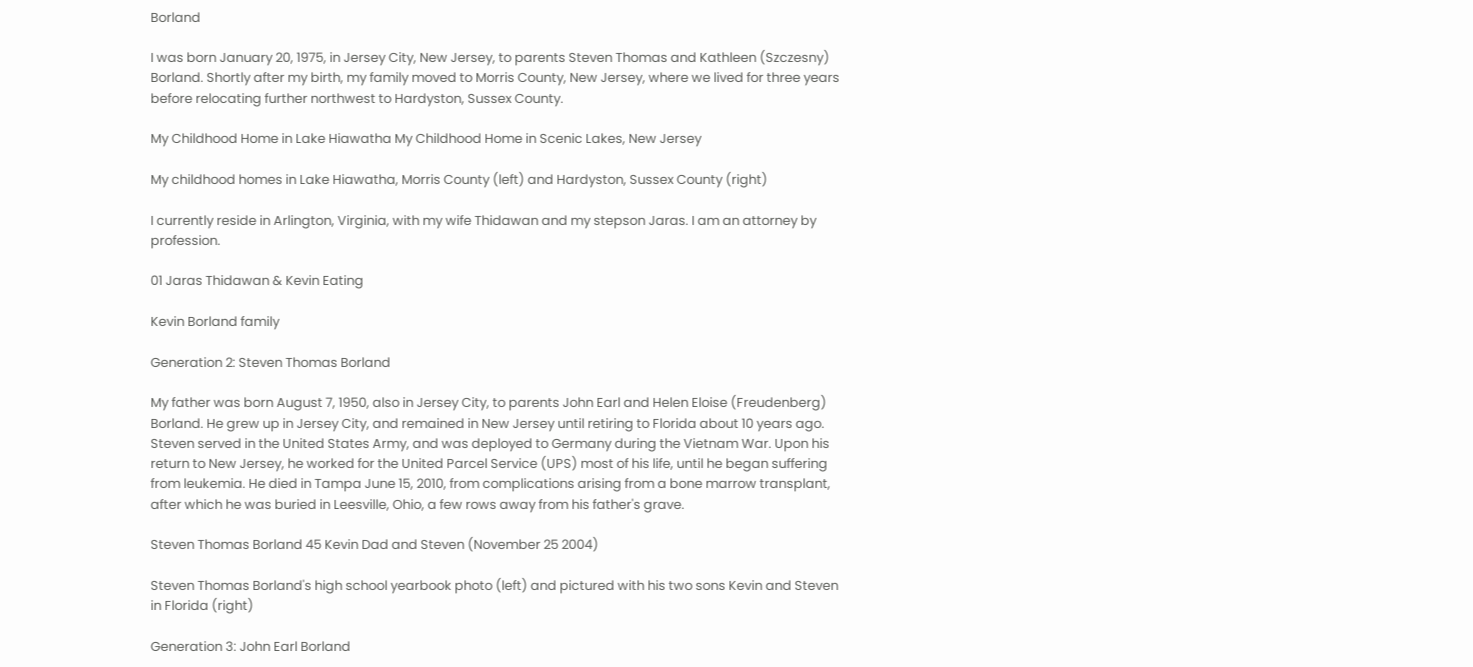Borland

I was born January 20, 1975, in Jersey City, New Jersey, to parents Steven Thomas and Kathleen (Szczesny) Borland. Shortly after my birth, my family moved to Morris County, New Jersey, where we lived for three years before relocating further northwest to Hardyston, Sussex County.

My Childhood Home in Lake Hiawatha My Childhood Home in Scenic Lakes, New Jersey

My childhood homes in Lake Hiawatha, Morris County (left) and Hardyston, Sussex County (right)

I currently reside in Arlington, Virginia, with my wife Thidawan and my stepson Jaras. I am an attorney by profession.

01 Jaras Thidawan & Kevin Eating

Kevin Borland family

Generation 2: Steven Thomas Borland

My father was born August 7, 1950, also in Jersey City, to parents John Earl and Helen Eloise (Freudenberg) Borland. He grew up in Jersey City, and remained in New Jersey until retiring to Florida about 10 years ago. Steven served in the United States Army, and was deployed to Germany during the Vietnam War. Upon his return to New Jersey, he worked for the United Parcel Service (UPS) most of his life, until he began suffering from leukemia. He died in Tampa June 15, 2010, from complications arising from a bone marrow transplant, after which he was buried in Leesville, Ohio, a few rows away from his father's grave.

Steven Thomas Borland 45 Kevin Dad and Steven (November 25 2004)

Steven Thomas Borland's high school yearbook photo (left) and pictured with his two sons Kevin and Steven in Florida (right)

Generation 3: John Earl Borland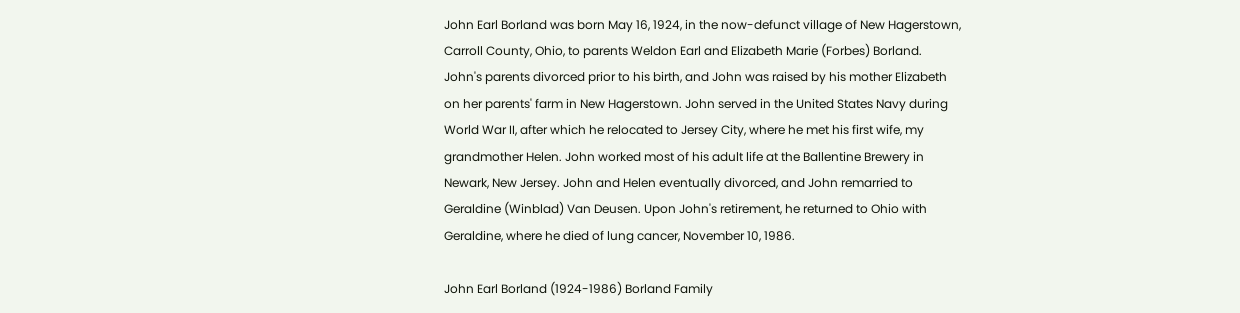John Earl Borland was born May 16, 1924, in the now-defunct village of New Hagerstown, Carroll County, Ohio, to parents Weldon Earl and Elizabeth Marie (Forbes) Borland. John's parents divorced prior to his birth, and John was raised by his mother Elizabeth on her parents' farm in New Hagerstown. John served in the United States Navy during World War II, after which he relocated to Jersey City, where he met his first wife, my grandmother Helen. John worked most of his adult life at the Ballentine Brewery in Newark, New Jersey. John and Helen eventually divorced, and John remarried to Geraldine (Winblad) Van Deusen. Upon John's retirement, he returned to Ohio with Geraldine, where he died of lung cancer, November 10, 1986.

John Earl Borland (1924-1986) Borland Family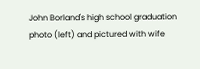John Borland's high school graduation photo (left) and pictured with wife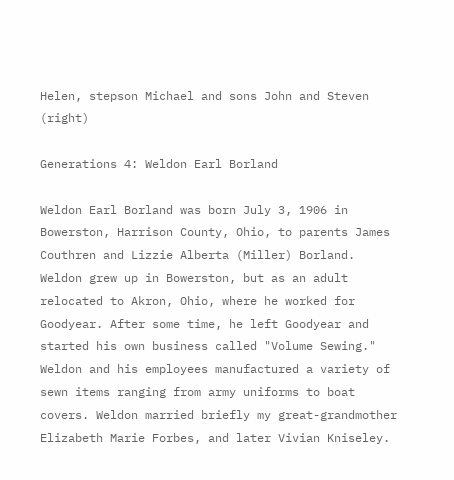Helen, stepson Michael and sons John and Steven (right)

Generations 4: Weldon Earl Borland

Weldon Earl Borland was born July 3, 1906 in Bowerston, Harrison County, Ohio, to parents James Couthren and Lizzie Alberta (Miller) Borland. Weldon grew up in Bowerston, but as an adult relocated to Akron, Ohio, where he worked for Goodyear. After some time, he left Goodyear and started his own business called "Volume Sewing." Weldon and his employees manufactured a variety of sewn items ranging from army uniforms to boat covers. Weldon married briefly my great-grandmother Elizabeth Marie Forbes, and later Vivian Kniseley.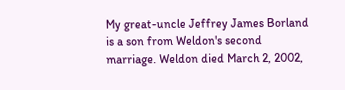My great-uncle Jeffrey James Borland is a son from Weldon's second marriage. Weldon died March 2, 2002,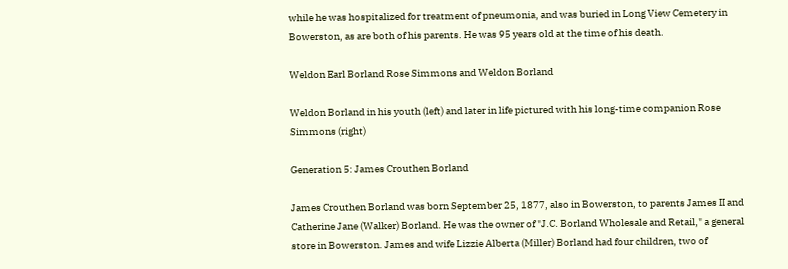while he was hospitalized for treatment of pneumonia, and was buried in Long View Cemetery in Bowerston, as are both of his parents. He was 95 years old at the time of his death.

Weldon Earl Borland Rose Simmons and Weldon Borland

Weldon Borland in his youth (left) and later in life pictured with his long-time companion Rose Simmons (right)

Generation 5: James Crouthen Borland

James Crouthen Borland was born September 25, 1877, also in Bowerston, to parents James II and Catherine Jane (Walker) Borland. He was the owner of "J.C. Borland Wholesale and Retail," a general store in Bowerston. James and wife Lizzie Alberta (Miller) Borland had four children, two of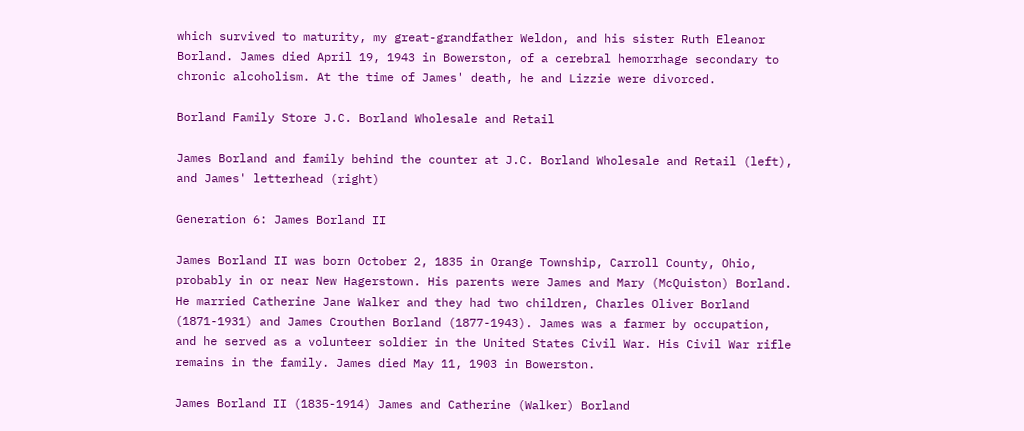which survived to maturity, my great-grandfather Weldon, and his sister Ruth Eleanor Borland. James died April 19, 1943 in Bowerston, of a cerebral hemorrhage secondary to chronic alcoholism. At the time of James' death, he and Lizzie were divorced.

Borland Family Store J.C. Borland Wholesale and Retail

James Borland and family behind the counter at J.C. Borland Wholesale and Retail (left), and James' letterhead (right)

Generation 6: James Borland II

James Borland II was born October 2, 1835 in Orange Township, Carroll County, Ohio, probably in or near New Hagerstown. His parents were James and Mary (McQuiston) Borland. He married Catherine Jane Walker and they had two children, Charles Oliver Borland (1871-1931) and James Crouthen Borland (1877-1943). James was a farmer by occupation, and he served as a volunteer soldier in the United States Civil War. His Civil War rifle remains in the family. James died May 11, 1903 in Bowerston.

James Borland II (1835-1914) James and Catherine (Walker) Borland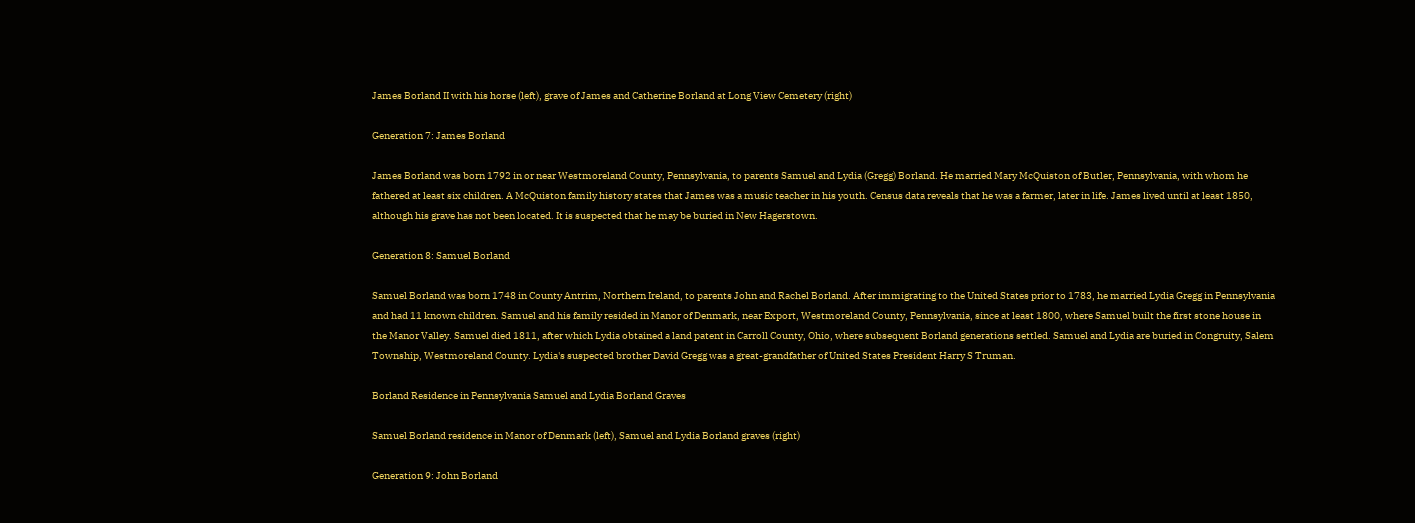James Borland II with his horse (left), grave of James and Catherine Borland at Long View Cemetery (right)

Generation 7: James Borland

James Borland was born 1792 in or near Westmoreland County, Pennsylvania, to parents Samuel and Lydia (Gregg) Borland. He married Mary McQuiston of Butler, Pennsylvania, with whom he fathered at least six children. A McQuiston family history states that James was a music teacher in his youth. Census data reveals that he was a farmer, later in life. James lived until at least 1850, although his grave has not been located. It is suspected that he may be buried in New Hagerstown.

Generation 8: Samuel Borland

Samuel Borland was born 1748 in County Antrim, Northern Ireland, to parents John and Rachel Borland. After immigrating to the United States prior to 1783, he married Lydia Gregg in Pennsylvania and had 11 known children. Samuel and his family resided in Manor of Denmark, near Export, Westmoreland County, Pennsylvania, since at least 1800, where Samuel built the first stone house in the Manor Valley. Samuel died 1811, after which Lydia obtained a land patent in Carroll County, Ohio, where subsequent Borland generations settled. Samuel and Lydia are buried in Congruity, Salem Township, Westmoreland County. Lydia's suspected brother David Gregg was a great-grandfather of United States President Harry S Truman.

Borland Residence in Pennsylvania Samuel and Lydia Borland Graves

Samuel Borland residence in Manor of Denmark (left), Samuel and Lydia Borland graves (right)

Generation 9: John Borland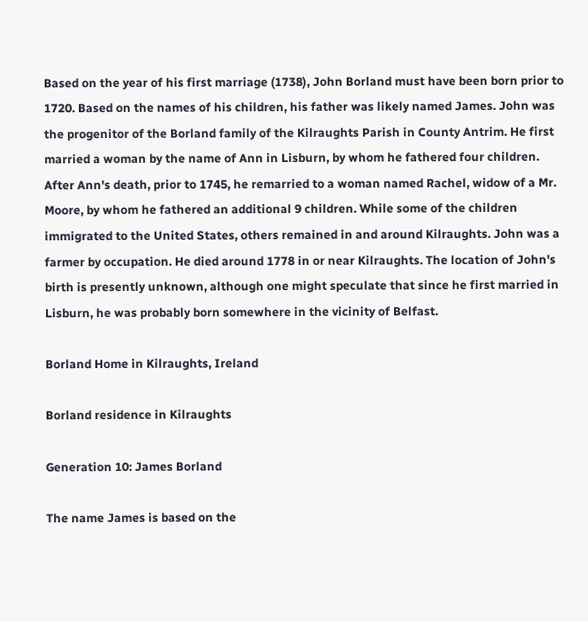Based on the year of his first marriage (1738), John Borland must have been born prior to 1720. Based on the names of his children, his father was likely named James. John was the progenitor of the Borland family of the Kilraughts Parish in County Antrim. He first married a woman by the name of Ann in Lisburn, by whom he fathered four children. After Ann's death, prior to 1745, he remarried to a woman named Rachel, widow of a Mr. Moore, by whom he fathered an additional 9 children. While some of the children immigrated to the United States, others remained in and around Kilraughts. John was a farmer by occupation. He died around 1778 in or near Kilraughts. The location of John's birth is presently unknown, although one might speculate that since he first married in Lisburn, he was probably born somewhere in the vicinity of Belfast.

Borland Home in Kilraughts, Ireland

Borland residence in Kilraughts

Generation 10: James Borland

The name James is based on the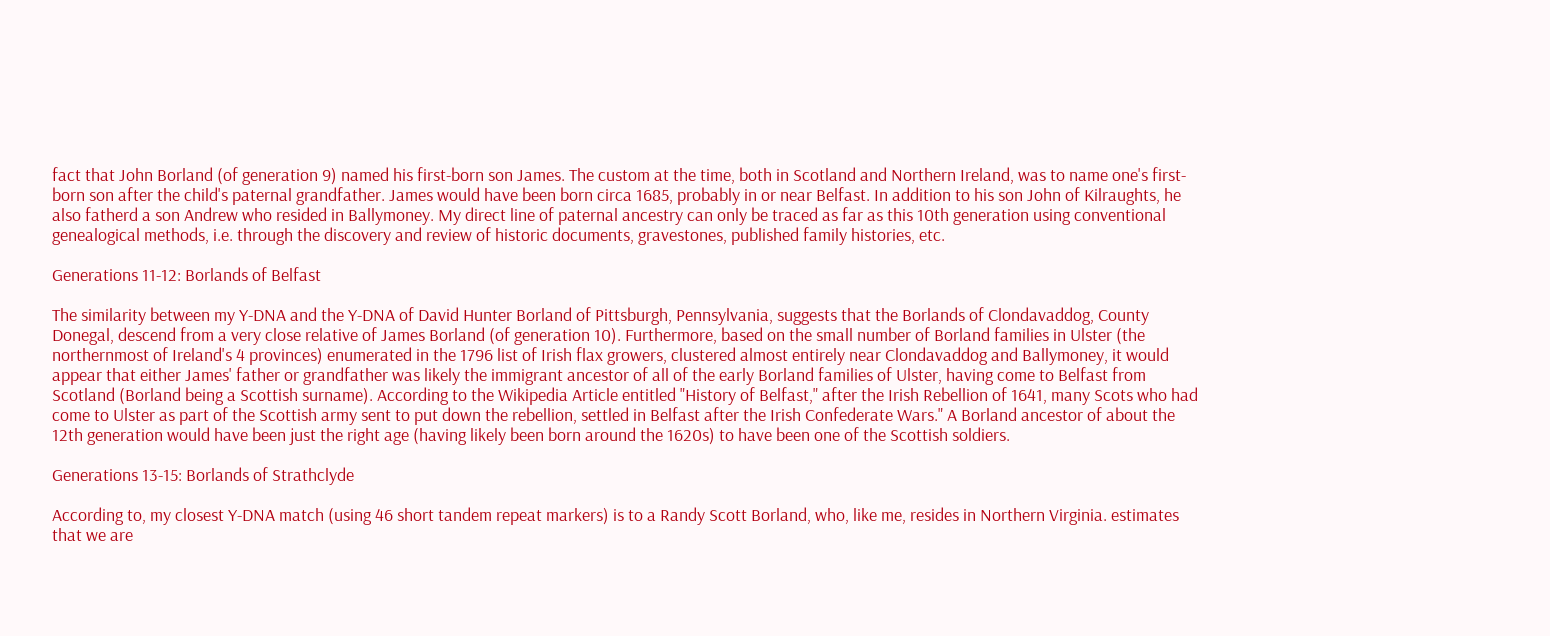fact that John Borland (of generation 9) named his first-born son James. The custom at the time, both in Scotland and Northern Ireland, was to name one's first-born son after the child's paternal grandfather. James would have been born circa 1685, probably in or near Belfast. In addition to his son John of Kilraughts, he also fatherd a son Andrew who resided in Ballymoney. My direct line of paternal ancestry can only be traced as far as this 10th generation using conventional genealogical methods, i.e. through the discovery and review of historic documents, gravestones, published family histories, etc.

Generations 11-12: Borlands of Belfast

The similarity between my Y-DNA and the Y-DNA of David Hunter Borland of Pittsburgh, Pennsylvania, suggests that the Borlands of Clondavaddog, County Donegal, descend from a very close relative of James Borland (of generation 10). Furthermore, based on the small number of Borland families in Ulster (the northernmost of Ireland's 4 provinces) enumerated in the 1796 list of Irish flax growers, clustered almost entirely near Clondavaddog and Ballymoney, it would appear that either James' father or grandfather was likely the immigrant ancestor of all of the early Borland families of Ulster, having come to Belfast from Scotland (Borland being a Scottish surname). According to the Wikipedia Article entitled "History of Belfast," after the Irish Rebellion of 1641, many Scots who had come to Ulster as part of the Scottish army sent to put down the rebellion, settled in Belfast after the Irish Confederate Wars." A Borland ancestor of about the 12th generation would have been just the right age (having likely been born around the 1620s) to have been one of the Scottish soldiers.

Generations 13-15: Borlands of Strathclyde

According to, my closest Y-DNA match (using 46 short tandem repeat markers) is to a Randy Scott Borland, who, like me, resides in Northern Virginia. estimates that we are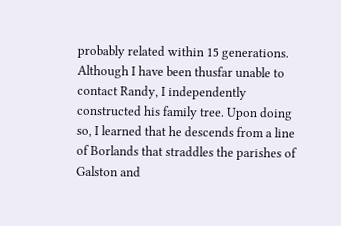probably related within 15 generations. Although I have been thusfar unable to contact Randy, I independently constructed his family tree. Upon doing so, I learned that he descends from a line of Borlands that straddles the parishes of Galston and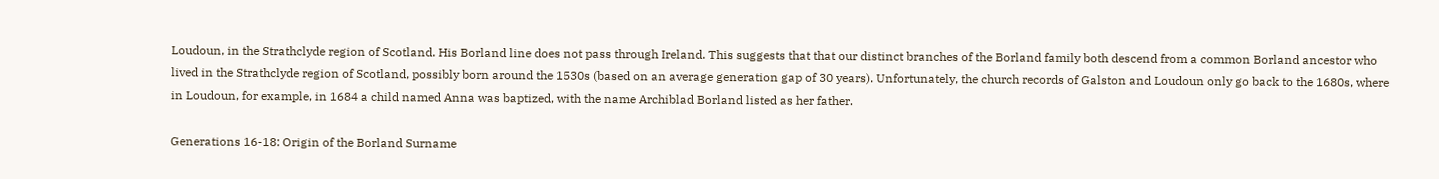Loudoun, in the Strathclyde region of Scotland. His Borland line does not pass through Ireland. This suggests that that our distinct branches of the Borland family both descend from a common Borland ancestor who lived in the Strathclyde region of Scotland, possibly born around the 1530s (based on an average generation gap of 30 years). Unfortunately, the church records of Galston and Loudoun only go back to the 1680s, where in Loudoun, for example, in 1684 a child named Anna was baptized, with the name Archiblad Borland listed as her father.

Generations 16-18: Origin of the Borland Surname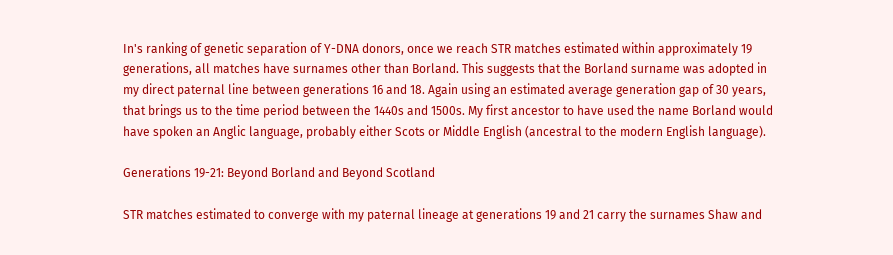In's ranking of genetic separation of Y-DNA donors, once we reach STR matches estimated within approximately 19 generations, all matches have surnames other than Borland. This suggests that the Borland surname was adopted in my direct paternal line between generations 16 and 18. Again using an estimated average generation gap of 30 years, that brings us to the time period between the 1440s and 1500s. My first ancestor to have used the name Borland would have spoken an Anglic language, probably either Scots or Middle English (ancestral to the modern English language).

Generations 19-21: Beyond Borland and Beyond Scotland

STR matches estimated to converge with my paternal lineage at generations 19 and 21 carry the surnames Shaw and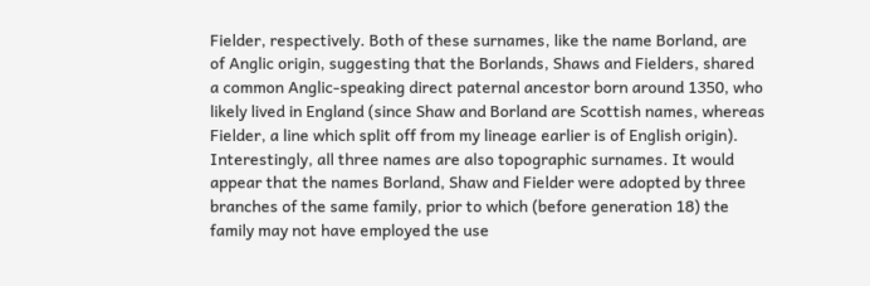Fielder, respectively. Both of these surnames, like the name Borland, are of Anglic origin, suggesting that the Borlands, Shaws and Fielders, shared a common Anglic-speaking direct paternal ancestor born around 1350, who likely lived in England (since Shaw and Borland are Scottish names, whereas Fielder, a line which split off from my lineage earlier is of English origin). Interestingly, all three names are also topographic surnames. It would appear that the names Borland, Shaw and Fielder were adopted by three branches of the same family, prior to which (before generation 18) the family may not have employed the use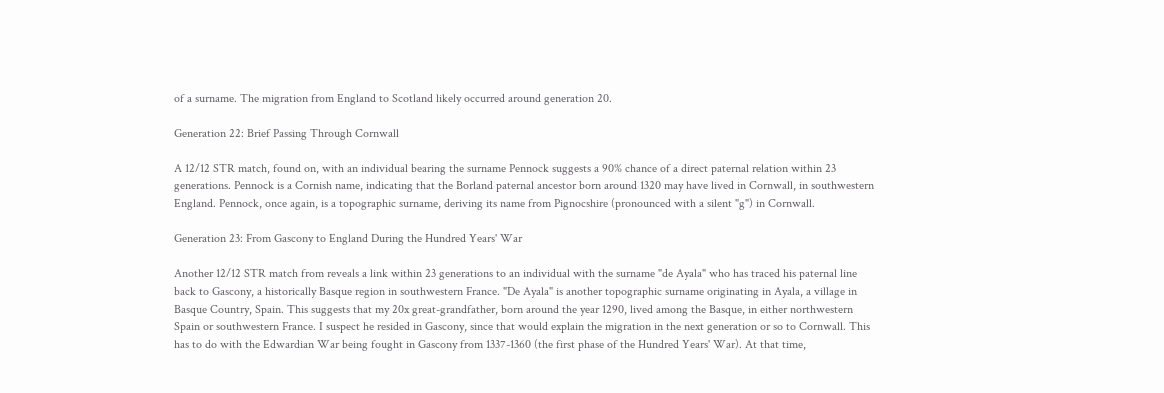of a surname. The migration from England to Scotland likely occurred around generation 20.

Generation 22: Brief Passing Through Cornwall

A 12/12 STR match, found on, with an individual bearing the surname Pennock suggests a 90% chance of a direct paternal relation within 23 generations. Pennock is a Cornish name, indicating that the Borland paternal ancestor born around 1320 may have lived in Cornwall, in southwestern England. Pennock, once again, is a topographic surname, deriving its name from Pignocshire (pronounced with a silent "g") in Cornwall.

Generation 23: From Gascony to England During the Hundred Years' War

Another 12/12 STR match from reveals a link within 23 generations to an individual with the surname "de Ayala" who has traced his paternal line back to Gascony, a historically Basque region in southwestern France. "De Ayala" is another topographic surname originating in Ayala, a village in Basque Country, Spain. This suggests that my 20x great-grandfather, born around the year 1290, lived among the Basque, in either northwestern Spain or southwestern France. I suspect he resided in Gascony, since that would explain the migration in the next generation or so to Cornwall. This has to do with the Edwardian War being fought in Gascony from 1337-1360 (the first phase of the Hundred Years' War). At that time,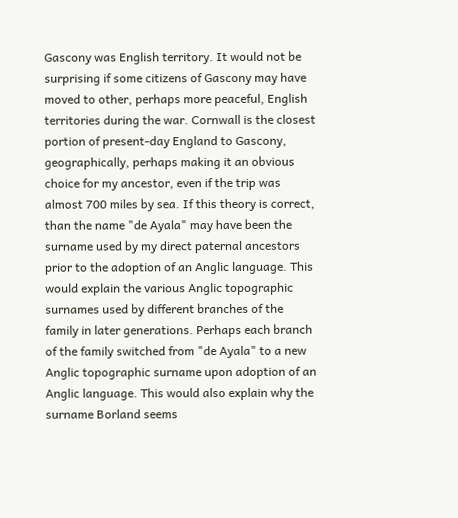Gascony was English territory. It would not be surprising if some citizens of Gascony may have moved to other, perhaps more peaceful, English territories during the war. Cornwall is the closest portion of present-day England to Gascony, geographically, perhaps making it an obvious choice for my ancestor, even if the trip was almost 700 miles by sea. If this theory is correct, than the name "de Ayala" may have been the surname used by my direct paternal ancestors prior to the adoption of an Anglic language. This would explain the various Anglic topographic surnames used by different branches of the family in later generations. Perhaps each branch of the family switched from "de Ayala" to a new Anglic topographic surname upon adoption of an Anglic language. This would also explain why the surname Borland seems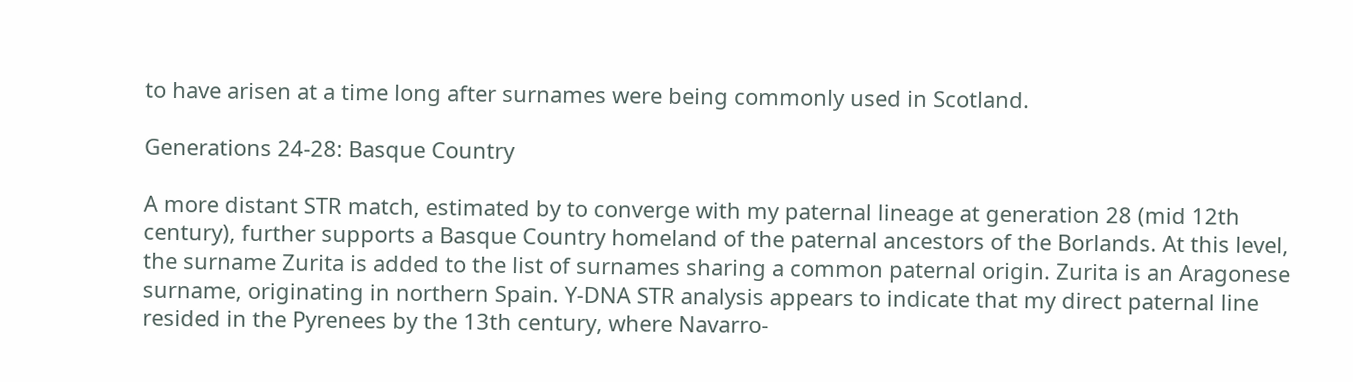to have arisen at a time long after surnames were being commonly used in Scotland.

Generations 24-28: Basque Country

A more distant STR match, estimated by to converge with my paternal lineage at generation 28 (mid 12th century), further supports a Basque Country homeland of the paternal ancestors of the Borlands. At this level, the surname Zurita is added to the list of surnames sharing a common paternal origin. Zurita is an Aragonese surname, originating in northern Spain. Y-DNA STR analysis appears to indicate that my direct paternal line resided in the Pyrenees by the 13th century, where Navarro-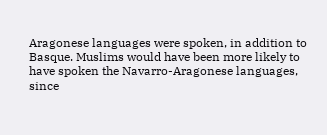Aragonese languages were spoken, in addition to Basque. Muslims would have been more likely to have spoken the Navarro-Aragonese languages, since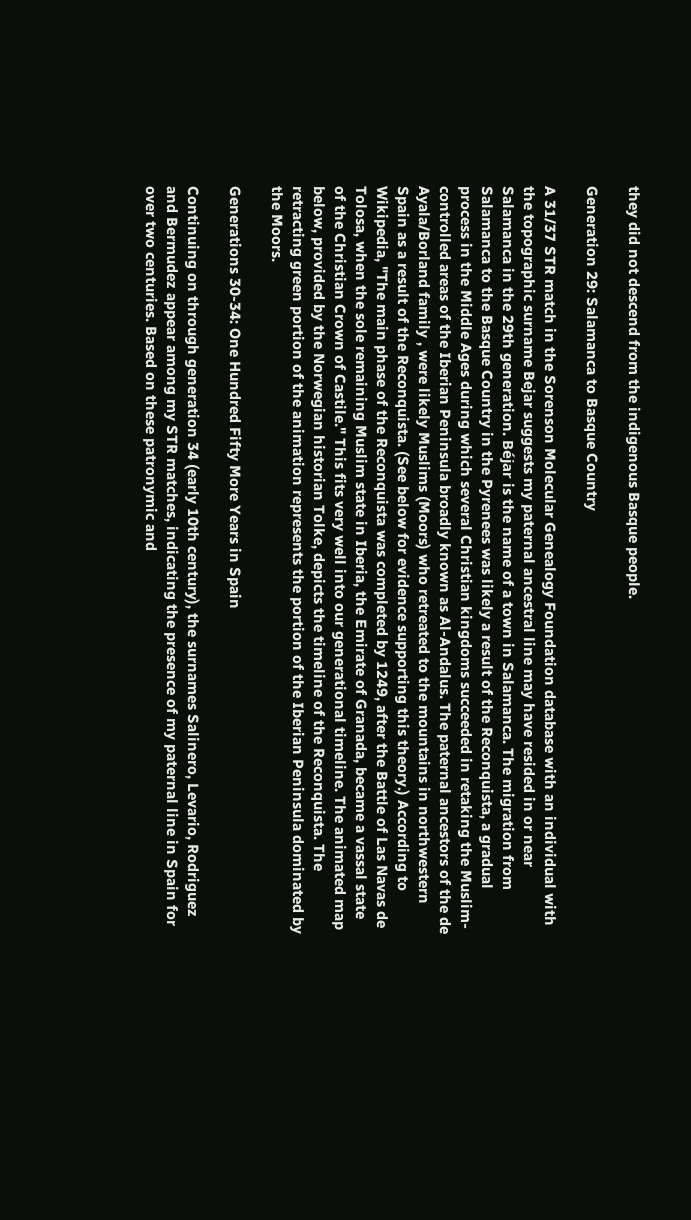they did not descend from the indigenous Basque people.

Generation 29: Salamanca to Basque Country

A 31/37 STR match in the Sorenson Molecular Genealogy Foundation database with an individual with the topographic surname Bejar suggests my paternal ancestral line may have resided in or near Salamanca in the 29th generation. Béjar is the name of a town in Salamanca. The migration from Salamanca to the Basque Country in the Pyrenees was likely a result of the Reconquista, a gradual process in the Middle Ages during which several Christian kingdoms succeeded in retaking the Muslim-controlled areas of the Iberian Peninsula broadly known as Al-Andalus. The paternal ancestors of the de Ayala/Borland family , were likely Muslims (Moors) who retreated to the mountains in northwestern Spain as a result of the Reconquista. (See below for evidence supporting this theory.) According to Wikipedia, "The main phase of the Reconquista was completed by 1249, after the Battle of Las Navas de Tolosa, when the sole remaining Muslim state in Iberia, the Emirate of Granada, became a vassal state of the Christian Crown of Castile." This fits very well into our generational timeline. The animated map below, provided by the Norwegian historian Tolke, depicts the timeline of the Reconquista. The retracting green portion of the animation represents the portion of the Iberian Peninsula dominated by the Moors.

Generations 30-34: One Hundred Fifty More Years in Spain

Continuing on through generation 34 (early 10th century), the surnames Salinero, Levario, Rodriguez and Bermudez appear among my STR matches, indicating the presence of my paternal line in Spain for over two centuries. Based on these patronymic and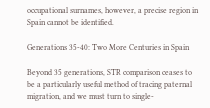occupational surnames, however, a precise region in Spain cannot be identified.

Generations 35-40: Two More Centuries in Spain

Beyond 35 generations, STR comparison ceases to be a particularly useful method of tracing paternal migration, and we must turn to single-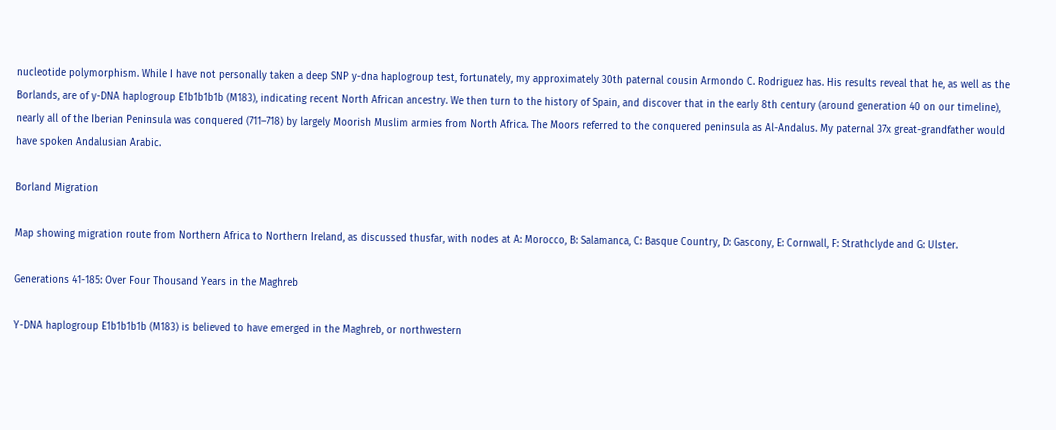nucleotide polymorphism. While I have not personally taken a deep SNP y-dna haplogroup test, fortunately, my approximately 30th paternal cousin Armondo C. Rodriguez has. His results reveal that he, as well as the Borlands, are of y-DNA haplogroup E1b1b1b1b (M183), indicating recent North African ancestry. We then turn to the history of Spain, and discover that in the early 8th century (around generation 40 on our timeline), nearly all of the Iberian Peninsula was conquered (711–718) by largely Moorish Muslim armies from North Africa. The Moors referred to the conquered peninsula as Al-Andalus. My paternal 37x great-grandfather would have spoken Andalusian Arabic.

Borland Migration

Map showing migration route from Northern Africa to Northern Ireland, as discussed thusfar, with nodes at A: Morocco, B: Salamanca, C: Basque Country, D: Gascony, E: Cornwall, F: Strathclyde and G: Ulster.

Generations 41-185: Over Four Thousand Years in the Maghreb

Y-DNA haplogroup E1b1b1b1b (M183) is believed to have emerged in the Maghreb, or northwestern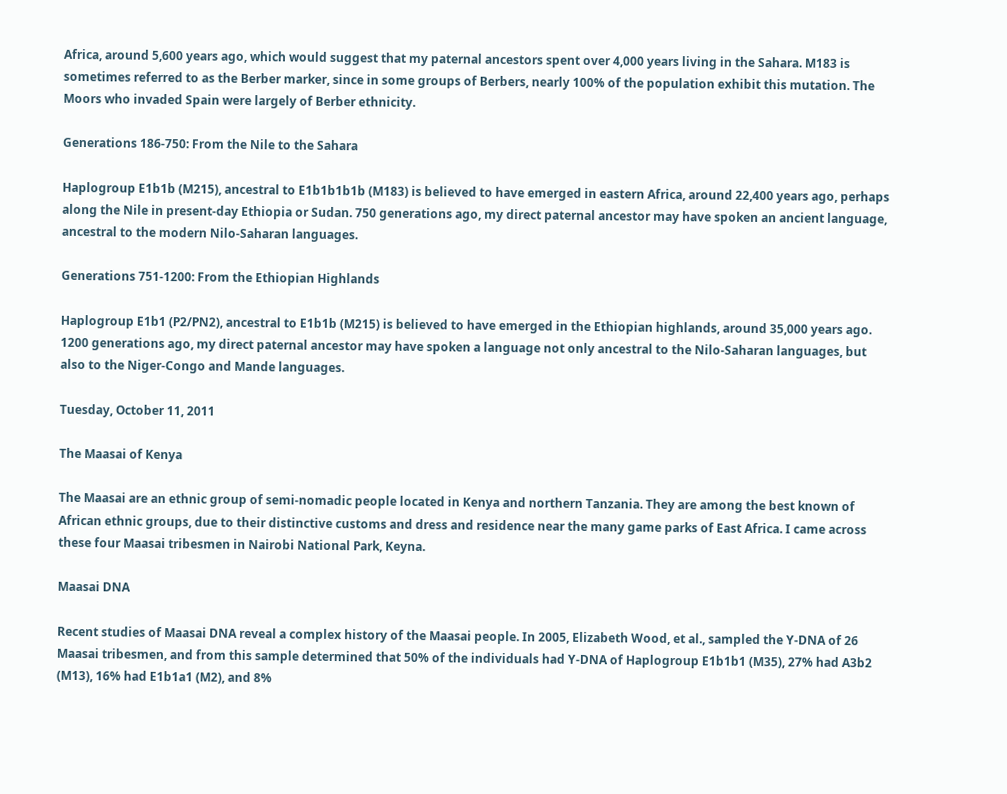Africa, around 5,600 years ago, which would suggest that my paternal ancestors spent over 4,000 years living in the Sahara. M183 is sometimes referred to as the Berber marker, since in some groups of Berbers, nearly 100% of the population exhibit this mutation. The Moors who invaded Spain were largely of Berber ethnicity.

Generations 186-750: From the Nile to the Sahara

Haplogroup E1b1b (M215), ancestral to E1b1b1b1b (M183) is believed to have emerged in eastern Africa, around 22,400 years ago, perhaps along the Nile in present-day Ethiopia or Sudan. 750 generations ago, my direct paternal ancestor may have spoken an ancient language, ancestral to the modern Nilo-Saharan languages.

Generations 751-1200: From the Ethiopian Highlands

Haplogroup E1b1 (P2/PN2), ancestral to E1b1b (M215) is believed to have emerged in the Ethiopian highlands, around 35,000 years ago. 1200 generations ago, my direct paternal ancestor may have spoken a language not only ancestral to the Nilo-Saharan languages, but also to the Niger-Congo and Mande languages.

Tuesday, October 11, 2011

The Maasai of Kenya

The Maasai are an ethnic group of semi-nomadic people located in Kenya and northern Tanzania. They are among the best known of African ethnic groups, due to their distinctive customs and dress and residence near the many game parks of East Africa. I came across these four Maasai tribesmen in Nairobi National Park, Keyna.

Maasai DNA

Recent studies of Maasai DNA reveal a complex history of the Maasai people. In 2005, Elizabeth Wood, et al., sampled the Y-DNA of 26 Maasai tribesmen, and from this sample determined that 50% of the individuals had Y-DNA of Haplogroup E1b1b1 (M35), 27% had A3b2 (M13), 16% had E1b1a1 (M2), and 8%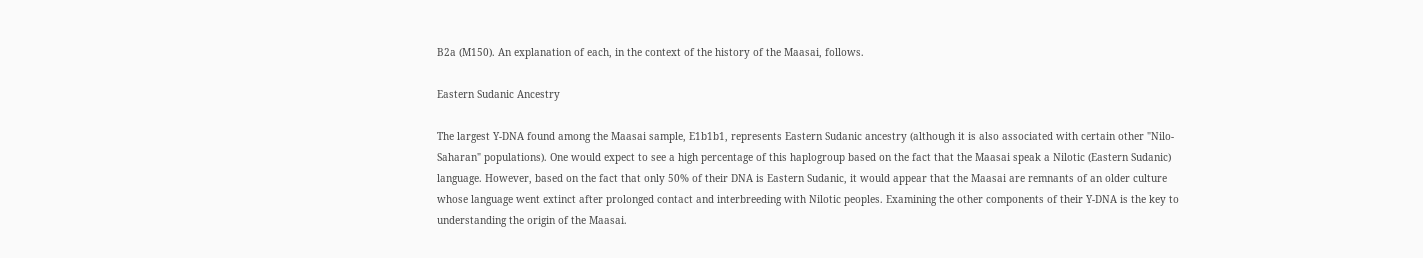B2a (M150). An explanation of each, in the context of the history of the Maasai, follows.

Eastern Sudanic Ancestry

The largest Y-DNA found among the Maasai sample, E1b1b1, represents Eastern Sudanic ancestry (although it is also associated with certain other "Nilo-Saharan" populations). One would expect to see a high percentage of this haplogroup based on the fact that the Maasai speak a Nilotic (Eastern Sudanic) language. However, based on the fact that only 50% of their DNA is Eastern Sudanic, it would appear that the Maasai are remnants of an older culture whose language went extinct after prolonged contact and interbreeding with Nilotic peoples. Examining the other components of their Y-DNA is the key to understanding the origin of the Maasai.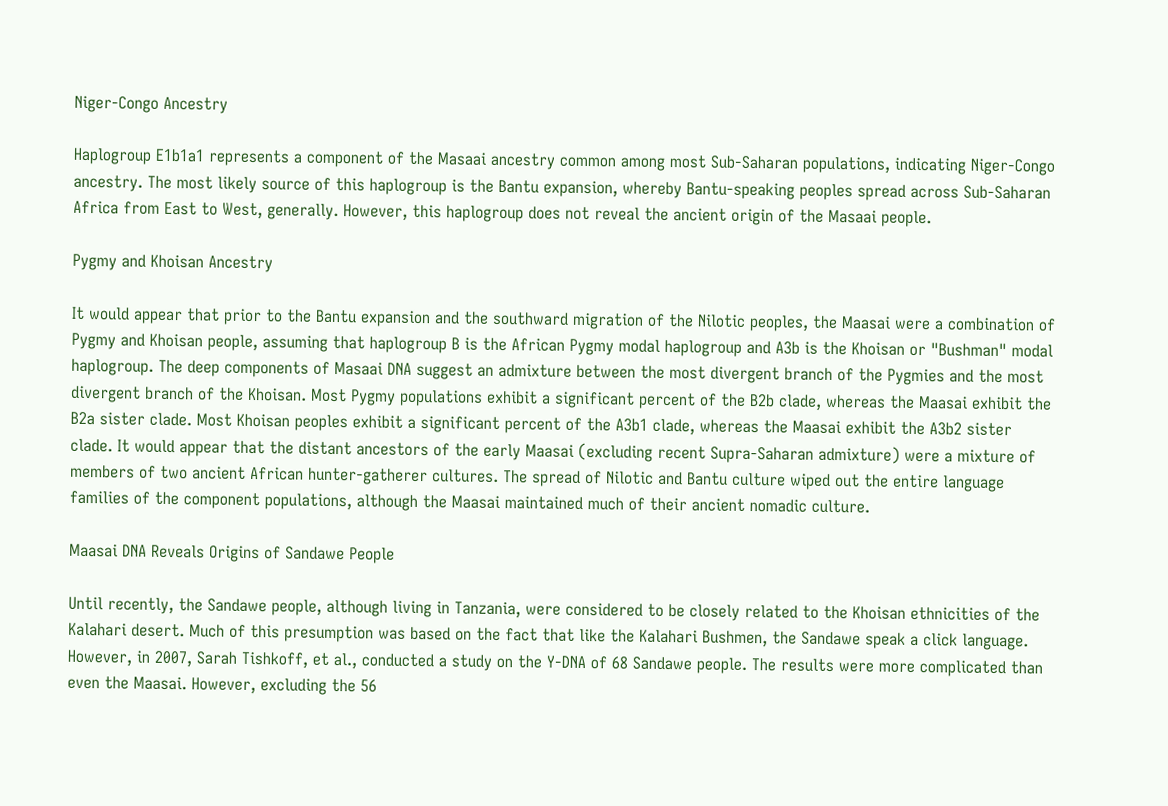Niger-Congo Ancestry

Haplogroup E1b1a1 represents a component of the Masaai ancestry common among most Sub-Saharan populations, indicating Niger-Congo ancestry. The most likely source of this haplogroup is the Bantu expansion, whereby Bantu-speaking peoples spread across Sub-Saharan Africa from East to West, generally. However, this haplogroup does not reveal the ancient origin of the Masaai people.

Pygmy and Khoisan Ancestry

It would appear that prior to the Bantu expansion and the southward migration of the Nilotic peoples, the Maasai were a combination of Pygmy and Khoisan people, assuming that haplogroup B is the African Pygmy modal haplogroup and A3b is the Khoisan or "Bushman" modal haplogroup. The deep components of Masaai DNA suggest an admixture between the most divergent branch of the Pygmies and the most divergent branch of the Khoisan. Most Pygmy populations exhibit a significant percent of the B2b clade, whereas the Maasai exhibit the B2a sister clade. Most Khoisan peoples exhibit a significant percent of the A3b1 clade, whereas the Maasai exhibit the A3b2 sister clade. It would appear that the distant ancestors of the early Maasai (excluding recent Supra-Saharan admixture) were a mixture of members of two ancient African hunter-gatherer cultures. The spread of Nilotic and Bantu culture wiped out the entire language families of the component populations, although the Maasai maintained much of their ancient nomadic culture.

Maasai DNA Reveals Origins of Sandawe People

Until recently, the Sandawe people, although living in Tanzania, were considered to be closely related to the Khoisan ethnicities of the Kalahari desert. Much of this presumption was based on the fact that like the Kalahari Bushmen, the Sandawe speak a click language. However, in 2007, Sarah Tishkoff, et al., conducted a study on the Y-DNA of 68 Sandawe people. The results were more complicated than even the Maasai. However, excluding the 56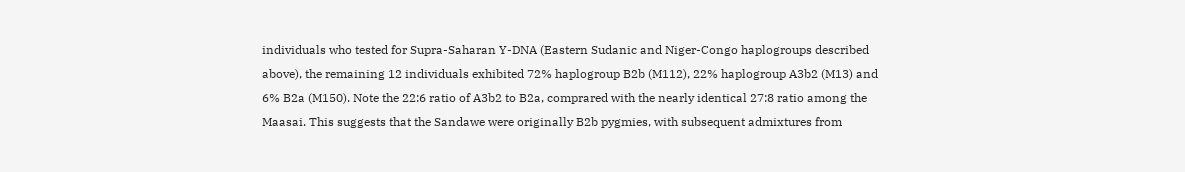individuals who tested for Supra-Saharan Y-DNA (Eastern Sudanic and Niger-Congo haplogroups described above), the remaining 12 individuals exhibited 72% haplogroup B2b (M112), 22% haplogroup A3b2 (M13) and 6% B2a (M150). Note the 22:6 ratio of A3b2 to B2a, comprared with the nearly identical 27:8 ratio among the Maasai. This suggests that the Sandawe were originally B2b pygmies, with subsequent admixtures from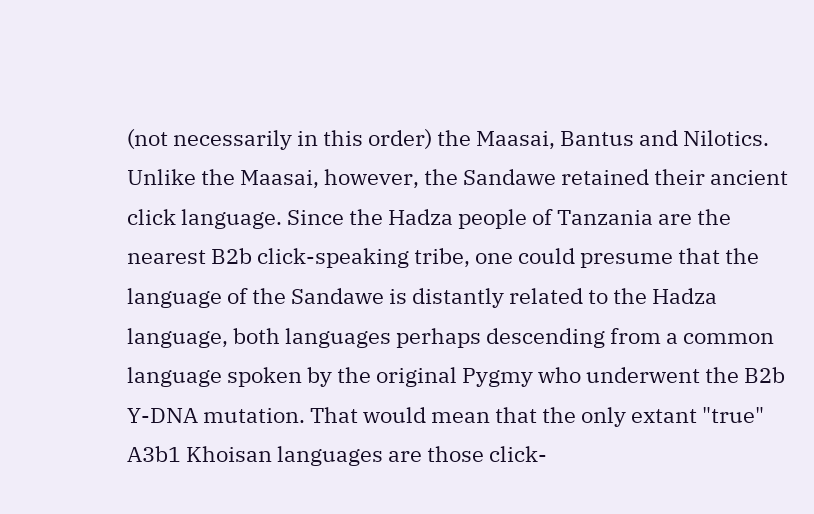(not necessarily in this order) the Maasai, Bantus and Nilotics. Unlike the Maasai, however, the Sandawe retained their ancient click language. Since the Hadza people of Tanzania are the nearest B2b click-speaking tribe, one could presume that the language of the Sandawe is distantly related to the Hadza language, both languages perhaps descending from a common language spoken by the original Pygmy who underwent the B2b Y-DNA mutation. That would mean that the only extant "true" A3b1 Khoisan languages are those click-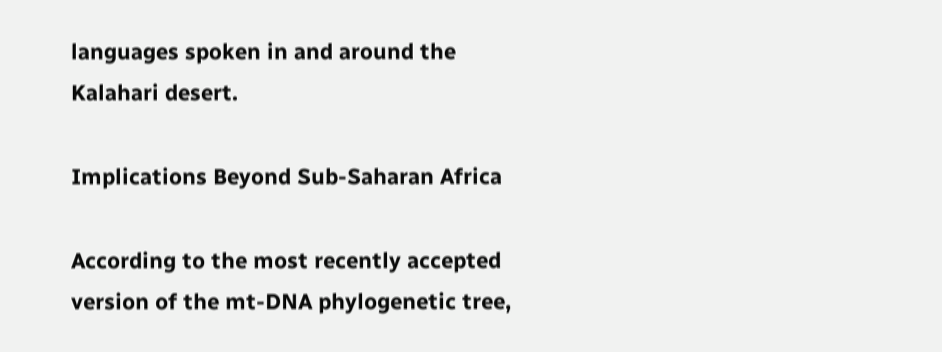languages spoken in and around the Kalahari desert.

Implications Beyond Sub-Saharan Africa

According to the most recently accepted version of the mt-DNA phylogenetic tree,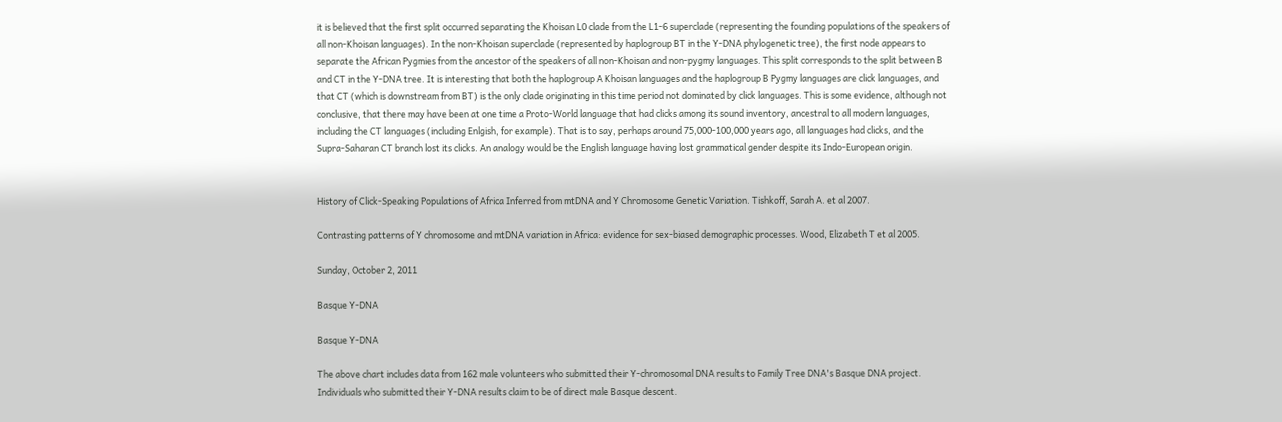it is believed that the first split occurred separating the Khoisan L0 clade from the L1-6 superclade (representing the founding populations of the speakers of all non-Khoisan languages). In the non-Khoisan superclade (represented by haplogroup BT in the Y-DNA phylogenetic tree), the first node appears to separate the African Pygmies from the ancestor of the speakers of all non-Khoisan and non-pygmy languages. This split corresponds to the split between B and CT in the Y-DNA tree. It is interesting that both the haplogroup A Khoisan languages and the haplogroup B Pygmy languages are click languages, and that CT (which is downstream from BT) is the only clade originating in this time period not dominated by click languages. This is some evidence, although not conclusive, that there may have been at one time a Proto-World language that had clicks among its sound inventory, ancestral to all modern languages, including the CT languages (including Enlgish, for example). That is to say, perhaps around 75,000-100,000 years ago, all languages had clicks, and the Supra-Saharan CT branch lost its clicks. An analogy would be the English language having lost grammatical gender despite its Indo-European origin.


History of Click-Speaking Populations of Africa Inferred from mtDNA and Y Chromosome Genetic Variation. Tishkoff, Sarah A. et al 2007.

Contrasting patterns of Y chromosome and mtDNA variation in Africa: evidence for sex-biased demographic processes. Wood, Elizabeth T et al 2005.

Sunday, October 2, 2011

Basque Y-DNA

Basque Y-DNA

The above chart includes data from 162 male volunteers who submitted their Y-chromosomal DNA results to Family Tree DNA's Basque DNA project. Individuals who submitted their Y-DNA results claim to be of direct male Basque descent.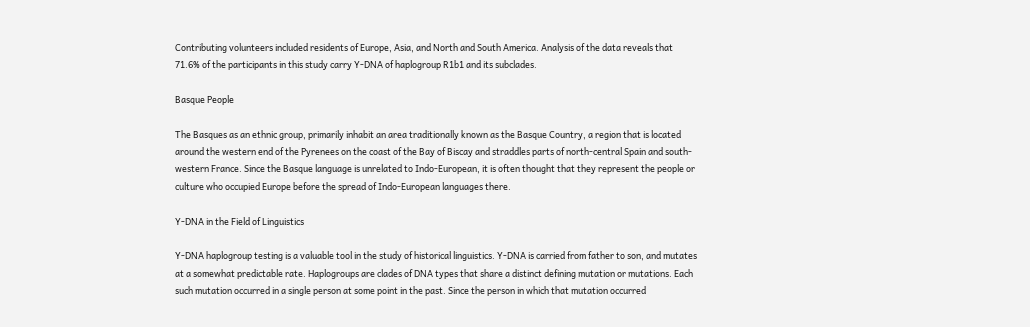Contributing volunteers included residents of Europe, Asia, and North and South America. Analysis of the data reveals that 71.6% of the participants in this study carry Y-DNA of haplogroup R1b1 and its subclades.

Basque People

The Basques as an ethnic group, primarily inhabit an area traditionally known as the Basque Country, a region that is located around the western end of the Pyrenees on the coast of the Bay of Biscay and straddles parts of north-central Spain and south-western France. Since the Basque language is unrelated to Indo-European, it is often thought that they represent the people or culture who occupied Europe before the spread of Indo-European languages there.

Y-DNA in the Field of Linguistics

Y-DNA haplogroup testing is a valuable tool in the study of historical linguistics. Y-DNA is carried from father to son, and mutates at a somewhat predictable rate. Haplogroups are clades of DNA types that share a distinct defining mutation or mutations. Each such mutation occurred in a single person at some point in the past. Since the person in which that mutation occurred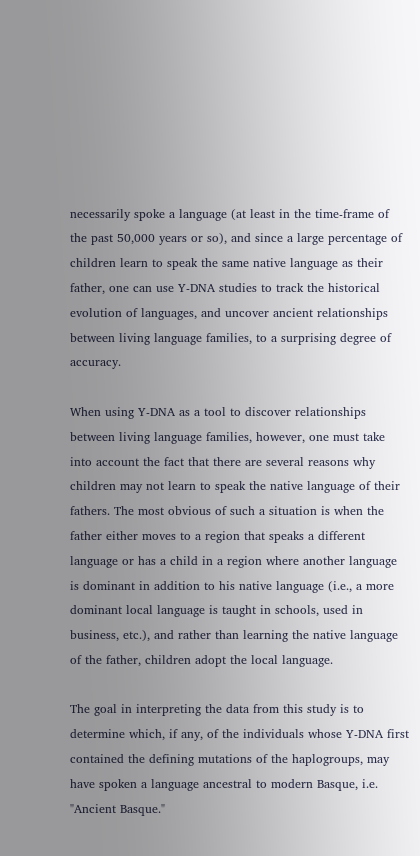necessarily spoke a language (at least in the time-frame of the past 50,000 years or so), and since a large percentage of children learn to speak the same native language as their father, one can use Y-DNA studies to track the historical evolution of languages, and uncover ancient relationships between living language families, to a surprising degree of accuracy.

When using Y-DNA as a tool to discover relationships between living language families, however, one must take into account the fact that there are several reasons why children may not learn to speak the native language of their fathers. The most obvious of such a situation is when the father either moves to a region that speaks a different language or has a child in a region where another language is dominant in addition to his native language (i.e., a more dominant local language is taught in schools, used in business, etc.), and rather than learning the native language of the father, children adopt the local language.

The goal in interpreting the data from this study is to determine which, if any, of the individuals whose Y-DNA first contained the defining mutations of the haplogroups, may have spoken a language ancestral to modern Basque, i.e. "Ancient Basque."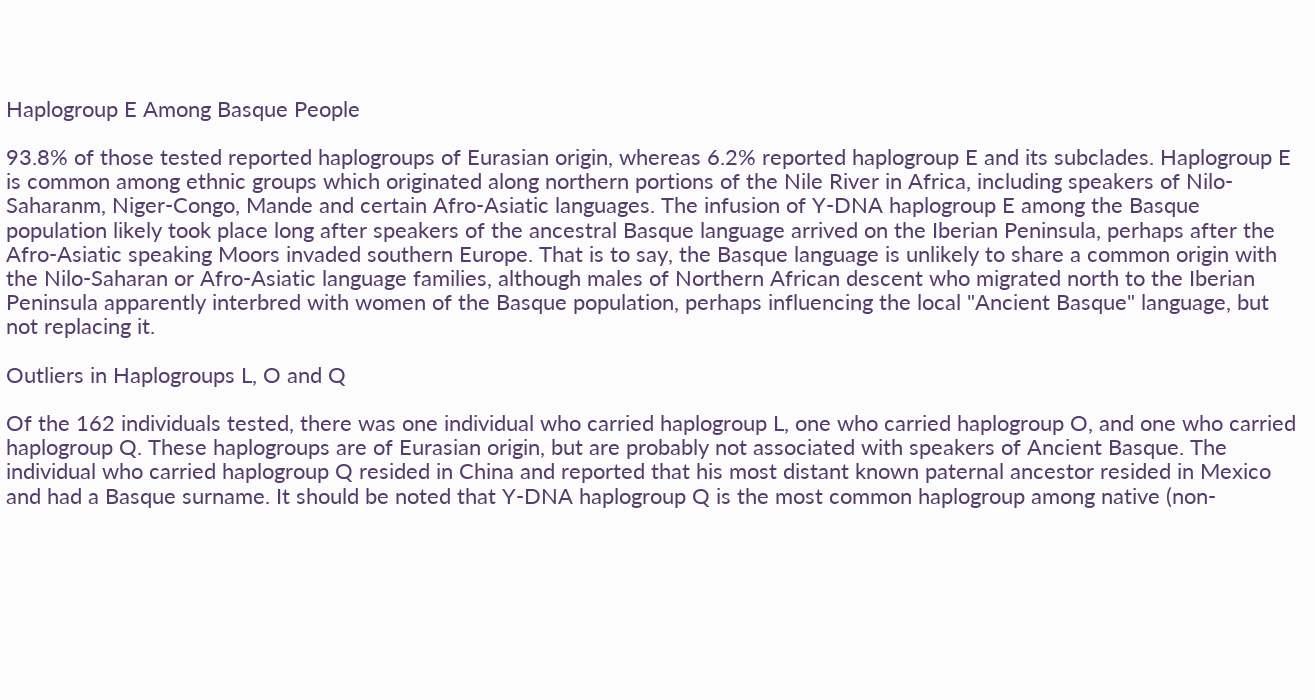Haplogroup E Among Basque People

93.8% of those tested reported haplogroups of Eurasian origin, whereas 6.2% reported haplogroup E and its subclades. Haplogroup E is common among ethnic groups which originated along northern portions of the Nile River in Africa, including speakers of Nilo-Saharanm, Niger-Congo, Mande and certain Afro-Asiatic languages. The infusion of Y-DNA haplogroup E among the Basque population likely took place long after speakers of the ancestral Basque language arrived on the Iberian Peninsula, perhaps after the Afro-Asiatic speaking Moors invaded southern Europe. That is to say, the Basque language is unlikely to share a common origin with the Nilo-Saharan or Afro-Asiatic language families, although males of Northern African descent who migrated north to the Iberian Peninsula apparently interbred with women of the Basque population, perhaps influencing the local "Ancient Basque" language, but not replacing it.

Outliers in Haplogroups L, O and Q

Of the 162 individuals tested, there was one individual who carried haplogroup L, one who carried haplogroup O, and one who carried haplogroup Q. These haplogroups are of Eurasian origin, but are probably not associated with speakers of Ancient Basque. The individual who carried haplogroup Q resided in China and reported that his most distant known paternal ancestor resided in Mexico and had a Basque surname. It should be noted that Y-DNA haplogroup Q is the most common haplogroup among native (non-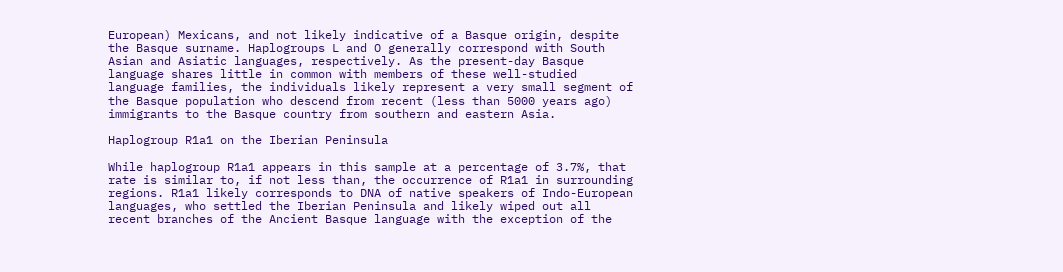European) Mexicans, and not likely indicative of a Basque origin, despite the Basque surname. Haplogroups L and O generally correspond with South Asian and Asiatic languages, respectively. As the present-day Basque language shares little in common with members of these well-studied language families, the individuals likely represent a very small segment of the Basque population who descend from recent (less than 5000 years ago) immigrants to the Basque country from southern and eastern Asia.

Haplogroup R1a1 on the Iberian Peninsula

While haplogroup R1a1 appears in this sample at a percentage of 3.7%, that rate is similar to, if not less than, the occurrence of R1a1 in surrounding regions. R1a1 likely corresponds to DNA of native speakers of Indo-European languages, who settled the Iberian Peninsula and likely wiped out all recent branches of the Ancient Basque language with the exception of the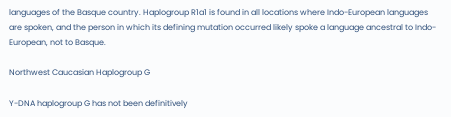languages of the Basque country. Haplogroup R1a1 is found in all locations where Indo-European languages are spoken, and the person in which its defining mutation occurred likely spoke a language ancestral to Indo-European, not to Basque.

Northwest Caucasian Haplogroup G

Y-DNA haplogroup G has not been definitively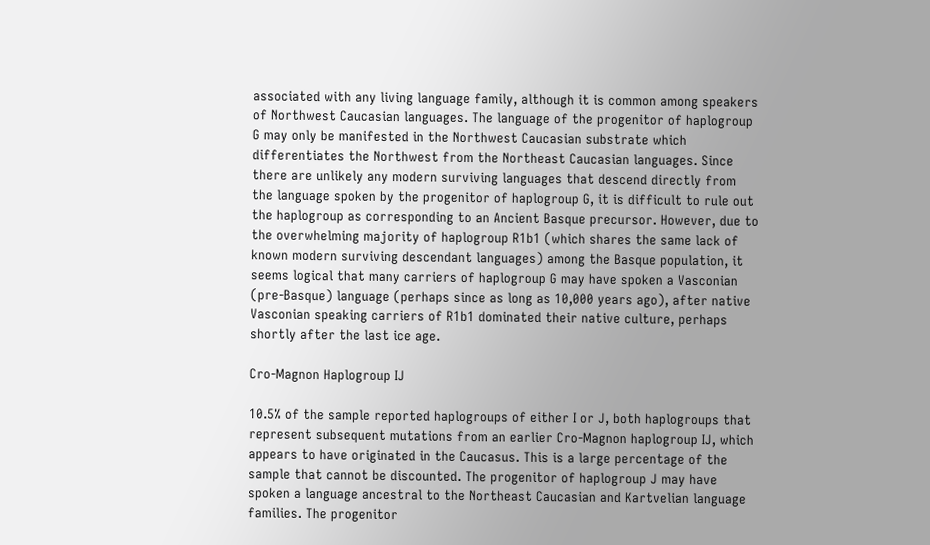associated with any living language family, although it is common among speakers of Northwest Caucasian languages. The language of the progenitor of haplogroup G may only be manifested in the Northwest Caucasian substrate which differentiates the Northwest from the Northeast Caucasian languages. Since there are unlikely any modern surviving languages that descend directly from the language spoken by the progenitor of haplogroup G, it is difficult to rule out the haplogroup as corresponding to an Ancient Basque precursor. However, due to the overwhelming majority of haplogroup R1b1 (which shares the same lack of known modern surviving descendant languages) among the Basque population, it seems logical that many carriers of haplogroup G may have spoken a Vasconian (pre-Basque) language (perhaps since as long as 10,000 years ago), after native Vasconian speaking carriers of R1b1 dominated their native culture, perhaps shortly after the last ice age.

Cro-Magnon Haplogroup IJ

10.5% of the sample reported haplogroups of either I or J, both haplogroups that represent subsequent mutations from an earlier Cro-Magnon haplogroup IJ, which appears to have originated in the Caucasus. This is a large percentage of the sample that cannot be discounted. The progenitor of haplogroup J may have spoken a language ancestral to the Northeast Caucasian and Kartvelian language families. The progenitor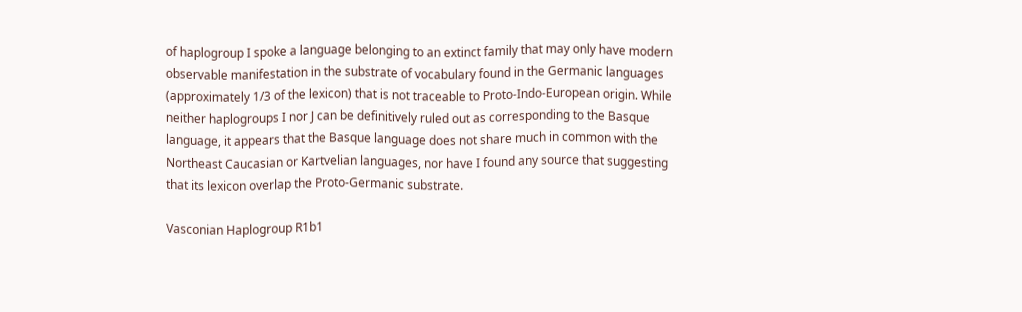of haplogroup I spoke a language belonging to an extinct family that may only have modern observable manifestation in the substrate of vocabulary found in the Germanic languages (approximately 1/3 of the lexicon) that is not traceable to Proto-Indo-European origin. While neither haplogroups I nor J can be definitively ruled out as corresponding to the Basque language, it appears that the Basque language does not share much in common with the Northeast Caucasian or Kartvelian languages, nor have I found any source that suggesting that its lexicon overlap the Proto-Germanic substrate.

Vasconian Haplogroup R1b1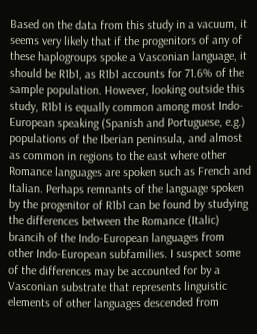Based on the data from this study in a vacuum, it seems very likely that if the progenitors of any of these haplogroups spoke a Vasconian language, it should be R1b1, as R1b1 accounts for 71.6% of the sample population. However, looking outside this study, R1b1 is equally common among most Indo-European speaking (Spanish and Portuguese, e.g.) populations of the Iberian peninsula, and almost as common in regions to the east where other Romance languages are spoken such as French and Italian. Perhaps remnants of the language spoken by the progenitor of R1b1 can be found by studying the differences between the Romance (Italic) brancih of the Indo-European languages from other Indo-European subfamilies. I suspect some of the differences may be accounted for by a Vasconian substrate that represents linguistic elements of other languages descended from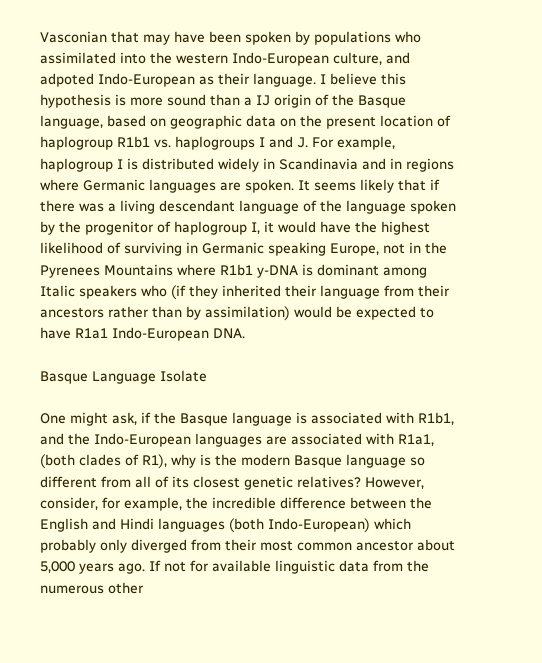Vasconian that may have been spoken by populations who assimilated into the western Indo-European culture, and adpoted Indo-European as their language. I believe this hypothesis is more sound than a IJ origin of the Basque language, based on geographic data on the present location of haplogroup R1b1 vs. haplogroups I and J. For example, haplogroup I is distributed widely in Scandinavia and in regions where Germanic languages are spoken. It seems likely that if there was a living descendant language of the language spoken by the progenitor of haplogroup I, it would have the highest likelihood of surviving in Germanic speaking Europe, not in the Pyrenees Mountains where R1b1 y-DNA is dominant among Italic speakers who (if they inherited their language from their ancestors rather than by assimilation) would be expected to have R1a1 Indo-European DNA.

Basque Language Isolate

One might ask, if the Basque language is associated with R1b1, and the Indo-European languages are associated with R1a1, (both clades of R1), why is the modern Basque language so different from all of its closest genetic relatives? However, consider, for example, the incredible difference between the English and Hindi languages (both Indo-European) which probably only diverged from their most common ancestor about 5,000 years ago. If not for available linguistic data from the numerous other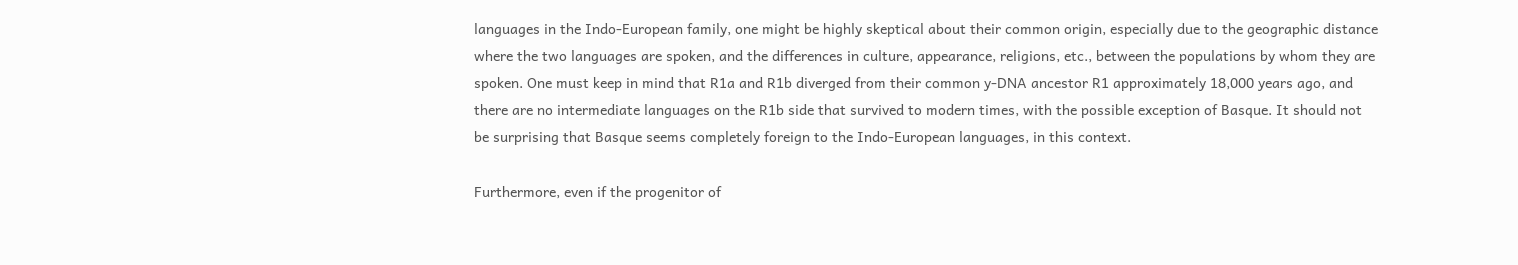languages in the Indo-European family, one might be highly skeptical about their common origin, especially due to the geographic distance where the two languages are spoken, and the differences in culture, appearance, religions, etc., between the populations by whom they are spoken. One must keep in mind that R1a and R1b diverged from their common y-DNA ancestor R1 approximately 18,000 years ago, and there are no intermediate languages on the R1b side that survived to modern times, with the possible exception of Basque. It should not be surprising that Basque seems completely foreign to the Indo-European languages, in this context.

Furthermore, even if the progenitor of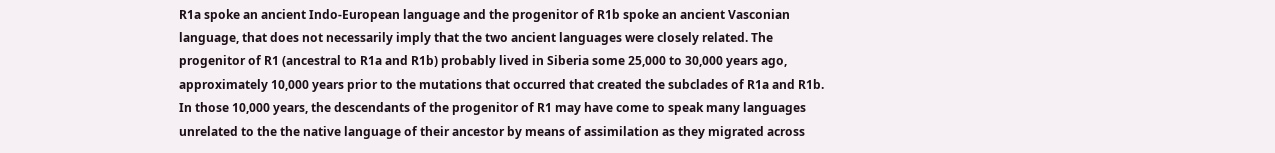R1a spoke an ancient Indo-European language and the progenitor of R1b spoke an ancient Vasconian language, that does not necessarily imply that the two ancient languages were closely related. The progenitor of R1 (ancestral to R1a and R1b) probably lived in Siberia some 25,000 to 30,000 years ago, approximately 10,000 years prior to the mutations that occurred that created the subclades of R1a and R1b. In those 10,000 years, the descendants of the progenitor of R1 may have come to speak many languages unrelated to the the native language of their ancestor by means of assimilation as they migrated across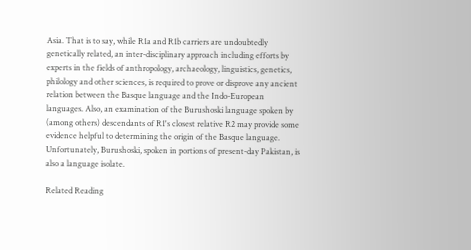Asia. That is to say, while R1a and R1b carriers are undoubtedly genetically related, an inter-disciplinary approach including efforts by experts in the fields of anthropology, archaeology, linguistics, genetics, philology and other sciences, is required to prove or disprove any ancient relation between the Basque language and the Indo-European languages. Also, an examination of the Burushoski language spoken by (among others) descendants of R1's closest relative R2 may provide some evidence helpful to determining the origin of the Basque language. Unfortunately, Burushoski, spoken in portions of present-day Pakistan, is also a language isolate.

Related Reading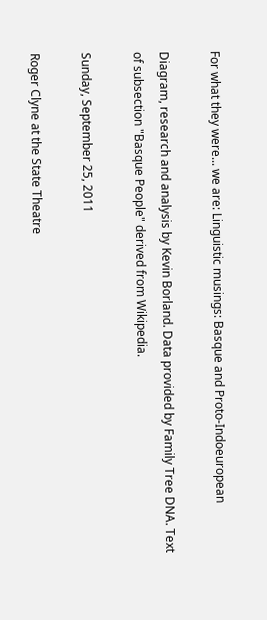For what they were... we are: Linguistic musings: Basque and Proto-Indoeuropean

Diagram, research and analysis by Kevin Borland. Data provided by Family Tree DNA. Text of subsection "Basque People" derived from Wikipedia.

Sunday, September 25, 2011

Roger Clyne at the State Theatre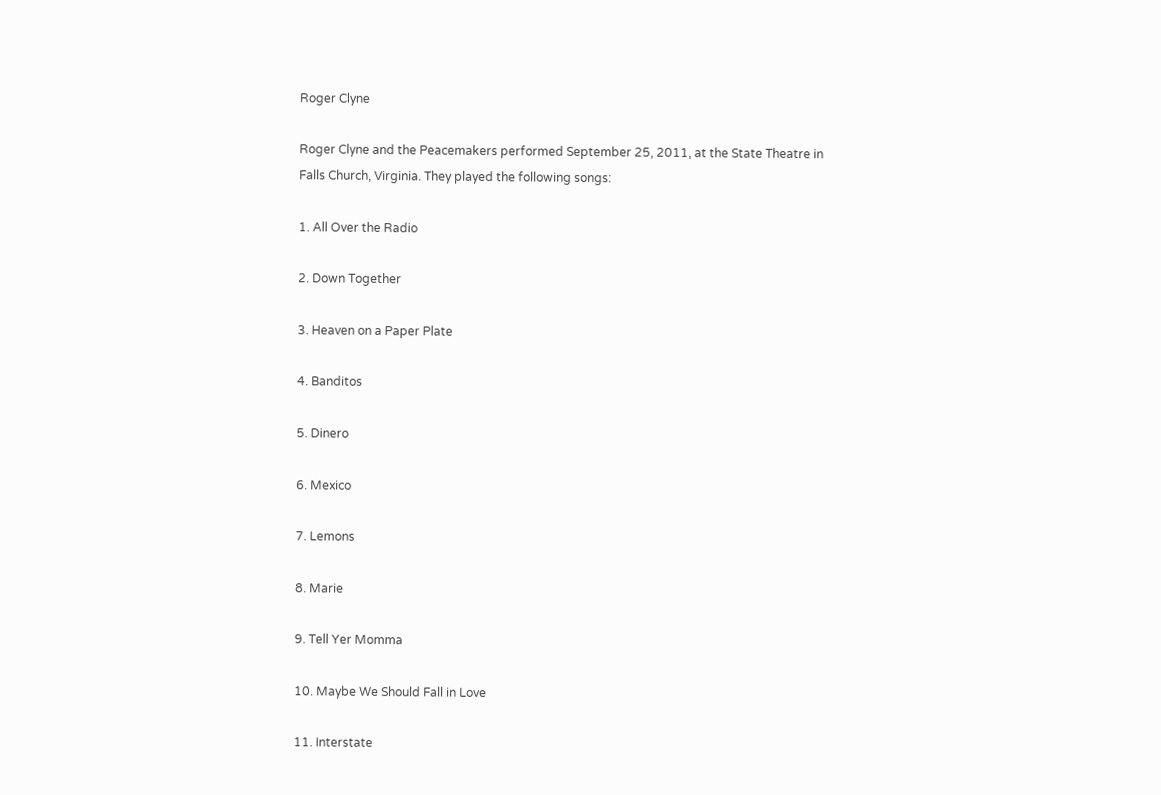Roger Clyne

Roger Clyne and the Peacemakers performed September 25, 2011, at the State Theatre in Falls Church, Virginia. They played the following songs:

1. All Over the Radio

2. Down Together

3. Heaven on a Paper Plate

4. Banditos

5. Dinero

6. Mexico

7. Lemons

8. Marie

9. Tell Yer Momma

10. Maybe We Should Fall in Love

11. Interstate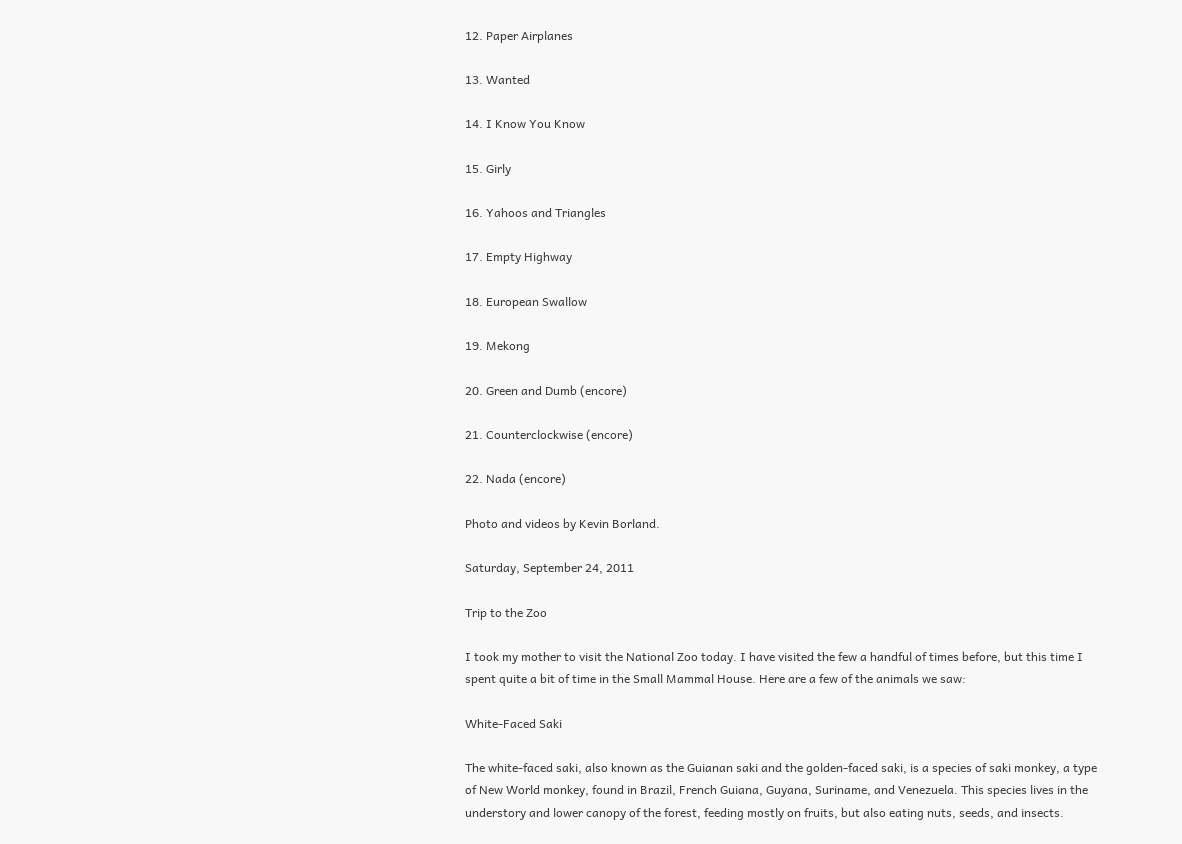12. Paper Airplanes

13. Wanted

14. I Know You Know

15. Girly

16. Yahoos and Triangles

17. Empty Highway

18. European Swallow

19. Mekong

20. Green and Dumb (encore)

21. Counterclockwise (encore)

22. Nada (encore)

Photo and videos by Kevin Borland.

Saturday, September 24, 2011

Trip to the Zoo

I took my mother to visit the National Zoo today. I have visited the few a handful of times before, but this time I spent quite a bit of time in the Small Mammal House. Here are a few of the animals we saw:

White-Faced Saki

The white-faced saki, also known as the Guianan saki and the golden-faced saki, is a species of saki monkey, a type of New World monkey, found in Brazil, French Guiana, Guyana, Suriname, and Venezuela. This species lives in the understory and lower canopy of the forest, feeding mostly on fruits, but also eating nuts, seeds, and insects.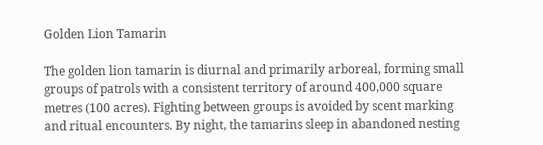Golden Lion Tamarin

The golden lion tamarin is diurnal and primarily arboreal, forming small groups of patrols with a consistent territory of around 400,000 square metres (100 acres). Fighting between groups is avoided by scent marking and ritual encounters. By night, the tamarins sleep in abandoned nesting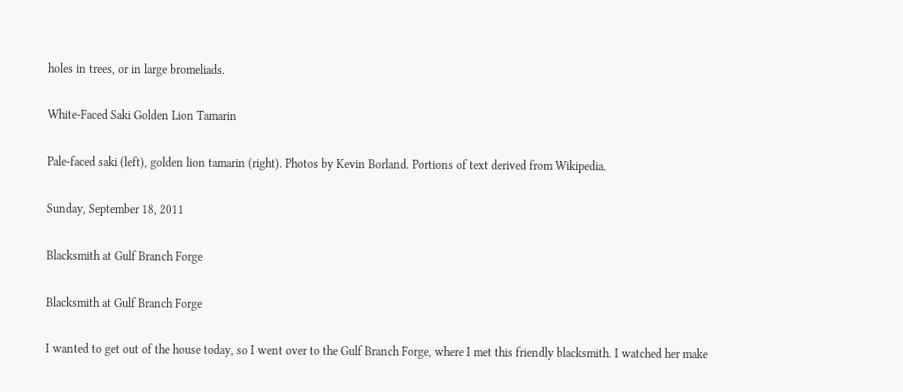holes in trees, or in large bromeliads.

White-Faced Saki Golden Lion Tamarin

Pale-faced saki (left), golden lion tamarin (right). Photos by Kevin Borland. Portions of text derived from Wikipedia.

Sunday, September 18, 2011

Blacksmith at Gulf Branch Forge

Blacksmith at Gulf Branch Forge

I wanted to get out of the house today, so I went over to the Gulf Branch Forge, where I met this friendly blacksmith. I watched her make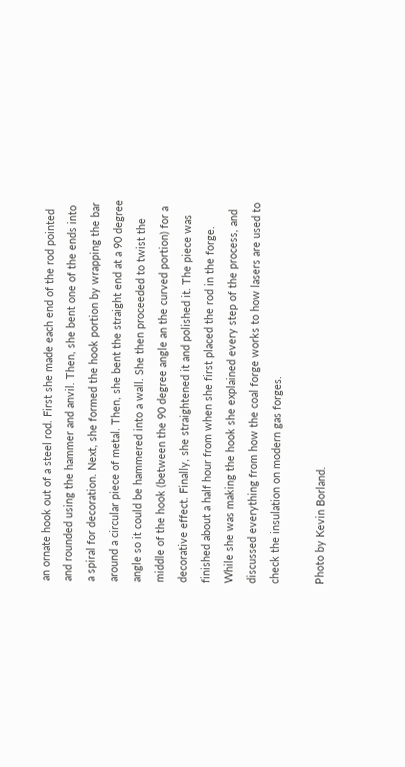an ornate hook out of a steel rod. First she made each end of the rod pointed and rounded using the hammer and anvil. Then, she bent one of the ends into a spiral for decoration. Next, she formed the hook portion by wrapping the bar around a circular piece of metal. Then, she bent the straight end at a 90 degree angle so it could be hammered into a wall. She then proceeded to twist the middle of the hook (between the 90 degree angle an the curved portion) for a decorative effect. Finally, she straightened it and polished it. The piece was finished about a half hour from when she first placed the rod in the forge. While she was making the hook she explained every step of the process, and discussed everything from how the coal forge works to how lasers are used to check the insulation on modern gas forges.

Photo by Kevin Borland.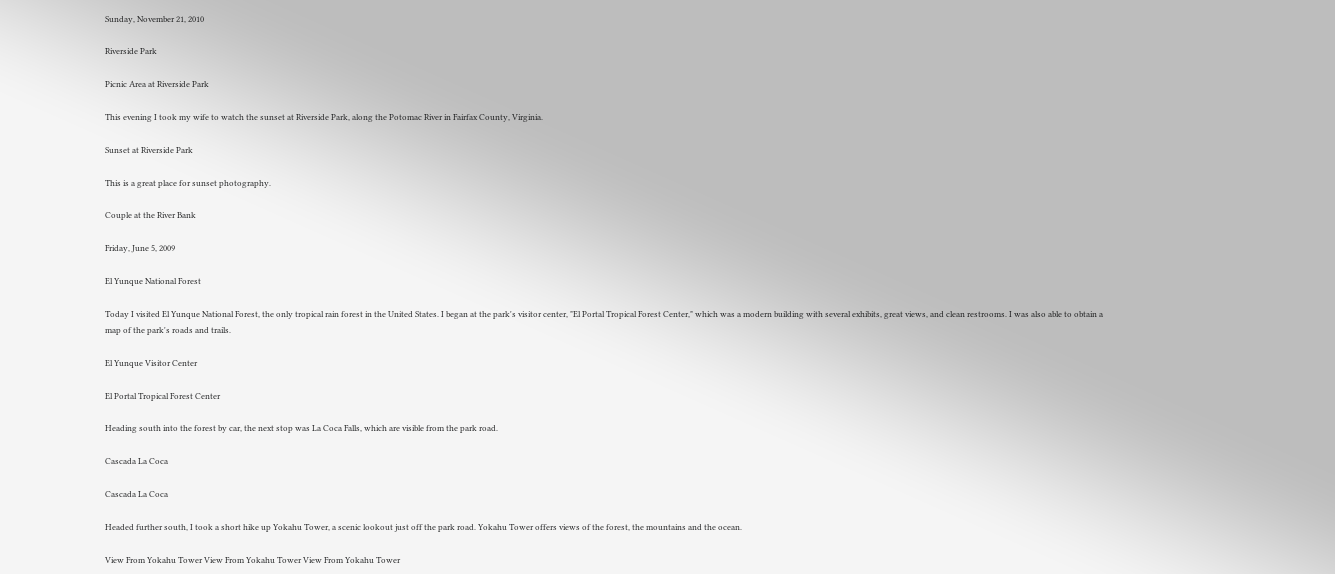Sunday, November 21, 2010

Riverside Park

Picnic Area at Riverside Park

This evening I took my wife to watch the sunset at Riverside Park, along the Potomac River in Fairfax County, Virginia.

Sunset at Riverside Park

This is a great place for sunset photography.

Couple at the River Bank

Friday, June 5, 2009

El Yunque National Forest

Today I visited El Yunque National Forest, the only tropical rain forest in the United States. I began at the park's visitor center, "El Portal Tropical Forest Center," which was a modern building with several exhibits, great views, and clean restrooms. I was also able to obtain a map of the park's roads and trails.

El Yunque Visitor Center

El Portal Tropical Forest Center

Heading south into the forest by car, the next stop was La Coca Falls, which are visible from the park road.

Cascada La Coca

Cascada La Coca

Headed further south, I took a short hike up Yokahu Tower, a scenic lookout just off the park road. Yokahu Tower offers views of the forest, the mountains and the ocean.

View From Yokahu Tower View From Yokahu Tower View From Yokahu Tower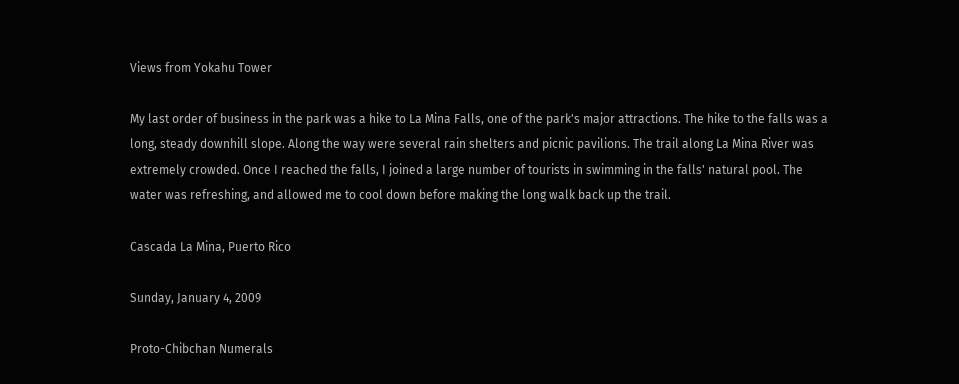Views from Yokahu Tower

My last order of business in the park was a hike to La Mina Falls, one of the park's major attractions. The hike to the falls was a long, steady downhill slope. Along the way were several rain shelters and picnic pavilions. The trail along La Mina River was extremely crowded. Once I reached the falls, I joined a large number of tourists in swimming in the falls' natural pool. The water was refreshing, and allowed me to cool down before making the long walk back up the trail.

Cascada La Mina, Puerto Rico

Sunday, January 4, 2009

Proto-Chibchan Numerals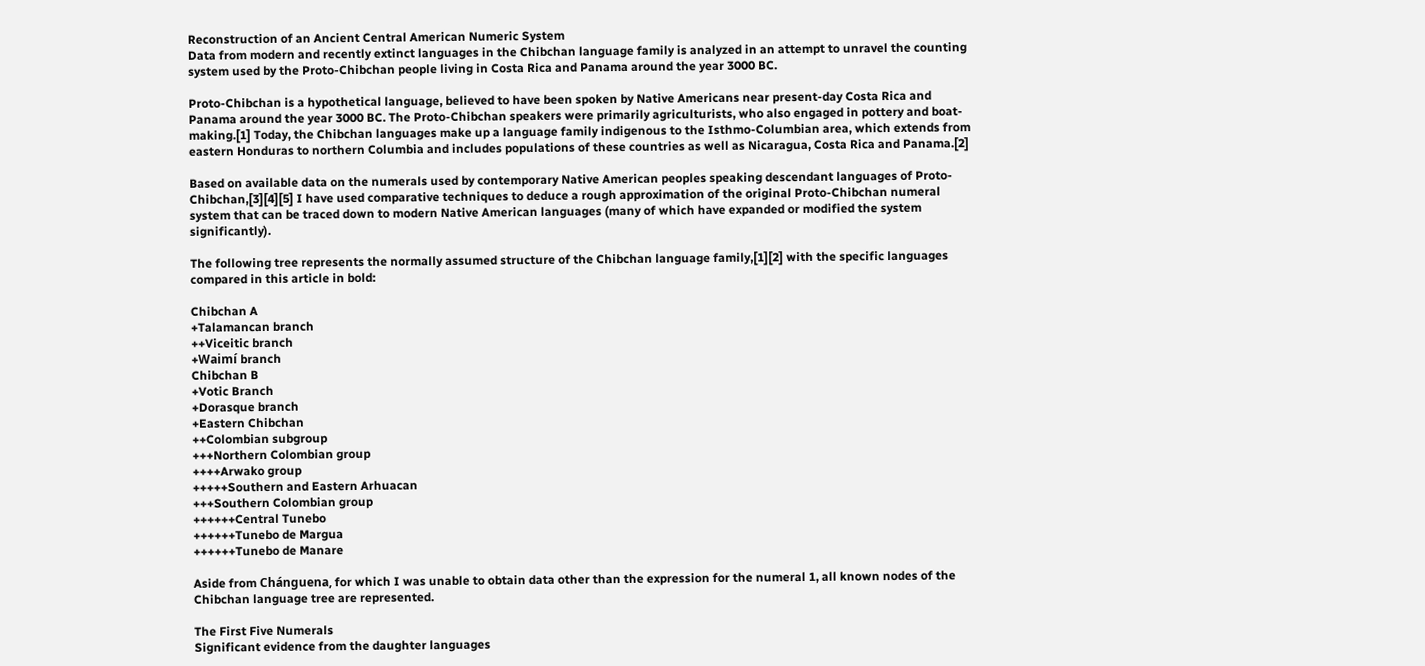Reconstruction of an Ancient Central American Numeric System
Data from modern and recently extinct languages in the Chibchan language family is analyzed in an attempt to unravel the counting system used by the Proto-Chibchan people living in Costa Rica and Panama around the year 3000 BC.

Proto-Chibchan is a hypothetical language, believed to have been spoken by Native Americans near present-day Costa Rica and Panama around the year 3000 BC. The Proto-Chibchan speakers were primarily agriculturists, who also engaged in pottery and boat-making.[1] Today, the Chibchan languages make up a language family indigenous to the Isthmo-Columbian area, which extends from eastern Honduras to northern Columbia and includes populations of these countries as well as Nicaragua, Costa Rica and Panama.[2]

Based on available data on the numerals used by contemporary Native American peoples speaking descendant languages of Proto-Chibchan,[3][4][5] I have used comparative techniques to deduce a rough approximation of the original Proto-Chibchan numeral system that can be traced down to modern Native American languages (many of which have expanded or modified the system significantly).

The following tree represents the normally assumed structure of the Chibchan language family,[1][2] with the specific languages compared in this article in bold:

Chibchan A
+Talamancan branch
++Viceitic branch
+Waimí branch
Chibchan B
+Votic Branch
+Dorasque branch
+Eastern Chibchan
++Colombian subgroup
+++Northern Colombian group
++++Arwako group
+++++Southern and Eastern Arhuacan
+++Southern Colombian group
++++++Central Tunebo
++++++Tunebo de Margua
++++++Tunebo de Manare

Aside from Chánguena, for which I was unable to obtain data other than the expression for the numeral 1, all known nodes of the Chibchan language tree are represented.

The First Five Numerals
Significant evidence from the daughter languages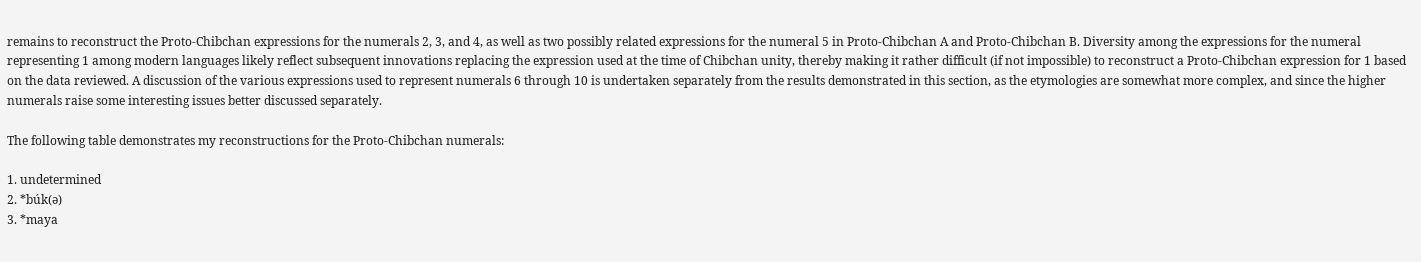remains to reconstruct the Proto-Chibchan expressions for the numerals 2, 3, and 4, as well as two possibly related expressions for the numeral 5 in Proto-Chibchan A and Proto-Chibchan B. Diversity among the expressions for the numeral representing 1 among modern languages likely reflect subsequent innovations replacing the expression used at the time of Chibchan unity, thereby making it rather difficult (if not impossible) to reconstruct a Proto-Chibchan expression for 1 based on the data reviewed. A discussion of the various expressions used to represent numerals 6 through 10 is undertaken separately from the results demonstrated in this section, as the etymologies are somewhat more complex, and since the higher numerals raise some interesting issues better discussed separately.

The following table demonstrates my reconstructions for the Proto-Chibchan numerals:

1. undetermined
2. *búk(ə)
3. *maya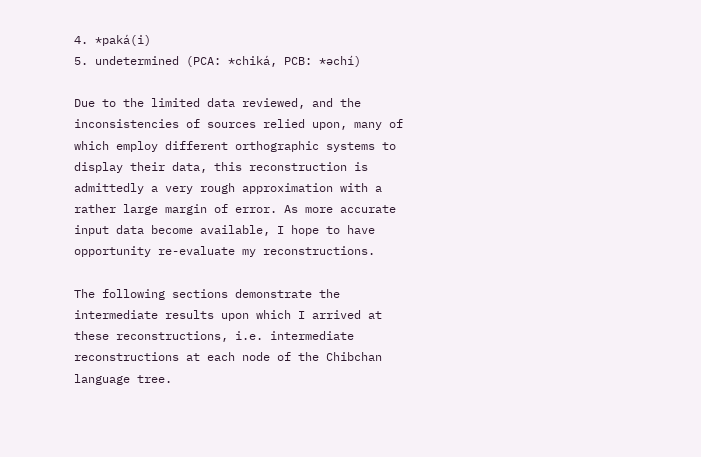4. *paká(i)
5. undetermined (PCA: *chiká, PCB: *əchí)

Due to the limited data reviewed, and the inconsistencies of sources relied upon, many of which employ different orthographic systems to display their data, this reconstruction is admittedly a very rough approximation with a rather large margin of error. As more accurate input data become available, I hope to have opportunity re-evaluate my reconstructions.

The following sections demonstrate the intermediate results upon which I arrived at these reconstructions, i.e. intermediate reconstructions at each node of the Chibchan language tree.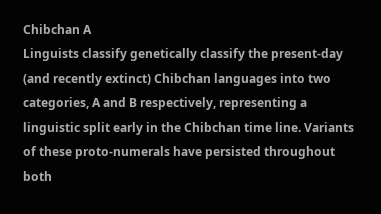Chibchan A
Linguists classify genetically classify the present-day (and recently extinct) Chibchan languages into two categories, A and B respectively, representing a linguistic split early in the Chibchan time line. Variants of these proto-numerals have persisted throughout both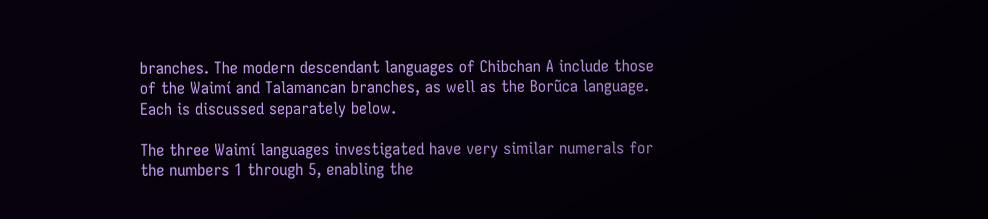branches. The modern descendant languages of Chibchan A include those of the Waimí and Talamancan branches, as well as the Borũca language. Each is discussed separately below.

The three Waimí languages investigated have very similar numerals for the numbers 1 through 5, enabling the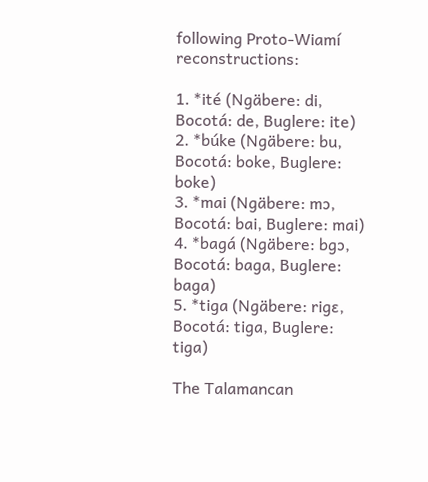following Proto-Wiamí reconstructions:

1. *ité (Ngäbere: di, Bocotá: de, Buglere: ite)
2. *búke (Ngäbere: bu, Bocotá: boke, Buglere: boke)
3. *mai (Ngäbere: mɔ, Bocotá: bai, Buglere: mai)
4. *bagá (Ngäbere: bɡɔ, Bocotá: baga, Buglere: baga)
5. *tiga (Ngäbere: riɡɛ, Bocotá: tiga, Buglere: tiga)

The Talamancan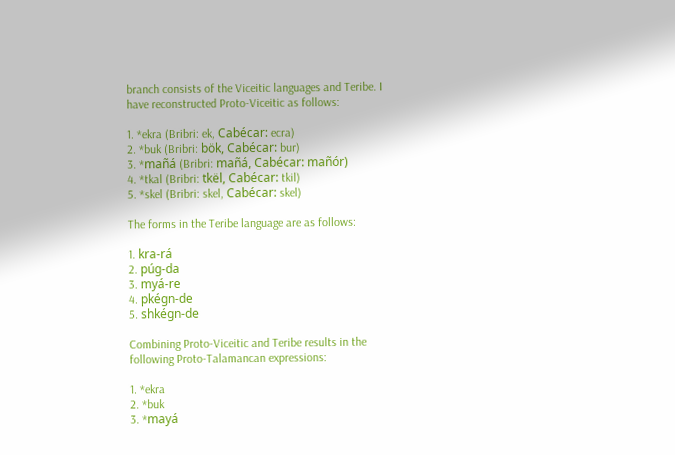branch consists of the Viceitic languages and Teribe. I have reconstructed Proto-Viceitic as follows:

1. *ekra (Bribri: ek, Cabécar: ecra)
2. *buk (Bribri: bök, Cabécar: bur)
3. *mañá (Bribri: mañá, Cabécar: mañór)
4. *tkal (Bribri: tkël, Cabécar: tkil)
5. *skel (Bribri: skel, Cabécar: skel)

The forms in the Teribe language are as follows:

1. kra-rá
2. púg-da
3. myá-re
4. pkégn-de
5. shkégn-de

Combining Proto-Viceitic and Teribe results in the following Proto-Talamancan expressions:

1. *ekra
2. *buk
3. *mayá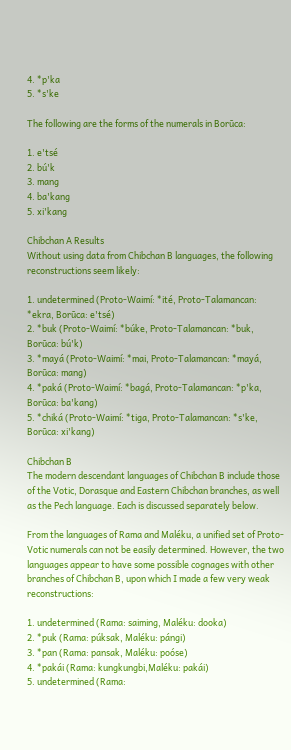4. *p'ka
5. *s'ke

The following are the forms of the numerals in Borũca:

1. e'tsé
2. bú'k
3. mang
4. ba'kang
5. xi'kang

Chibchan A Results
Without using data from Chibchan B languages, the following reconstructions seem likely:

1. undetermined (Proto-Waimí: *ité, Proto-Talamancan: *ekra, Borũca: e'tsé)
2. *buk (Proto-Waimí: *búke, Proto-Talamancan: *buk, Borũca: bú'k)
3. *mayá (Proto-Waimí: *mai, Proto-Talamancan: *mayá, Borũca: mang)
4. *paká (Proto-Waimí: *bagá, Proto-Talamancan: *p'ka, Borũca: ba'kang)
5. *chiká (Proto-Waimí: *tiga, Proto-Talamancan: *s'ke, Borũca: xi'kang)

Chibchan B
The modern descendant languages of Chibchan B include those of the Votic, Dorasque and Eastern Chibchan branches, as well as the Pech language. Each is discussed separately below.

From the languages of Rama and Maléku, a unified set of Proto-Votic numerals can not be easily determined. However, the two languages appear to have some possible cognages with other branches of Chibchan B, upon which I made a few very weak reconstructions:

1. undetermined (Rama: saiming, Maléku: dooka)
2. *puk (Rama: púksak, Maléku: pángi)
3. *pan (Rama: pansak, Maléku: poóse)
4. *pakái (Rama: kungkungbi,Maléku: pakái)
5. undetermined (Rama: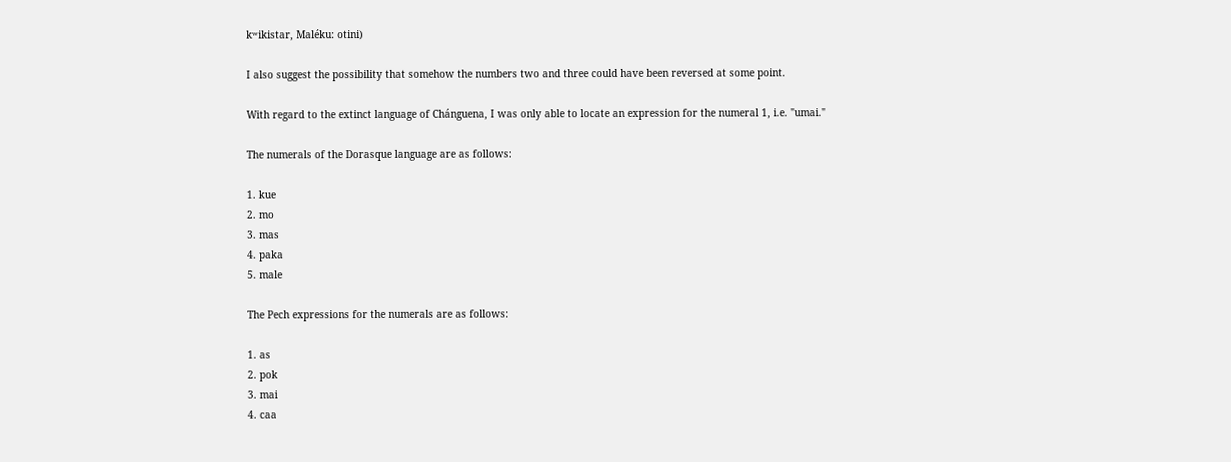kʷikistar, Maléku: otini)

I also suggest the possibility that somehow the numbers two and three could have been reversed at some point.

With regard to the extinct language of Chánguena, I was only able to locate an expression for the numeral 1, i.e. "umai."

The numerals of the Dorasque language are as follows:

1. kue
2. mo
3. mas
4. paka
5. male

The Pech expressions for the numerals are as follows:

1. as
2. pok
3. mai
4. caa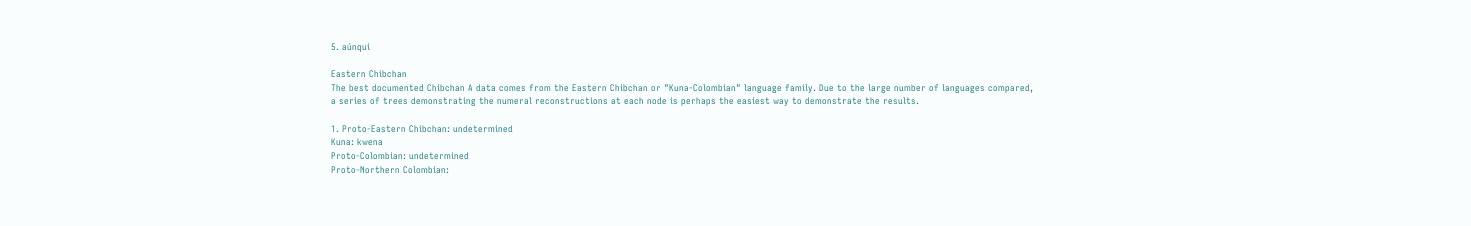5. aúnqui

Eastern Chibchan
The best documented Chibchan A data comes from the Eastern Chibchan or "Kuna-Colombian" language family. Due to the large number of languages compared, a series of trees demonstrating the numeral reconstructions at each node is perhaps the easiest way to demonstrate the results.

1. Proto-Eastern Chibchan: undetermined
Kuna: kwena
Proto-Colombian: undetermined
Proto-Northern Colombian: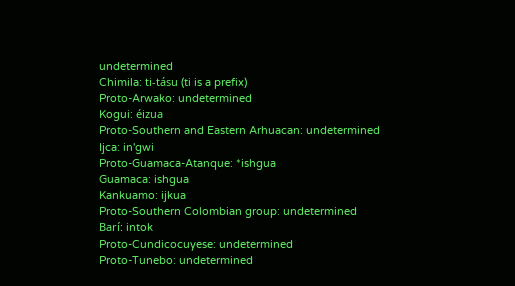undetermined
Chimila: ti-tásu (ti is a prefix)
Proto-Arwako: undetermined
Kogui: éizua
Proto-Southern and Eastern Arhuacan: undetermined
Ijca: in'gwi
Proto-Guamaca-Atanque: *ishgua
Guamaca: ishgua
Kankuamo: ijkua
Proto-Southern Colombian group: undetermined
Barí: intok
Proto-Cundicocuyese: undetermined
Proto-Tunebo: undetermined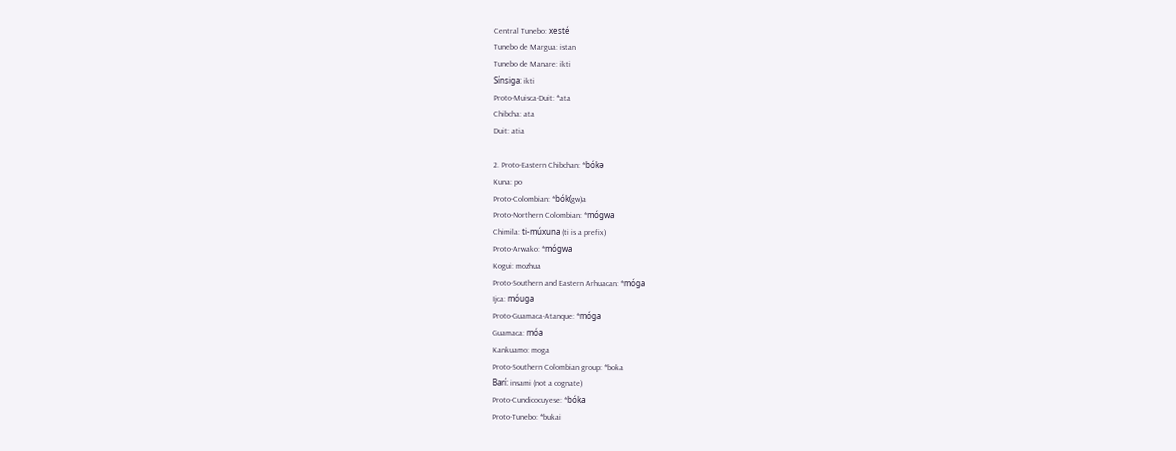Central Tunebo: xesté
Tunebo de Margua: istan
Tunebo de Manare: ikti
Sínsiga: ikti
Proto-Muisca-Duit: *ata
Chibcha: ata
Duit: atia

2. Proto-Eastern Chibchan: *bókə
Kuna: po
Proto-Colombian: *bók(gw)a
Proto-Northern Colombian: *mógwa
Chimila: ti-múxuna (ti is a prefix)
Proto-Arwako: *mógwa
Kogui: mozhua
Proto-Southern and Eastern Arhuacan: *móga
Ijca: móuga
Proto-Guamaca-Atanque: *móga
Guamaca: móa
Kankuamo: moga
Proto-Southern Colombian group: *boka
Barí: insami (not a cognate)
Proto-Cundicocuyese: *bóka
Proto-Tunebo: *bukai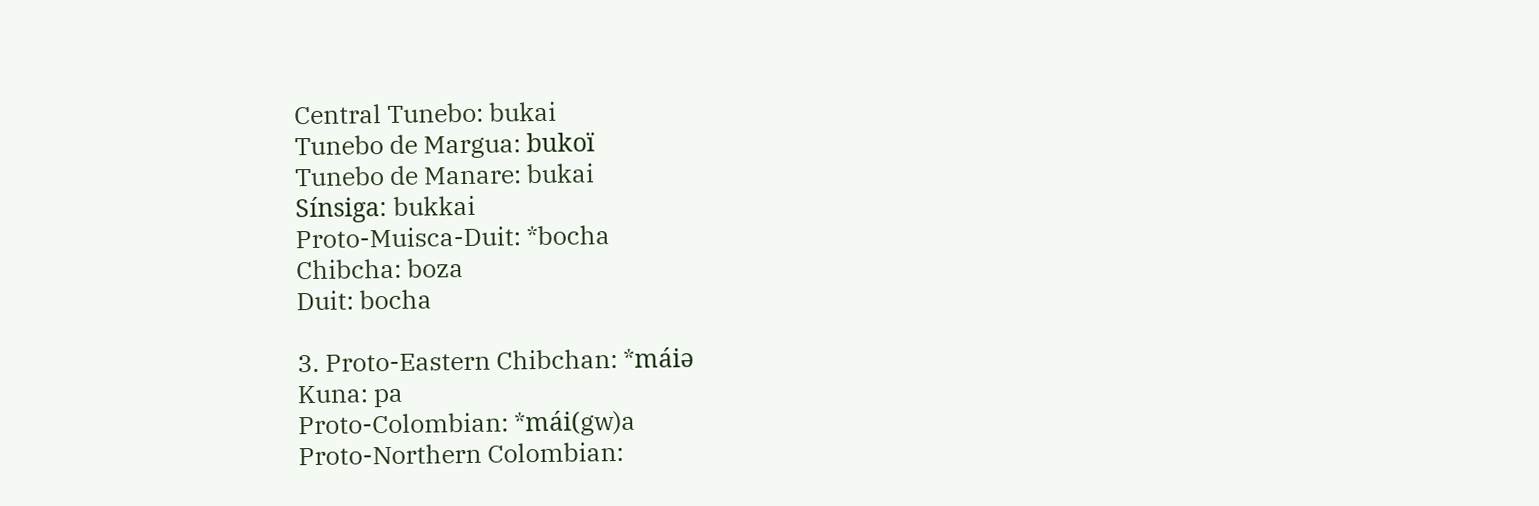Central Tunebo: bukai
Tunebo de Margua: bukoï
Tunebo de Manare: bukai
Sínsiga: bukkai
Proto-Muisca-Duit: *bocha
Chibcha: boza
Duit: bocha

3. Proto-Eastern Chibchan: *máiə
Kuna: pa
Proto-Colombian: *mái(gw)a
Proto-Northern Colombian: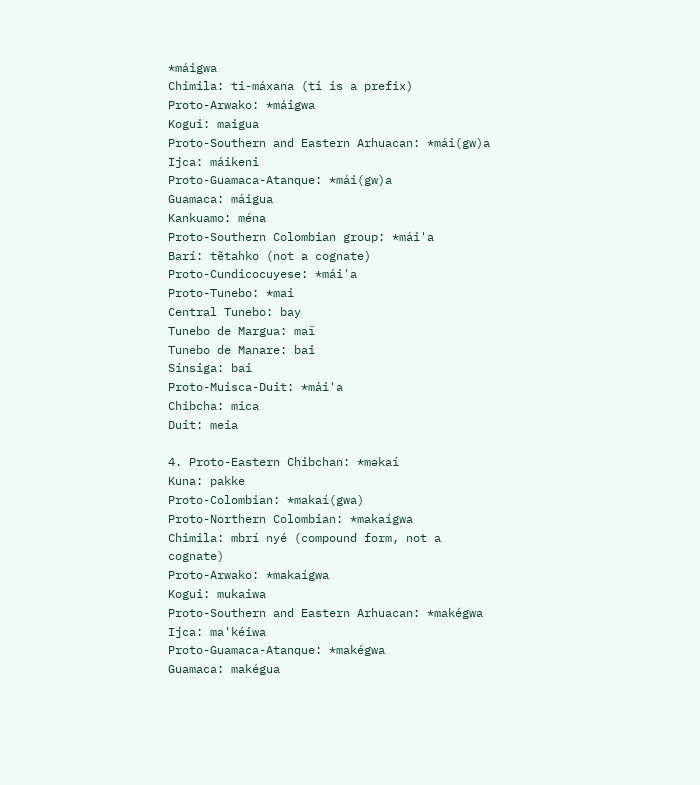*máigwa
Chimila: ti-máxana (ti is a prefix)
Proto-Arwako: *máigwa
Kogui: maigua
Proto-Southern and Eastern Arhuacan: *mái(gw)a
Ijca: máikeni
Proto-Guamaca-Atanque: *mái(gw)a
Guamaca: máigua
Kankuamo: ména
Proto-Southern Colombian group: *mái'a
Barí: tẽtahko (not a cognate)
Proto-Cundicocuyese: *mái'a
Proto-Tunebo: *mai
Central Tunebo: bay
Tunebo de Margua: maï
Tunebo de Manare: bai
Sínsiga: bai
Proto-Muisca-Duit: *mái'a
Chibcha: mica
Duit: meia

4. Proto-Eastern Chibchan: *məkaí
Kuna: pakke
Proto-Colombian: *makaí(gwa)
Proto-Northern Colombian: *makaígwa
Chimila: mbrí nyé (compound form, not a cognate)
Proto-Arwako: *makaígwa
Kogui: mukaiwa
Proto-Southern and Eastern Arhuacan: *makégwa
Ijca: ma'kéiwa
Proto-Guamaca-Atanque: *makégwa
Guamaca: makégua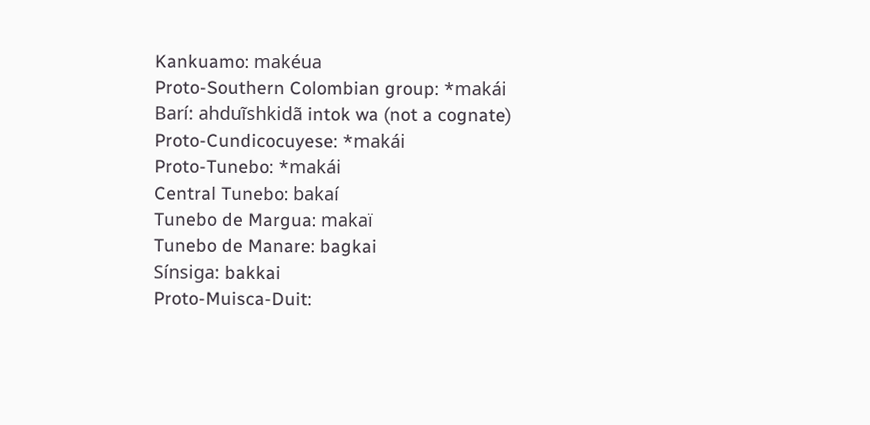Kankuamo: makéua
Proto-Southern Colombian group: *makái
Barí: ahduĩshkidã intok wa (not a cognate)
Proto-Cundicocuyese: *makái
Proto-Tunebo: *makái
Central Tunebo: bakaí
Tunebo de Margua: makaï
Tunebo de Manare: bagkai
Sínsiga: bakkai
Proto-Muisca-Duit: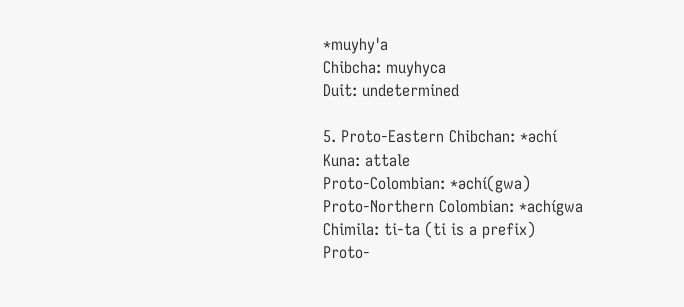*muyhy'a
Chibcha: muyhyca
Duit: undetermined

5. Proto-Eastern Chibchan: *əchí
Kuna: attale
Proto-Colombian: *əchí(gwa)
Proto-Northern Colombian: *achígwa
Chimila: ti-ta (ti is a prefix)
Proto-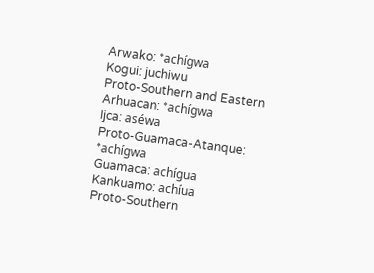Arwako: *achígwa
Kogui: juchiwu
Proto-Southern and Eastern Arhuacan: *achígwa
Ijca: aséwa
Proto-Guamaca-Atanque: *achígwa
Guamaca: achígua
Kankuamo: achíua
Proto-Southern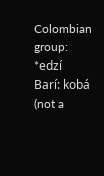Colombian group: *edzí
Barí: kobá (not a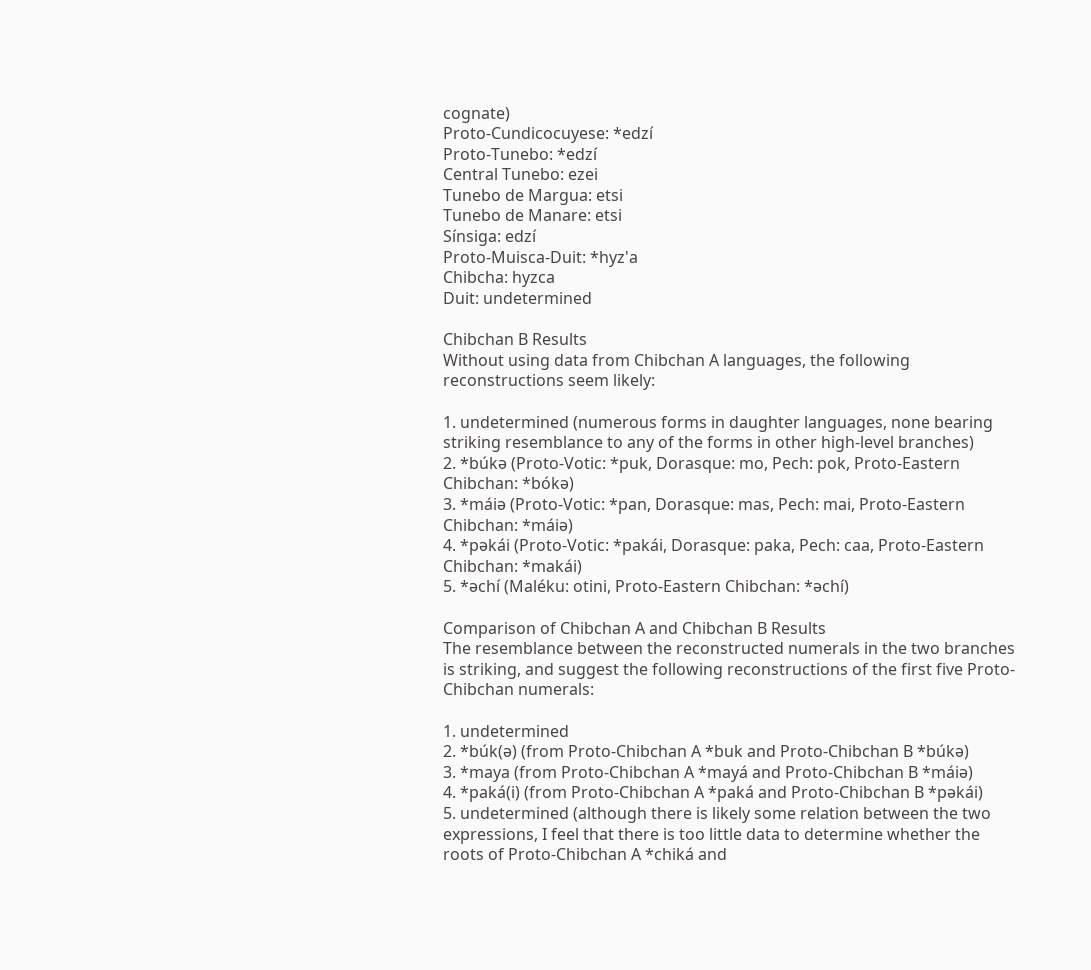cognate)
Proto-Cundicocuyese: *edzí
Proto-Tunebo: *edzí
Central Tunebo: ezei
Tunebo de Margua: etsi
Tunebo de Manare: etsi
Sínsiga: edzí
Proto-Muisca-Duit: *hyz'a
Chibcha: hyzca
Duit: undetermined

Chibchan B Results
Without using data from Chibchan A languages, the following reconstructions seem likely:

1. undetermined (numerous forms in daughter languages, none bearing striking resemblance to any of the forms in other high-level branches)
2. *búkə (Proto-Votic: *puk, Dorasque: mo, Pech: pok, Proto-Eastern Chibchan: *bókə)
3. *máiə (Proto-Votic: *pan, Dorasque: mas, Pech: mai, Proto-Eastern Chibchan: *máiə)
4. *pəkái (Proto-Votic: *pakái, Dorasque: paka, Pech: caa, Proto-Eastern Chibchan: *makái)
5. *əchí (Maléku: otini, Proto-Eastern Chibchan: *əchí)

Comparison of Chibchan A and Chibchan B Results
The resemblance between the reconstructed numerals in the two branches is striking, and suggest the following reconstructions of the first five Proto-Chibchan numerals:

1. undetermined
2. *búk(ə) (from Proto-Chibchan A *buk and Proto-Chibchan B *búkə)
3. *maya (from Proto-Chibchan A *mayá and Proto-Chibchan B *máiə)
4. *paká(i) (from Proto-Chibchan A *paká and Proto-Chibchan B *pəkái)
5. undetermined (although there is likely some relation between the two expressions, I feel that there is too little data to determine whether the roots of Proto-Chibchan A *chiká and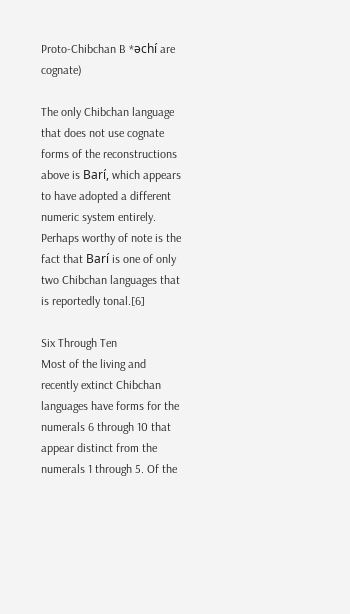Proto-Chibchan B *əchí are cognate)

The only Chibchan language that does not use cognate forms of the reconstructions above is Barí, which appears to have adopted a different numeric system entirely. Perhaps worthy of note is the fact that Barí is one of only two Chibchan languages that is reportedly tonal.[6]

Six Through Ten
Most of the living and recently extinct Chibchan languages have forms for the numerals 6 through 10 that appear distinct from the numerals 1 through 5. Of the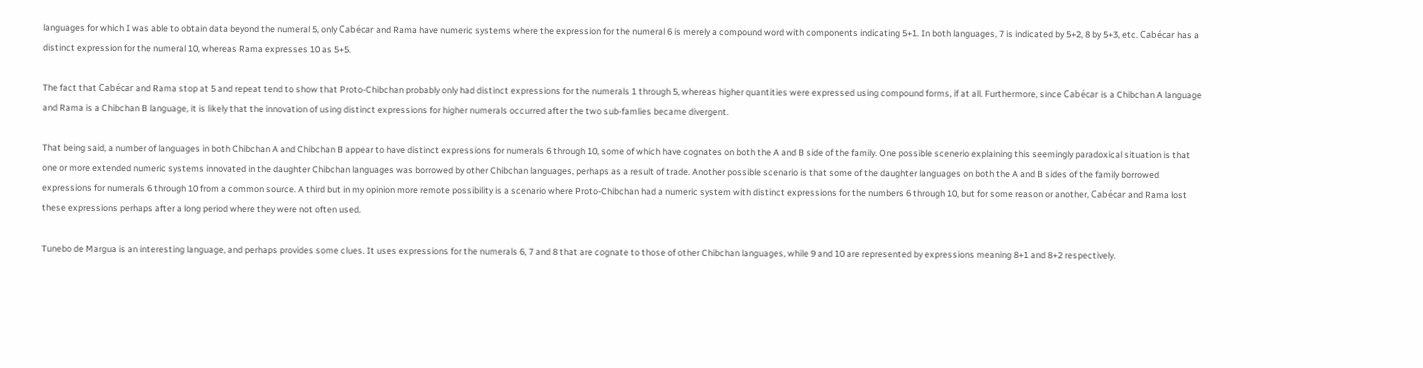languages for which I was able to obtain data beyond the numeral 5, only Cabécar and Rama have numeric systems where the expression for the numeral 6 is merely a compound word with components indicating 5+1. In both languages, 7 is indicated by 5+2, 8 by 5+3, etc. Cabécar has a distinct expression for the numeral 10, whereas Rama expresses 10 as 5+5.

The fact that Cabécar and Rama stop at 5 and repeat tend to show that Proto-Chibchan probably only had distinct expressions for the numerals 1 through 5, whereas higher quantities were expressed using compound forms, if at all. Furthermore, since Cabécar is a Chibchan A language and Rama is a Chibchan B language, it is likely that the innovation of using distinct expressions for higher numerals occurred after the two sub-famlies became divergent.

That being said, a number of languages in both Chibchan A and Chibchan B appear to have distinct expressions for numerals 6 through 10, some of which have cognates on both the A and B side of the family. One possible scenerio explaining this seemingly paradoxical situation is that one or more extended numeric systems innovated in the daughter Chibchan languages was borrowed by other Chibchan languages, perhaps as a result of trade. Another possible scenario is that some of the daughter languages on both the A and B sides of the family borrowed expressions for numerals 6 through 10 from a common source. A third but in my opinion more remote possibility is a scenario where Proto-Chibchan had a numeric system with distinct expressions for the numbers 6 through 10, but for some reason or another, Cabécar and Rama lost these expressions perhaps after a long period where they were not often used.

Tunebo de Margua is an interesting language, and perhaps provides some clues. It uses expressions for the numerals 6, 7 and 8 that are cognate to those of other Chibchan languages, while 9 and 10 are represented by expressions meaning 8+1 and 8+2 respectively.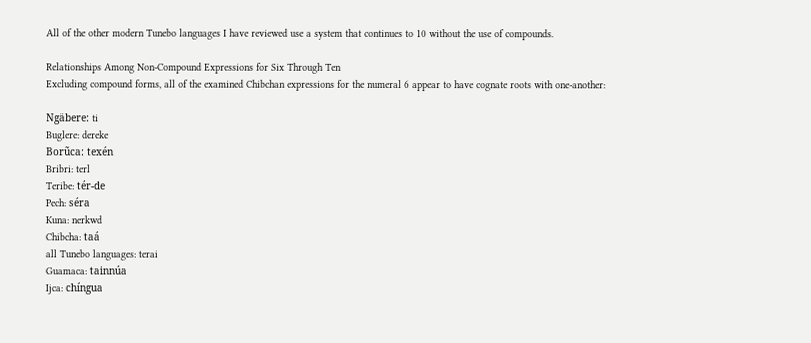All of the other modern Tunebo languages I have reviewed use a system that continues to 10 without the use of compounds.

Relationships Among Non-Compound Expressions for Six Through Ten
Excluding compound forms, all of the examined Chibchan expressions for the numeral 6 appear to have cognate roots with one-another:

Ngäbere: ti
Buglere: dereke
Borũca: texén
Bribri: terl
Teribe: tér-de
Pech: séra
Kuna: nerkwd
Chibcha: taá
all Tunebo languages: terai
Guamaca: tainnúa
Ijca: chíngua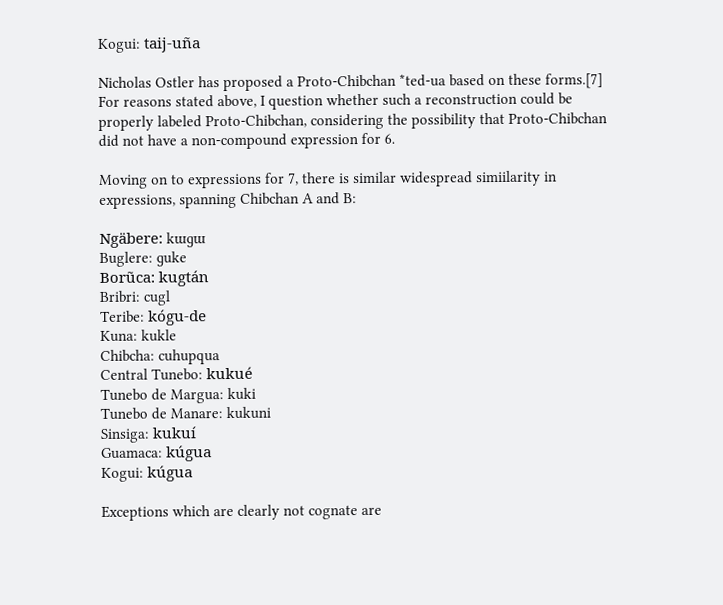Kogui: taij-uña

Nicholas Ostler has proposed a Proto-Chibchan *ted-ua based on these forms.[7] For reasons stated above, I question whether such a reconstruction could be properly labeled Proto-Chibchan, considering the possibility that Proto-Chibchan did not have a non-compound expression for 6.

Moving on to expressions for 7, there is similar widespread simiilarity in expressions, spanning Chibchan A and B:

Ngäbere: kɯɡɯ
Buglere: ɡuke
Borũca: kugtán
Bribri: cugl
Teribe: kógu-de
Kuna: kukle
Chibcha: cuhupqua
Central Tunebo: kukué
Tunebo de Margua: kuki
Tunebo de Manare: kukuni
Sinsiga: kukuí
Guamaca: kúgua
Kogui: kúgua

Exceptions which are clearly not cognate are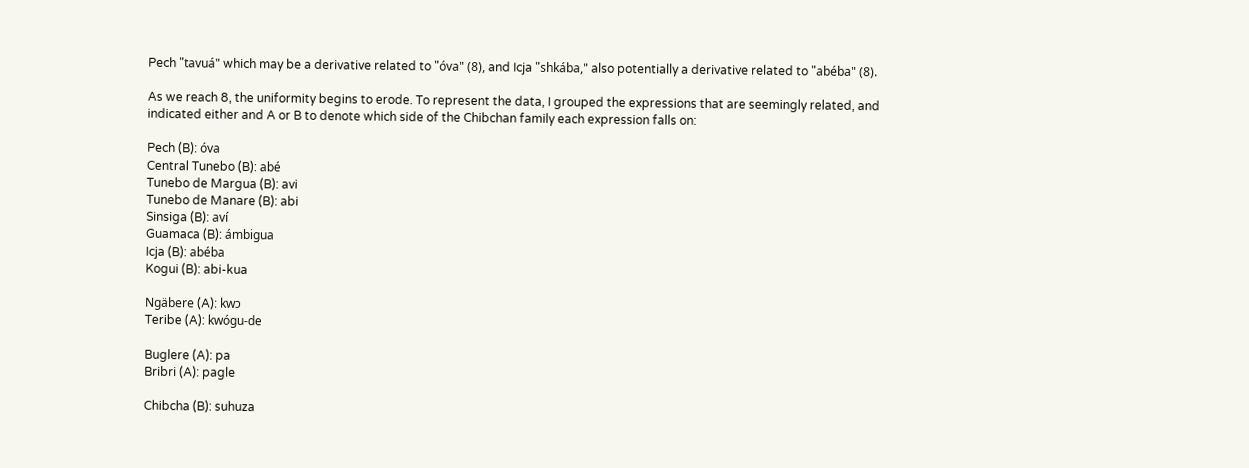Pech "tavuá" which may be a derivative related to "óva" (8), and Icja "shkába," also potentially a derivative related to "abéba" (8).

As we reach 8, the uniformity begins to erode. To represent the data, I grouped the expressions that are seemingly related, and indicated either and A or B to denote which side of the Chibchan family each expression falls on:

Pech (B): óva
Central Tunebo (B): abé
Tunebo de Margua (B): avi
Tunebo de Manare (B): abi
Sinsiga (B): aví
Guamaca (B): ámbigua
Icja (B): abéba
Kogui (B): abi-kua

Ngäbere (A): kwɔ
Teribe (A): kwógu-de

Buglere (A): pa
Bribri (A): pagle

Chibcha (B): suhuza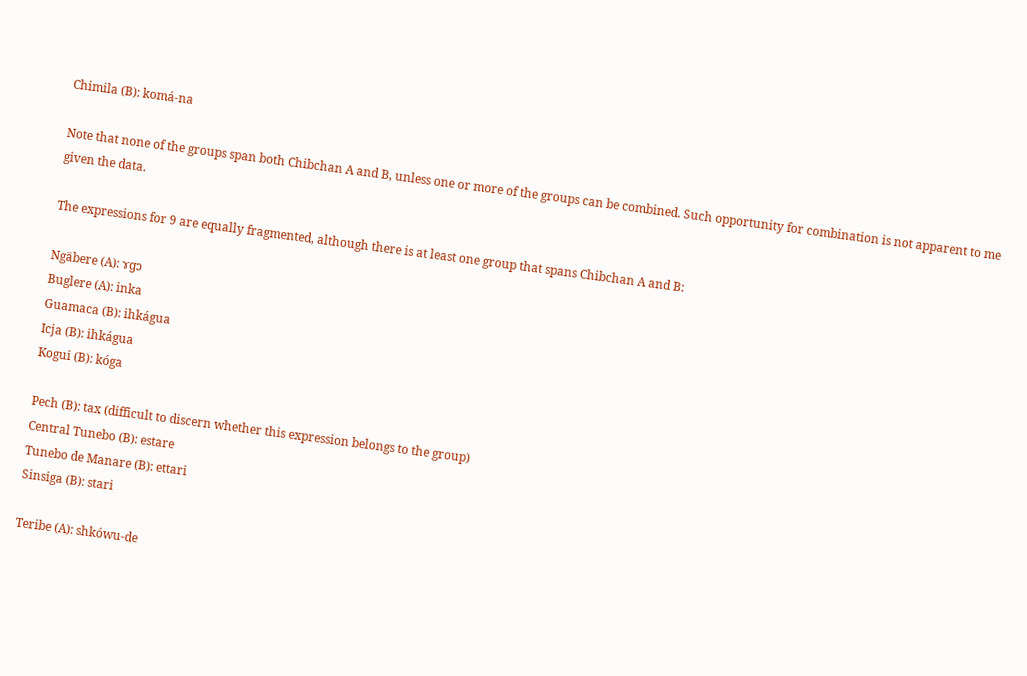Chimila (B): komá-na

Note that none of the groups span both Chibchan A and B, unless one or more of the groups can be combined. Such opportunity for combination is not apparent to me given the data.

The expressions for 9 are equally fragmented, although there is at least one group that spans Chibchan A and B:

Ngäbere (A): ɤɡɔ
Buglere (A): inka
Guamaca (B): ihkágua
Icja (B): ihkágua
Kogui (B): kóga

Pech (B): tax (difficult to discern whether this expression belongs to the group)
Central Tunebo (B): estare
Tunebo de Manare (B): ettari
Sinsiga (B): stari

Teribe (A): shkówu-de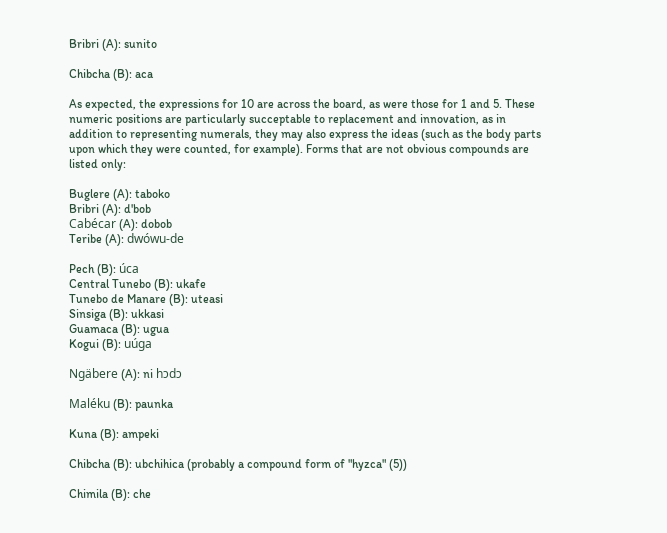Bribri (A): sunito

Chibcha (B): aca

As expected, the expressions for 10 are across the board, as were those for 1 and 5. These numeric positions are particularly succeptable to replacement and innovation, as in addition to representing numerals, they may also express the ideas (such as the body parts upon which they were counted, for example). Forms that are not obvious compounds are listed only:

Buglere (A): taboko
Bribri (A): d'bob
Cabécar (A): dobob
Teribe (A): dwówu-de

Pech (B): úca
Central Tunebo (B): ukafe
Tunebo de Manare (B): uteasi
Sinsiga (B): ukkasi
Guamaca (B): ugua
Kogui (B): uúga

Ngäbere (A): ni hɔdɔ

Maléku (B): paunka

Kuna (B): ampeki

Chibcha (B): ubchihica (probably a compound form of "hyzca" (5))

Chimila (B): che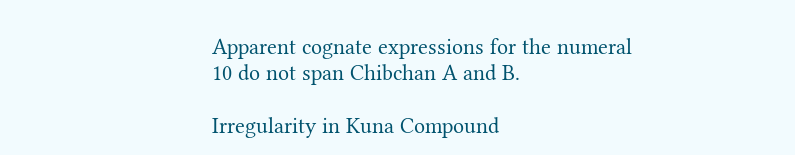Apparent cognate expressions for the numeral 10 do not span Chibchan A and B.

Irregularity in Kuna Compound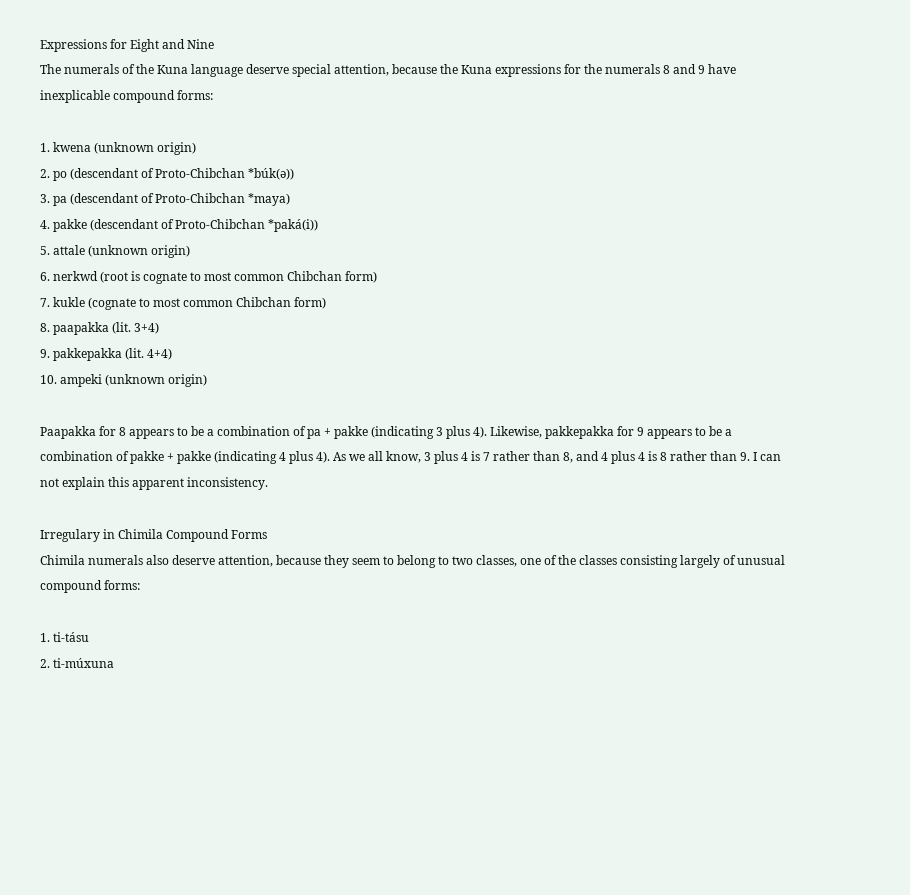Expressions for Eight and Nine
The numerals of the Kuna language deserve special attention, because the Kuna expressions for the numerals 8 and 9 have inexplicable compound forms:

1. kwena (unknown origin)
2. po (descendant of Proto-Chibchan *búk(ə))
3. pa (descendant of Proto-Chibchan *maya)
4. pakke (descendant of Proto-Chibchan *paká(i))
5. attale (unknown origin)
6. nerkwd (root is cognate to most common Chibchan form)
7. kukle (cognate to most common Chibchan form)
8. paapakka (lit. 3+4)
9. pakkepakka (lit. 4+4)
10. ampeki (unknown origin)

Paapakka for 8 appears to be a combination of pa + pakke (indicating 3 plus 4). Likewise, pakkepakka for 9 appears to be a combination of pakke + pakke (indicating 4 plus 4). As we all know, 3 plus 4 is 7 rather than 8, and 4 plus 4 is 8 rather than 9. I can not explain this apparent inconsistency.

Irregulary in Chimila Compound Forms
Chimila numerals also deserve attention, because they seem to belong to two classes, one of the classes consisting largely of unusual compound forms:

1. ti-tásu
2. ti-múxuna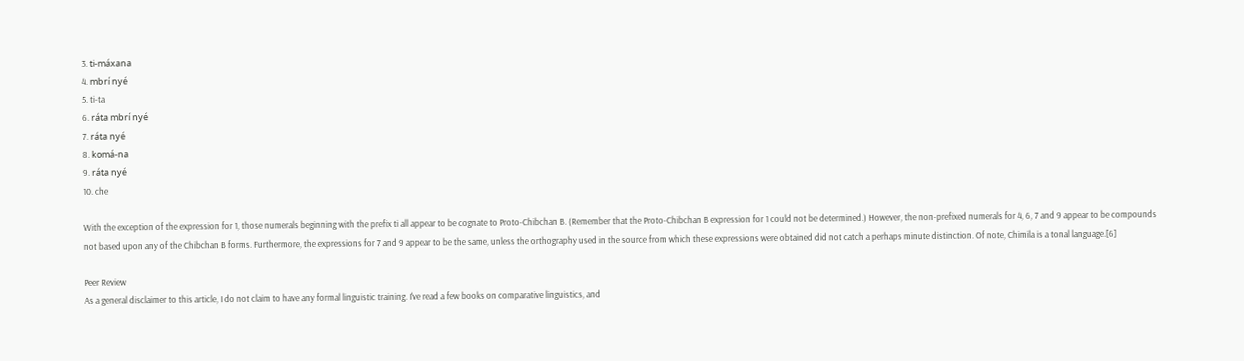3. ti-máxana
4. mbrí nyé
5. ti-ta
6. ráta mbrí nyé
7. ráta nyé
8. komá-na
9. ráta nyé
10. che

With the exception of the expression for 1, those numerals beginning with the prefix ti all appear to be cognate to Proto-Chibchan B. (Remember that the Proto-Chibchan B expression for 1 could not be determined.) However, the non-prefixed numerals for 4, 6, 7 and 9 appear to be compounds not based upon any of the Chibchan B forms. Furthermore, the expressions for 7 and 9 appear to be the same, unless the orthography used in the source from which these expressions were obtained did not catch a perhaps minute distinction. Of note, Chimila is a tonal language.[6]

Peer Review
As a general disclaimer to this article, I do not claim to have any formal linguistic training. I've read a few books on comparative linguistics, and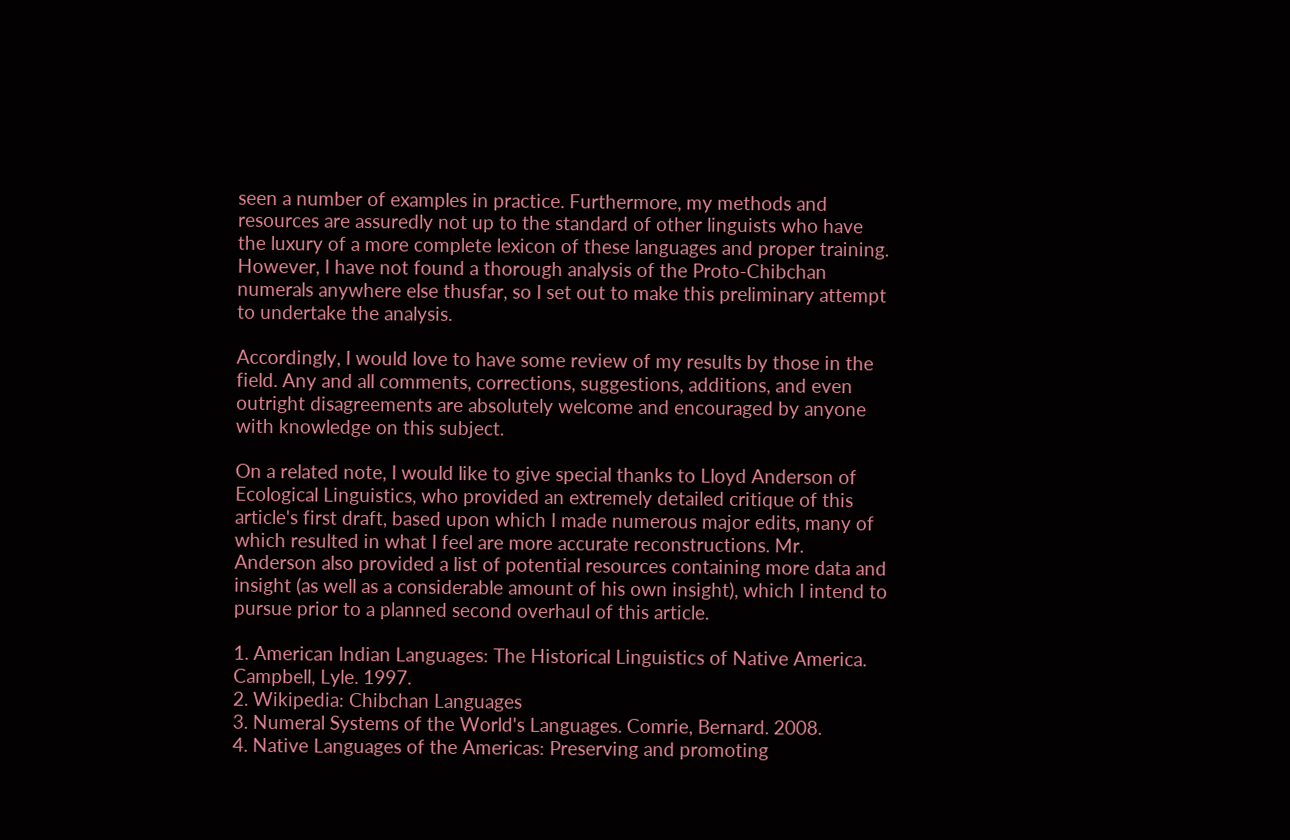seen a number of examples in practice. Furthermore, my methods and resources are assuredly not up to the standard of other linguists who have the luxury of a more complete lexicon of these languages and proper training. However, I have not found a thorough analysis of the Proto-Chibchan numerals anywhere else thusfar, so I set out to make this preliminary attempt to undertake the analysis.

Accordingly, I would love to have some review of my results by those in the field. Any and all comments, corrections, suggestions, additions, and even outright disagreements are absolutely welcome and encouraged by anyone with knowledge on this subject.

On a related note, I would like to give special thanks to Lloyd Anderson of Ecological Linguistics, who provided an extremely detailed critique of this article's first draft, based upon which I made numerous major edits, many of which resulted in what I feel are more accurate reconstructions. Mr. Anderson also provided a list of potential resources containing more data and insight (as well as a considerable amount of his own insight), which I intend to pursue prior to a planned second overhaul of this article.

1. American Indian Languages: The Historical Linguistics of Native America. Campbell, Lyle. 1997.
2. Wikipedia: Chibchan Languages
3. Numeral Systems of the World's Languages. Comrie, Bernard. 2008.
4. Native Languages of the Americas: Preserving and promoting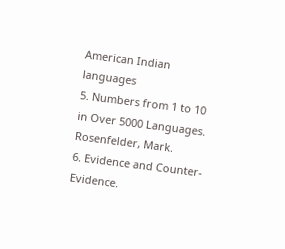American Indian languages
5. Numbers from 1 to 10 in Over 5000 Languages. Rosenfelder, Mark.
6. Evidence and Counter-Evidence.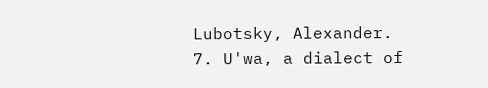Lubotsky, Alexander.
7. U'wa, a dialect of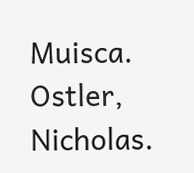Muisca. Ostler, Nicholas.